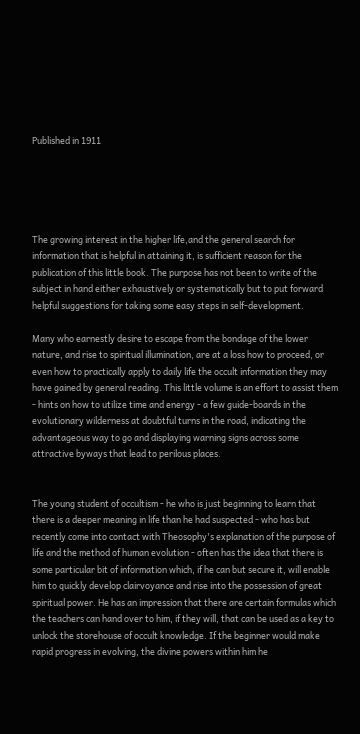Published in 1911





The growing interest in the higher life,and the general search for information that is helpful in attaining it, is sufficient reason for the publication of this little book. The purpose has not been to write of the subject in hand either exhaustively or systematically but to put forward helpful suggestions for taking some easy steps in self-development.

Many who earnestly desire to escape from the bondage of the lower nature, and rise to spiritual illumination, are at a loss how to proceed, or even how to practically apply to daily life the occult information they may have gained by general reading. This little volume is an effort to assist them - hints on how to utilize time and energy - a few guide-boards in the evolutionary wilderness at doubtful turns in the road, indicating the advantageous way to go and displaying warning signs across some attractive byways that lead to perilous places.


The young student of occultism - he who is just beginning to learn that there is a deeper meaning in life than he had suspected - who has but recently come into contact with Theosophy's explanation of the purpose of life and the method of human evolution - often has the idea that there is some particular bit of information which, if he can but secure it, will enable him to quickly develop clairvoyance and rise into the possession of great spiritual power. He has an impression that there are certain formulas which the teachers can hand over to him, if they will, that can be used as a key to unlock the storehouse of occult knowledge. If the beginner would make rapid progress in evolving, the divine powers within him he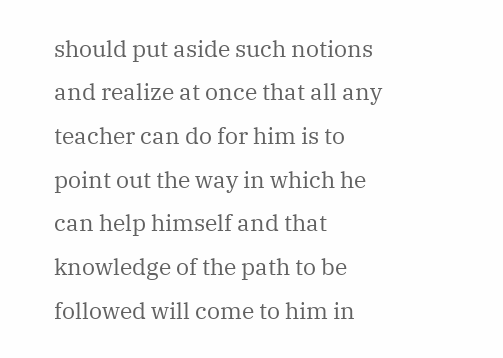should put aside such notions and realize at once that all any teacher can do for him is to point out the way in which he can help himself and that knowledge of the path to be followed will come to him in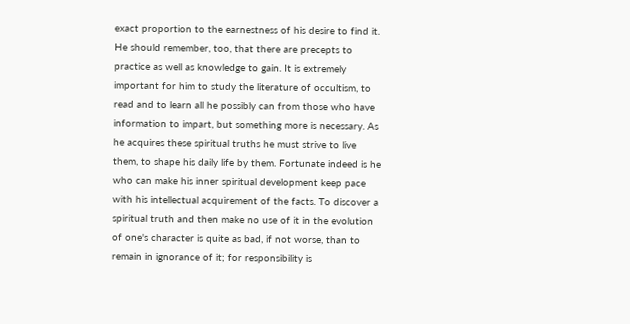exact proportion to the earnestness of his desire to find it. He should remember, too, that there are precepts to practice as well as knowledge to gain. It is extremely important for him to study the literature of occultism, to read and to learn all he possibly can from those who have information to impart, but something more is necessary. As he acquires these spiritual truths he must strive to live them, to shape his daily life by them. Fortunate indeed is he who can make his inner spiritual development keep pace with his intellectual acquirement of the facts. To discover a spiritual truth and then make no use of it in the evolution of one's character is quite as bad, if not worse, than to remain in ignorance of it; for responsibility is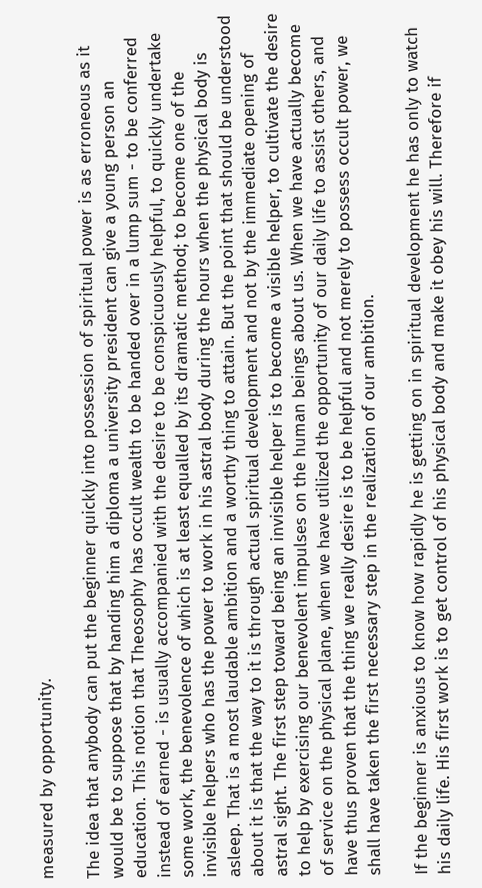measured by opportunity.

The idea that anybody can put the beginner quickly into possession of spiritual power is as erroneous as it would be to suppose that by handing him a diploma a university president can give a young person an education. This notion that Theosophy has occult wealth to be handed over in a lump sum - to be conferred instead of earned - is usually accompanied with the desire to be conspicuously helpful, to quickly undertake some work, the benevolence of which is at least equalled by its dramatic method; to become one of the invisible helpers who has the power to work in his astral body during the hours when the physical body is asleep. That is a most laudable ambition and a worthy thing to attain. But the point that should be understood about it is that the way to it is through actual spiritual development and not by the immediate opening of astral sight. The first step toward being an invisible helper is to become a visible helper, to cultivate the desire to help by exercising our benevolent impulses on the human beings about us. When we have actually become of service on the physical plane, when we have utilized the opportunity of our daily life to assist others, and have thus proven that the thing we really desire is to be helpful and not merely to possess occult power, we shall have taken the first necessary step in the realization of our ambition.

If the beginner is anxious to know how rapidly he is getting on in spiritual development he has only to watch his daily life. His first work is to get control of his physical body and make it obey his will. Therefore if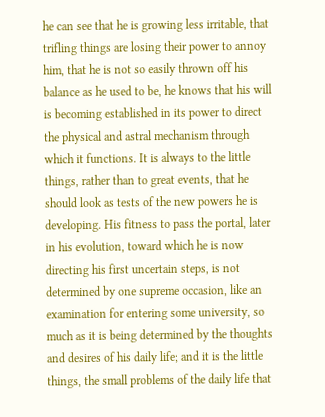he can see that he is growing less irritable, that trifling things are losing their power to annoy him, that he is not so easily thrown off his balance as he used to be, he knows that his will is becoming established in its power to direct the physical and astral mechanism through which it functions. It is always to the little things, rather than to great events, that he should look as tests of the new powers he is developing. His fitness to pass the portal, later in his evolution, toward which he is now directing his first uncertain steps, is not determined by one supreme occasion, like an examination for entering some university, so much as it is being determined by the thoughts and desires of his daily life; and it is the little things, the small problems of the daily life that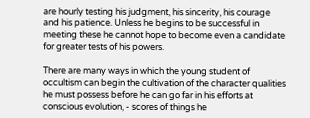are hourly testing his judgment, his sincerity, his courage and his patience. Unless he begins to be successful in meeting these he cannot hope to become even a candidate for greater tests of his powers.

There are many ways in which the young student of occultism can begin the cultivation of the character qualities he must possess before he can go far in his efforts at conscious evolution, - scores of things he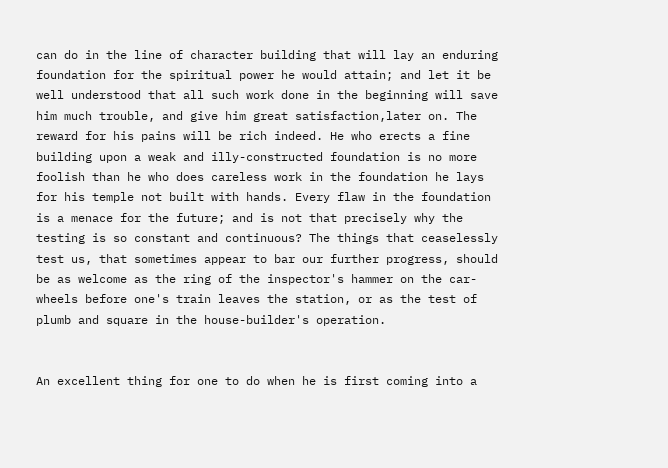can do in the line of character building that will lay an enduring foundation for the spiritual power he would attain; and let it be well understood that all such work done in the beginning will save him much trouble, and give him great satisfaction,later on. The reward for his pains will be rich indeed. He who erects a fine building upon a weak and illy-constructed foundation is no more foolish than he who does careless work in the foundation he lays for his temple not built with hands. Every flaw in the foundation is a menace for the future; and is not that precisely why the testing is so constant and continuous? The things that ceaselessly test us, that sometimes appear to bar our further progress, should be as welcome as the ring of the inspector's hammer on the car-wheels before one's train leaves the station, or as the test of plumb and square in the house-builder's operation.


An excellent thing for one to do when he is first coming into a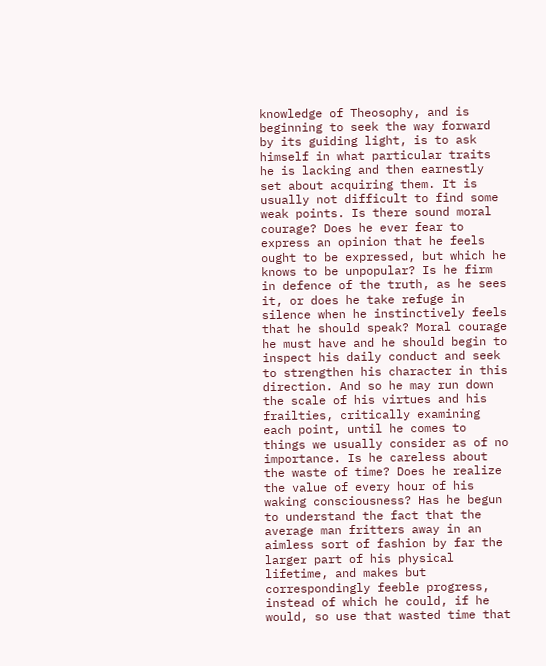knowledge of Theosophy, and is beginning to seek the way forward by its guiding light, is to ask himself in what particular traits he is lacking and then earnestly set about acquiring them. It is usually not difficult to find some weak points. Is there sound moral courage? Does he ever fear to express an opinion that he feels ought to be expressed, but which he knows to be unpopular? Is he firm in defence of the truth, as he sees it, or does he take refuge in silence when he instinctively feels that he should speak? Moral courage he must have and he should begin to inspect his daily conduct and seek to strengthen his character in this direction. And so he may run down the scale of his virtues and his frailties, critically examining each point, until he comes to things we usually consider as of no importance. Is he careless about the waste of time? Does he realize the value of every hour of his waking consciousness? Has he begun to understand the fact that the average man fritters away in an aimless sort of fashion by far the larger part of his physical lifetime, and makes but correspondingly feeble progress, instead of which he could, if he would, so use that wasted time that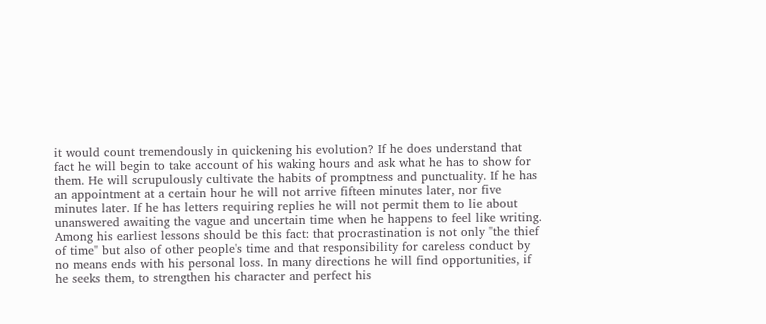it would count tremendously in quickening his evolution? If he does understand that fact he will begin to take account of his waking hours and ask what he has to show for them. He will scrupulously cultivate the habits of promptness and punctuality. If he has an appointment at a certain hour he will not arrive fifteen minutes later, nor five minutes later. If he has letters requiring replies he will not permit them to lie about unanswered awaiting the vague and uncertain time when he happens to feel like writing. Among his earliest lessons should be this fact: that procrastination is not only "the thief of time" but also of other people's time and that responsibility for careless conduct by no means ends with his personal loss. In many directions he will find opportunities, if he seeks them, to strengthen his character and perfect his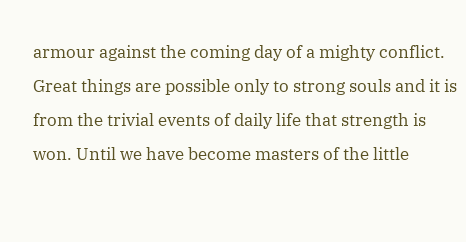armour against the coming day of a mighty conflict. Great things are possible only to strong souls and it is from the trivial events of daily life that strength is won. Until we have become masters of the little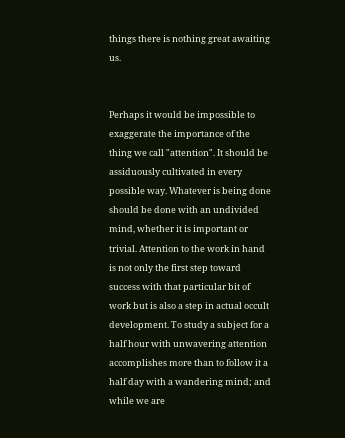things there is nothing great awaiting us.


Perhaps it would be impossible to exaggerate the importance of the thing we call "attention". It should be assiduously cultivated in every possible way. Whatever is being done should be done with an undivided mind, whether it is important or trivial. Attention to the work in hand is not only the first step toward success with that particular bit of work but is also a step in actual occult development. To study a subject for a half hour with unwavering attention accomplishes more than to follow it a half day with a wandering mind; and while we are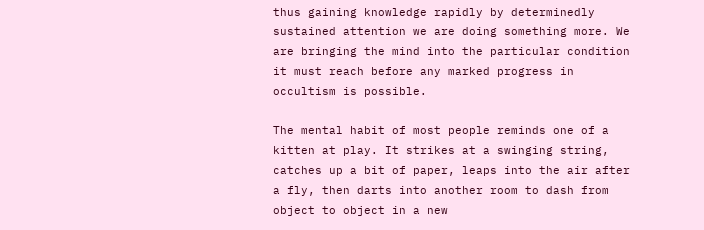thus gaining knowledge rapidly by determinedly sustained attention we are doing something more. We are bringing the mind into the particular condition it must reach before any marked progress in occultism is possible.

The mental habit of most people reminds one of a kitten at play. It strikes at a swinging string, catches up a bit of paper, leaps into the air after a fly, then darts into another room to dash from object to object in a new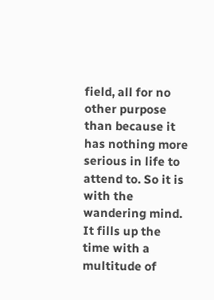field, all for no other purpose than because it has nothing more serious in life to attend to. So it is with the wandering mind. It fills up the time with a multitude of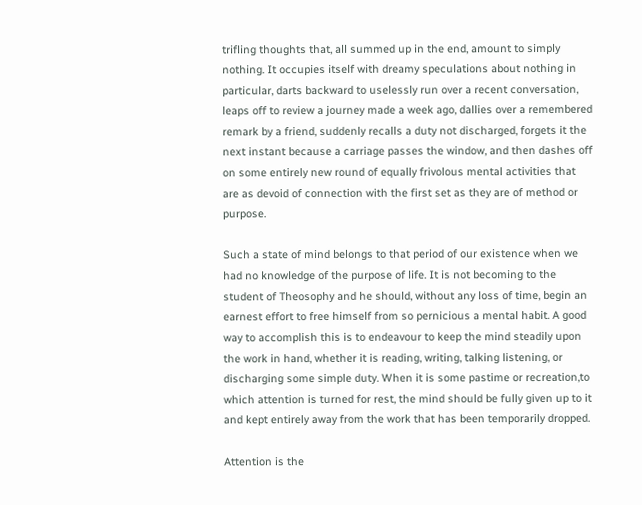trifling thoughts that, all summed up in the end, amount to simply nothing. It occupies itself with dreamy speculations about nothing in particular, darts backward to uselessly run over a recent conversation, leaps off to review a journey made a week ago, dallies over a remembered remark by a friend, suddenly recalls a duty not discharged, forgets it the next instant because a carriage passes the window, and then dashes off on some entirely new round of equally frivolous mental activities that are as devoid of connection with the first set as they are of method or purpose.

Such a state of mind belongs to that period of our existence when we had no knowledge of the purpose of life. It is not becoming to the student of Theosophy and he should, without any loss of time, begin an earnest effort to free himself from so pernicious a mental habit. A good way to accomplish this is to endeavour to keep the mind steadily upon the work in hand, whether it is reading, writing, talking listening, or discharging some simple duty. When it is some pastime or recreation,to which attention is turned for rest, the mind should be fully given up to it and kept entirely away from the work that has been temporarily dropped.

Attention is the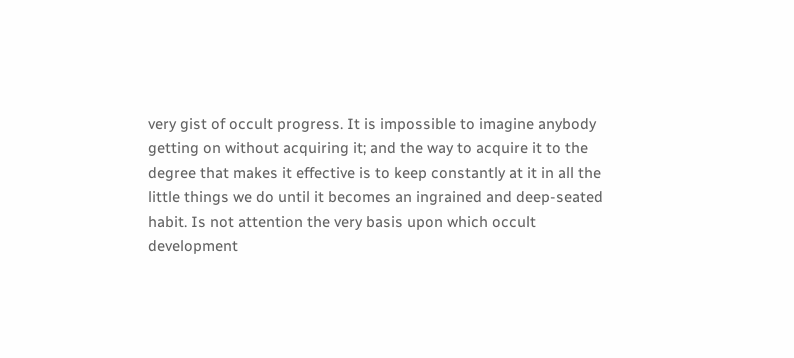very gist of occult progress. It is impossible to imagine anybody getting on without acquiring it; and the way to acquire it to the degree that makes it effective is to keep constantly at it in all the little things we do until it becomes an ingrained and deep-seated habit. Is not attention the very basis upon which occult development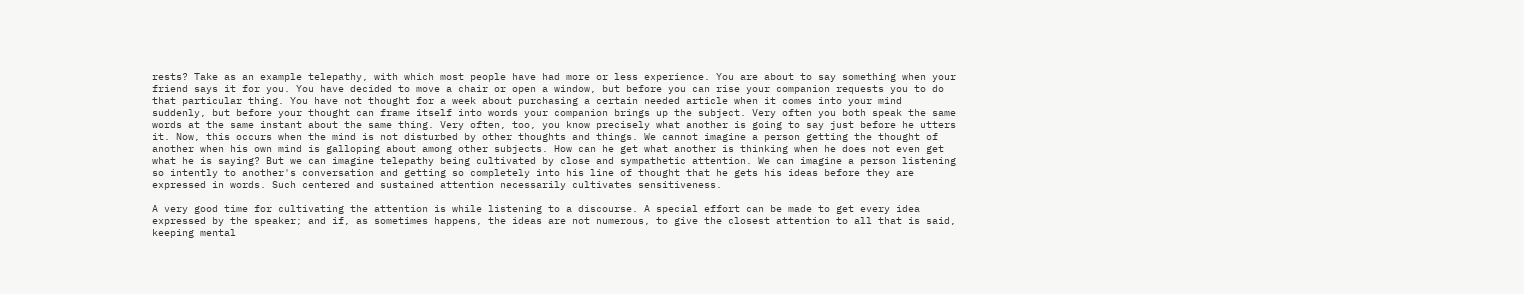rests? Take as an example telepathy, with which most people have had more or less experience. You are about to say something when your friend says it for you. You have decided to move a chair or open a window, but before you can rise your companion requests you to do that particular thing. You have not thought for a week about purchasing a certain needed article when it comes into your mind suddenly, but before your thought can frame itself into words your companion brings up the subject. Very often you both speak the same words at the same instant about the same thing. Very often, too, you know precisely what another is going to say just before he utters it. Now, this occurs when the mind is not disturbed by other thoughts and things. We cannot imagine a person getting the thought of another when his own mind is galloping about among other subjects. How can he get what another is thinking when he does not even get what he is saying? But we can imagine telepathy being cultivated by close and sympathetic attention. We can imagine a person listening so intently to another's conversation and getting so completely into his line of thought that he gets his ideas before they are expressed in words. Such centered and sustained attention necessarily cultivates sensitiveness.

A very good time for cultivating the attention is while listening to a discourse. A special effort can be made to get every idea expressed by the speaker; and if, as sometimes happens, the ideas are not numerous, to give the closest attention to all that is said, keeping mental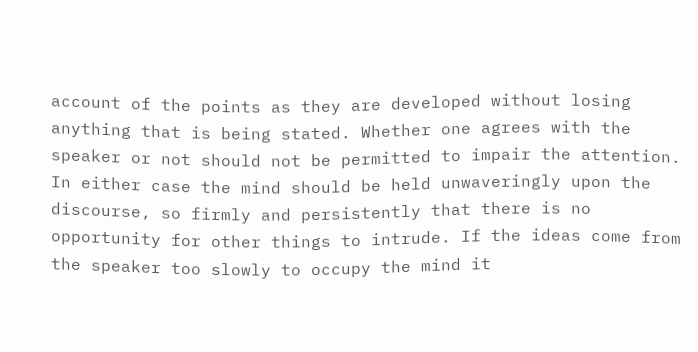account of the points as they are developed without losing anything that is being stated. Whether one agrees with the speaker or not should not be permitted to impair the attention. In either case the mind should be held unwaveringly upon the discourse, so firmly and persistently that there is no opportunity for other things to intrude. If the ideas come from the speaker too slowly to occupy the mind it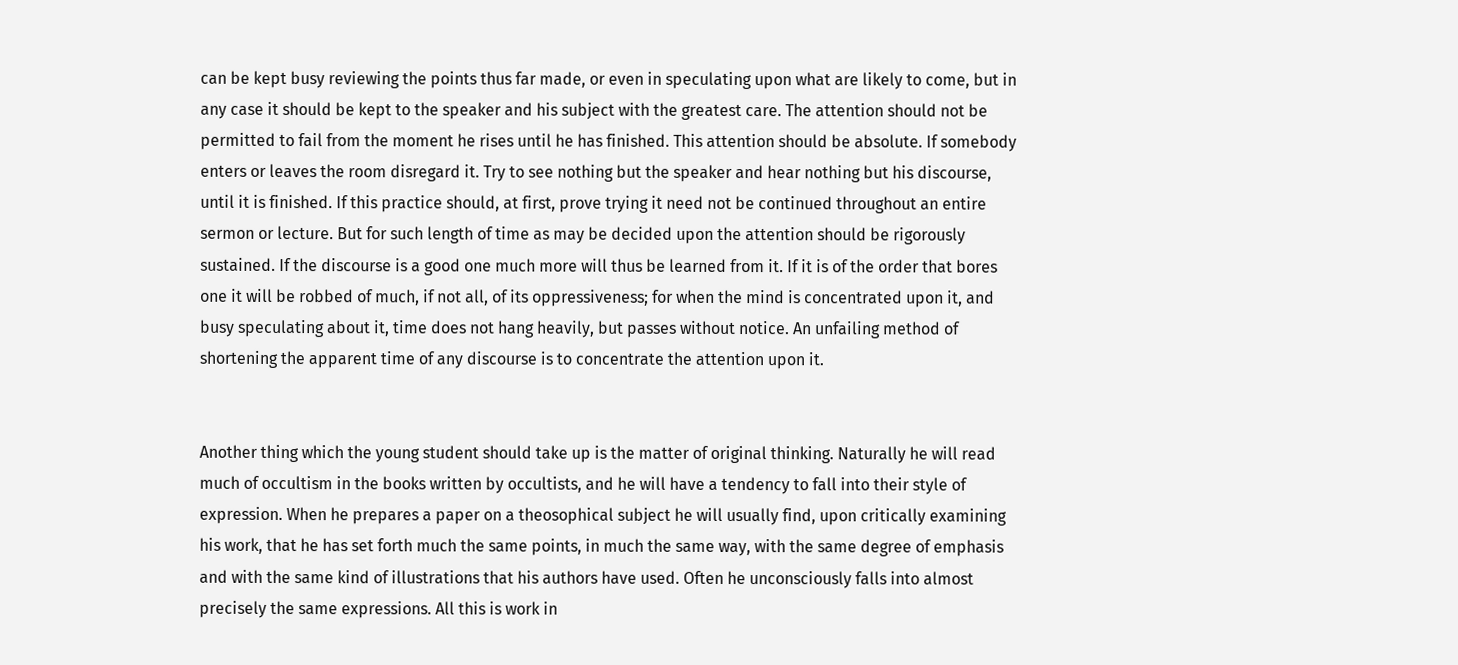can be kept busy reviewing the points thus far made, or even in speculating upon what are likely to come, but in any case it should be kept to the speaker and his subject with the greatest care. The attention should not be permitted to fail from the moment he rises until he has finished. This attention should be absolute. If somebody enters or leaves the room disregard it. Try to see nothing but the speaker and hear nothing but his discourse, until it is finished. If this practice should, at first, prove trying it need not be continued throughout an entire sermon or lecture. But for such length of time as may be decided upon the attention should be rigorously sustained. If the discourse is a good one much more will thus be learned from it. If it is of the order that bores one it will be robbed of much, if not all, of its oppressiveness; for when the mind is concentrated upon it, and busy speculating about it, time does not hang heavily, but passes without notice. An unfailing method of shortening the apparent time of any discourse is to concentrate the attention upon it.


Another thing which the young student should take up is the matter of original thinking. Naturally he will read much of occultism in the books written by occultists, and he will have a tendency to fall into their style of expression. When he prepares a paper on a theosophical subject he will usually find, upon critically examining his work, that he has set forth much the same points, in much the same way, with the same degree of emphasis and with the same kind of illustrations that his authors have used. Often he unconsciously falls into almost precisely the same expressions. All this is work in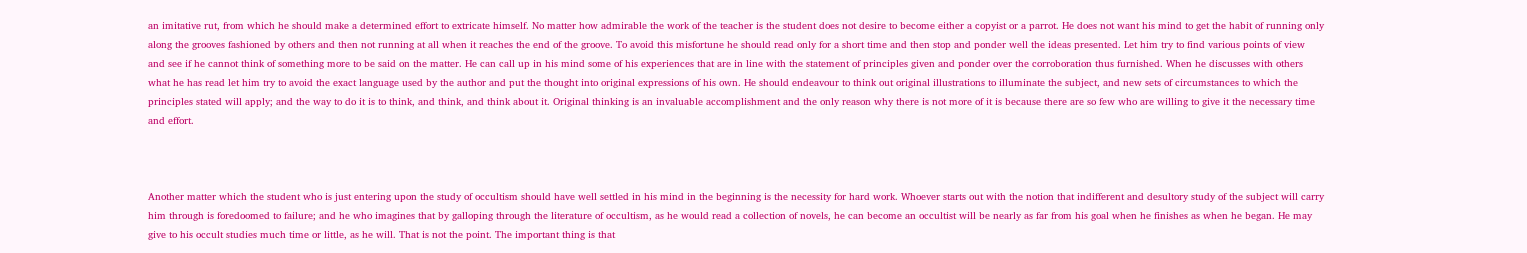an imitative rut, from which he should make a determined effort to extricate himself. No matter how admirable the work of the teacher is the student does not desire to become either a copyist or a parrot. He does not want his mind to get the habit of running only along the grooves fashioned by others and then not running at all when it reaches the end of the groove. To avoid this misfortune he should read only for a short time and then stop and ponder well the ideas presented. Let him try to find various points of view and see if he cannot think of something more to be said on the matter. He can call up in his mind some of his experiences that are in line with the statement of principles given and ponder over the corroboration thus furnished. When he discusses with others what he has read let him try to avoid the exact language used by the author and put the thought into original expressions of his own. He should endeavour to think out original illustrations to illuminate the subject, and new sets of circumstances to which the principles stated will apply; and the way to do it is to think, and think, and think about it. Original thinking is an invaluable accomplishment and the only reason why there is not more of it is because there are so few who are willing to give it the necessary time and effort.



Another matter which the student who is just entering upon the study of occultism should have well settled in his mind in the beginning is the necessity for hard work. Whoever starts out with the notion that indifferent and desultory study of the subject will carry him through is foredoomed to failure; and he who imagines that by galloping through the literature of occultism, as he would read a collection of novels, he can become an occultist will be nearly as far from his goal when he finishes as when he began. He may give to his occult studies much time or little, as he will. That is not the point. The important thing is that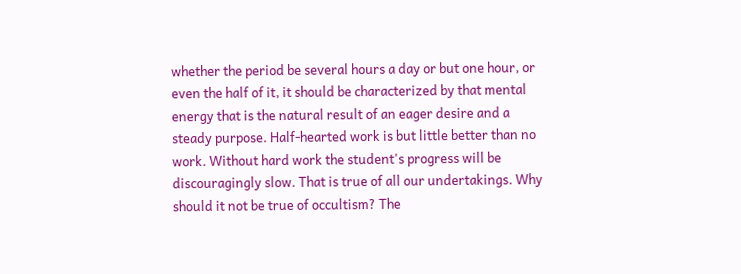whether the period be several hours a day or but one hour, or even the half of it, it should be characterized by that mental energy that is the natural result of an eager desire and a steady purpose. Half-hearted work is but little better than no work. Without hard work the student's progress will be discouragingly slow. That is true of all our undertakings. Why should it not be true of occultism? The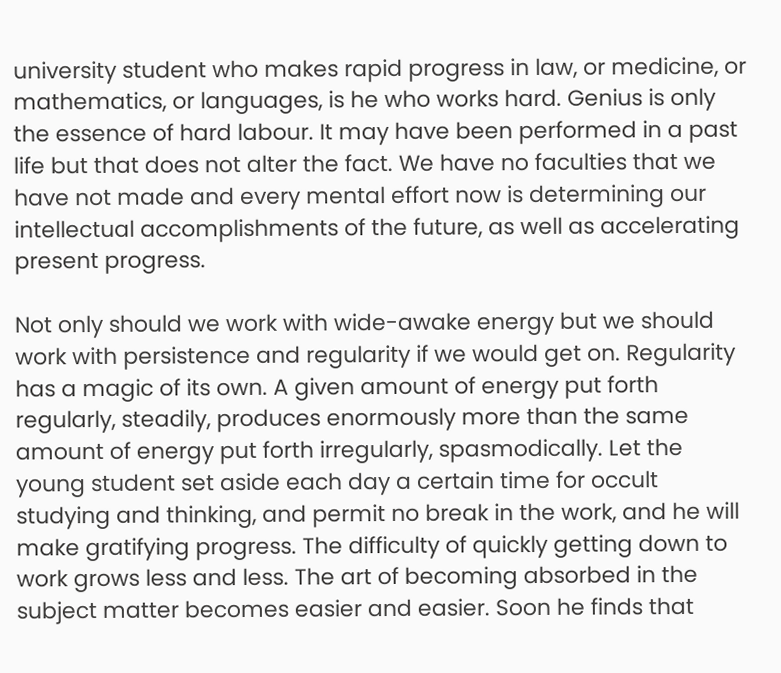university student who makes rapid progress in law, or medicine, or mathematics, or languages, is he who works hard. Genius is only the essence of hard labour. It may have been performed in a past life but that does not alter the fact. We have no faculties that we have not made and every mental effort now is determining our intellectual accomplishments of the future, as well as accelerating present progress.

Not only should we work with wide-awake energy but we should work with persistence and regularity if we would get on. Regularity has a magic of its own. A given amount of energy put forth regularly, steadily, produces enormously more than the same amount of energy put forth irregularly, spasmodically. Let the young student set aside each day a certain time for occult studying and thinking, and permit no break in the work, and he will make gratifying progress. The difficulty of quickly getting down to work grows less and less. The art of becoming absorbed in the subject matter becomes easier and easier. Soon he finds that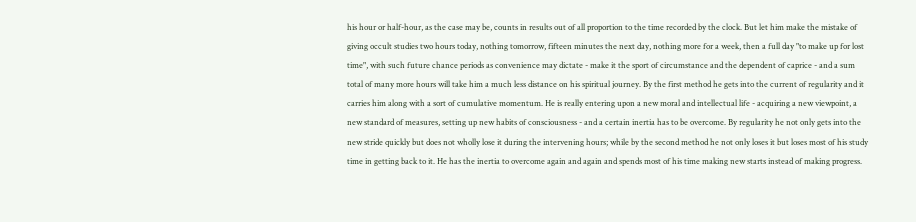his hour or half-hour, as the case may be, counts in results out of all proportion to the time recorded by the clock. But let him make the mistake of giving occult studies two hours today, nothing tomorrow, fifteen minutes the next day, nothing more for a week, then a full day "to make up for lost time", with such future chance periods as convenience may dictate - make it the sport of circumstance and the dependent of caprice - and a sum total of many more hours will take him a much less distance on his spiritual journey. By the first method he gets into the current of regularity and it carries him along with a sort of cumulative momentum. He is really entering upon a new moral and intellectual life - acquiring a new viewpoint, a new standard of measures, setting up new habits of consciousness - and a certain inertia has to be overcome. By regularity he not only gets into the new stride quickly but does not wholly lose it during the intervening hours; while by the second method he not only loses it but loses most of his study time in getting back to it. He has the inertia to overcome again and again and spends most of his time making new starts instead of making progress.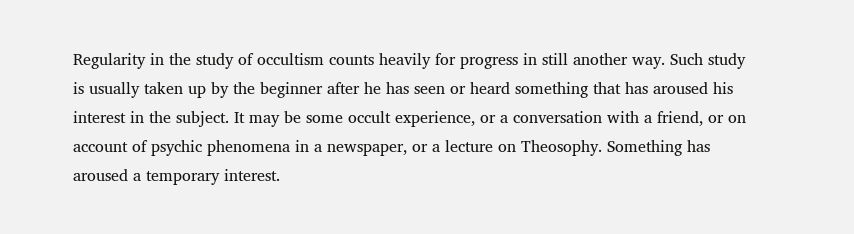Regularity in the study of occultism counts heavily for progress in still another way. Such study is usually taken up by the beginner after he has seen or heard something that has aroused his interest in the subject. It may be some occult experience, or a conversation with a friend, or on account of psychic phenomena in a newspaper, or a lecture on Theosophy. Something has aroused a temporary interest.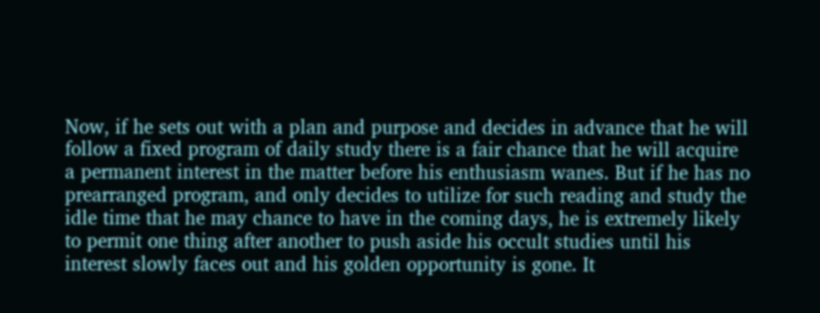Now, if he sets out with a plan and purpose and decides in advance that he will follow a fixed program of daily study there is a fair chance that he will acquire a permanent interest in the matter before his enthusiasm wanes. But if he has no prearranged program, and only decides to utilize for such reading and study the idle time that he may chance to have in the coming days, he is extremely likely to permit one thing after another to push aside his occult studies until his interest slowly faces out and his golden opportunity is gone. It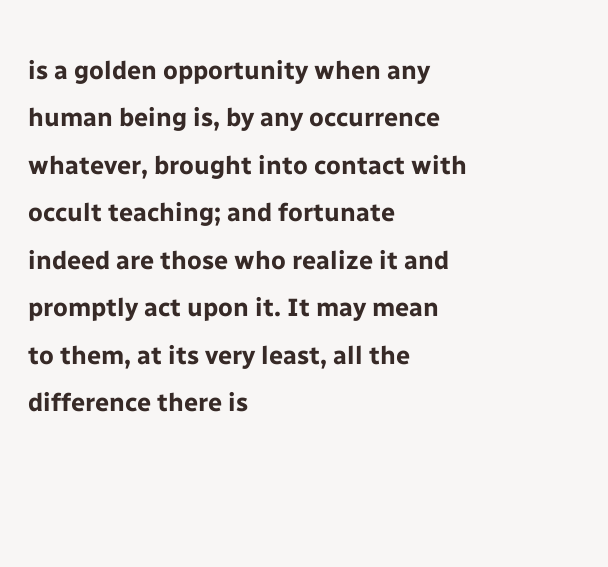is a golden opportunity when any human being is, by any occurrence whatever, brought into contact with occult teaching; and fortunate indeed are those who realize it and promptly act upon it. It may mean to them, at its very least, all the difference there is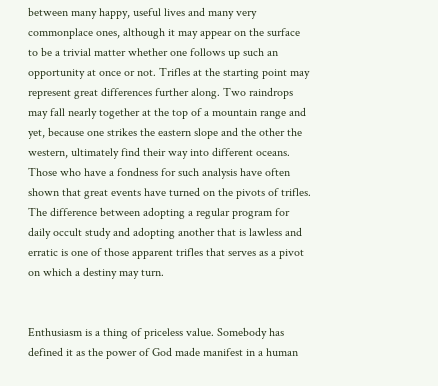between many happy, useful lives and many very commonplace ones, although it may appear on the surface to be a trivial matter whether one follows up such an opportunity at once or not. Trifles at the starting point may represent great differences further along. Two raindrops may fall nearly together at the top of a mountain range and yet, because one strikes the eastern slope and the other the western, ultimately find their way into different oceans. Those who have a fondness for such analysis have often shown that great events have turned on the pivots of trifles. The difference between adopting a regular program for daily occult study and adopting another that is lawless and erratic is one of those apparent trifles that serves as a pivot on which a destiny may turn.


Enthusiasm is a thing of priceless value. Somebody has defined it as the power of God made manifest in a human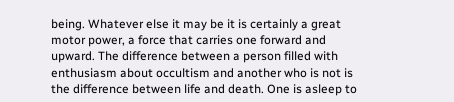being. Whatever else it may be it is certainly a great motor power, a force that carries one forward and upward. The difference between a person filled with enthusiasm about occultism and another who is not is the difference between life and death. One is asleep to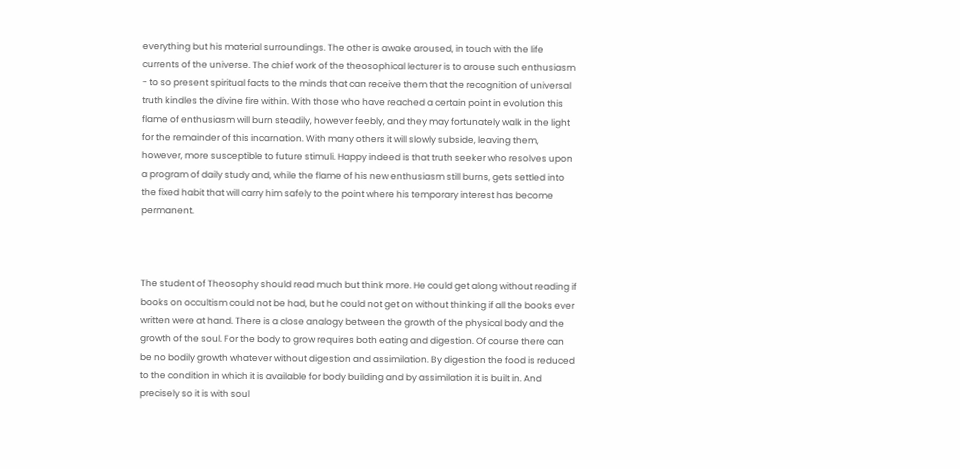everything but his material surroundings. The other is awake aroused, in touch with the life currents of the universe. The chief work of the theosophical lecturer is to arouse such enthusiasm - to so present spiritual facts to the minds that can receive them that the recognition of universal truth kindles the divine fire within. With those who have reached a certain point in evolution this flame of enthusiasm will burn steadily, however feebly, and they may fortunately walk in the light for the remainder of this incarnation. With many others it will slowly subside, leaving them, however, more susceptible to future stimuli. Happy indeed is that truth seeker who resolves upon a program of daily study and, while the flame of his new enthusiasm still burns, gets settled into the fixed habit that will carry him safely to the point where his temporary interest has become permanent.



The student of Theosophy should read much but think more. He could get along without reading if books on occultism could not be had, but he could not get on without thinking if all the books ever written were at hand. There is a close analogy between the growth of the physical body and the growth of the soul. For the body to grow requires both eating and digestion. Of course there can be no bodily growth whatever without digestion and assimilation. By digestion the food is reduced to the condition in which it is available for body building and by assimilation it is built in. And precisely so it is with soul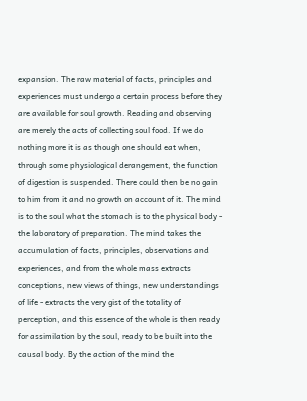expansion. The raw material of facts, principles and experiences must undergo a certain process before they are available for soul growth. Reading and observing are merely the acts of collecting soul food. If we do nothing more it is as though one should eat when, through some physiological derangement, the function of digestion is suspended. There could then be no gain to him from it and no growth on account of it. The mind is to the soul what the stomach is to the physical body - the laboratory of preparation. The mind takes the accumulation of facts, principles, observations and experiences, and from the whole mass extracts conceptions, new views of things, new understandings of life - extracts the very gist of the totality of perception, and this essence of the whole is then ready for assimilation by the soul, ready to be built into the causal body. By the action of the mind the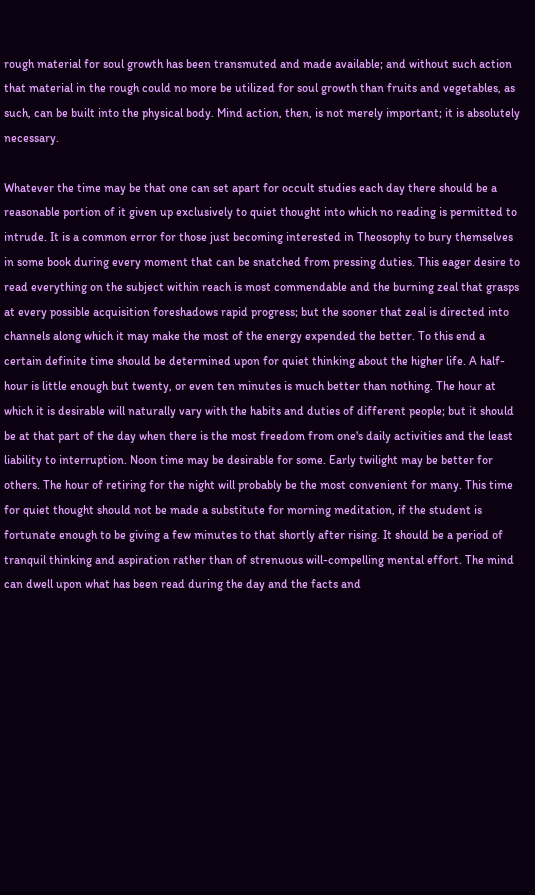rough material for soul growth has been transmuted and made available; and without such action that material in the rough could no more be utilized for soul growth than fruits and vegetables, as such, can be built into the physical body. Mind action, then, is not merely important; it is absolutely necessary.

Whatever the time may be that one can set apart for occult studies each day there should be a reasonable portion of it given up exclusively to quiet thought into which no reading is permitted to intrude. It is a common error for those just becoming interested in Theosophy to bury themselves in some book during every moment that can be snatched from pressing duties. This eager desire to read everything on the subject within reach is most commendable and the burning zeal that grasps at every possible acquisition foreshadows rapid progress; but the sooner that zeal is directed into channels along which it may make the most of the energy expended the better. To this end a certain definite time should be determined upon for quiet thinking about the higher life. A half-hour is little enough but twenty, or even ten minutes is much better than nothing. The hour at which it is desirable will naturally vary with the habits and duties of different people; but it should be at that part of the day when there is the most freedom from one's daily activities and the least liability to interruption. Noon time may be desirable for some. Early twilight may be better for others. The hour of retiring for the night will probably be the most convenient for many. This time for quiet thought should not be made a substitute for morning meditation, if the student is fortunate enough to be giving a few minutes to that shortly after rising. It should be a period of tranquil thinking and aspiration rather than of strenuous will-compelling mental effort. The mind can dwell upon what has been read during the day and the facts and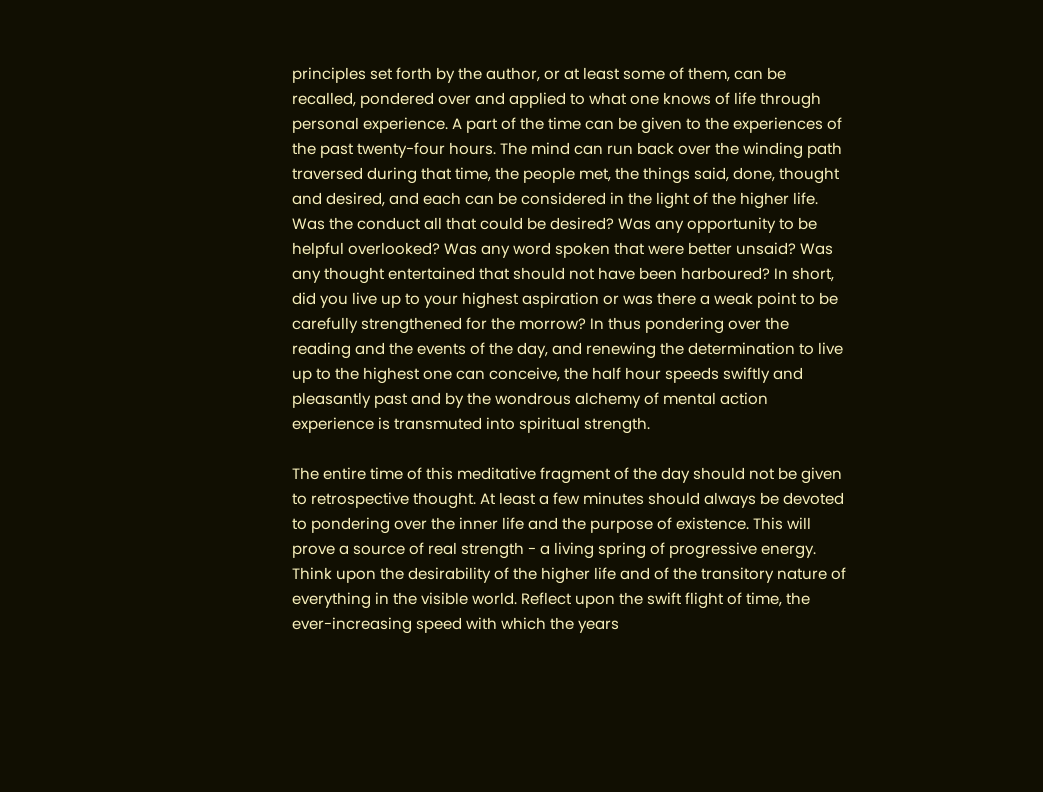principles set forth by the author, or at least some of them, can be recalled, pondered over and applied to what one knows of life through personal experience. A part of the time can be given to the experiences of the past twenty-four hours. The mind can run back over the winding path traversed during that time, the people met, the things said, done, thought and desired, and each can be considered in the light of the higher life. Was the conduct all that could be desired? Was any opportunity to be helpful overlooked? Was any word spoken that were better unsaid? Was any thought entertained that should not have been harboured? In short, did you live up to your highest aspiration or was there a weak point to be carefully strengthened for the morrow? In thus pondering over the reading and the events of the day, and renewing the determination to live up to the highest one can conceive, the half hour speeds swiftly and pleasantly past and by the wondrous alchemy of mental action experience is transmuted into spiritual strength.

The entire time of this meditative fragment of the day should not be given to retrospective thought. At least a few minutes should always be devoted to pondering over the inner life and the purpose of existence. This will prove a source of real strength - a living spring of progressive energy. Think upon the desirability of the higher life and of the transitory nature of everything in the visible world. Reflect upon the swift flight of time, the ever-increasing speed with which the years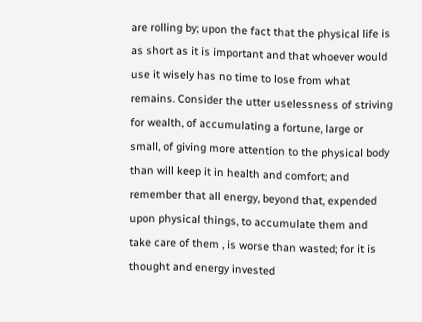are rolling by; upon the fact that the physical life is as short as it is important and that whoever would use it wisely has no time to lose from what remains. Consider the utter uselessness of striving for wealth, of accumulating a fortune, large or small, of giving more attention to the physical body than will keep it in health and comfort; and remember that all energy, beyond that, expended upon physical things, to accumulate them and take care of them , is worse than wasted; for it is thought and energy invested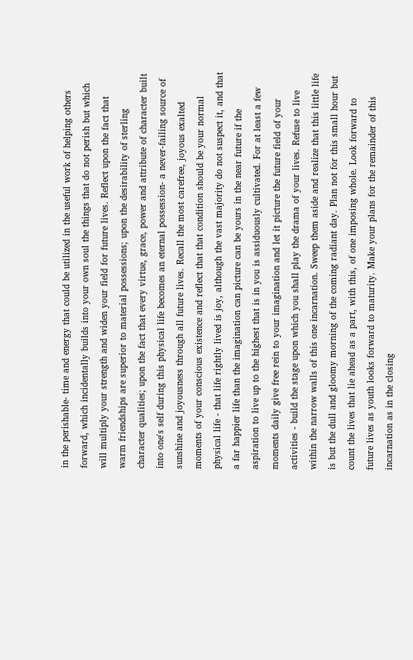in the perishable- time and energy that could be utilized in the useful work of helping others forward, which incidentally builds into your own soul the things that do not perish but which will multiply your strength and widen your field for future lives. Reflect upon the fact that warm friendships are superior to material possessions; upon the desirability of sterling character qualities; upon the fact that every virtue, grace, power and attribute of character built into one's self during this physical life becomes an eternal possession- a never-failing source of sunshine and joyousness through all future lives. Recall the most carefree, joyous exalted moments of your conscious existence and reflect that that condition should be your normal physical life - that life rightly lived is joy, although the vast majority do not suspect it, and that a far happier life than the imagination can picture can be yours in the near future if the aspiration to live up to the highest that is in you is assiduously cultivated. For at least a few moments daily give free rein to your imagination and let it picture the future field of your activities - build the stage upon which you shall play the drama of your lives. Refuse to live within the narrow walls of this one incarnation. Sweep them aside and realize that this little life is but the dull and gloomy morning of the coming radiant day. Plan not for this small hour but count the lives that lie ahead as a part, with this, of one imposing whole. Look forward to future lives as youth looks forward to maturity. Make your plans for the remainder of this incarnation as in the closing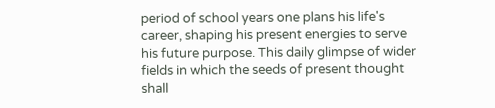period of school years one plans his life's career, shaping his present energies to serve his future purpose. This daily glimpse of wider fields in which the seeds of present thought shall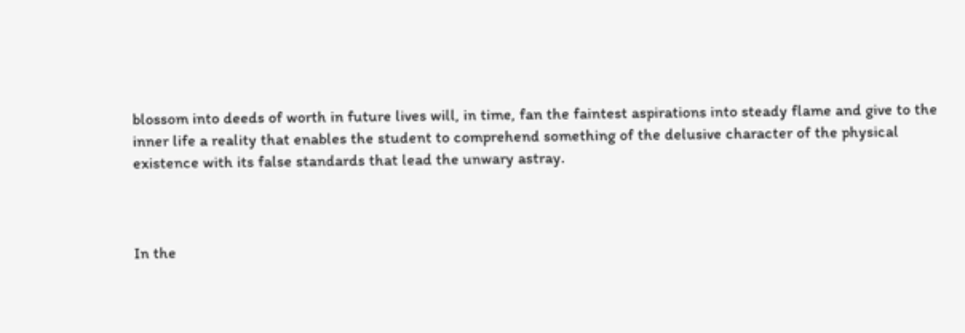blossom into deeds of worth in future lives will, in time, fan the faintest aspirations into steady flame and give to the inner life a reality that enables the student to comprehend something of the delusive character of the physical existence with its false standards that lead the unwary astray.



In the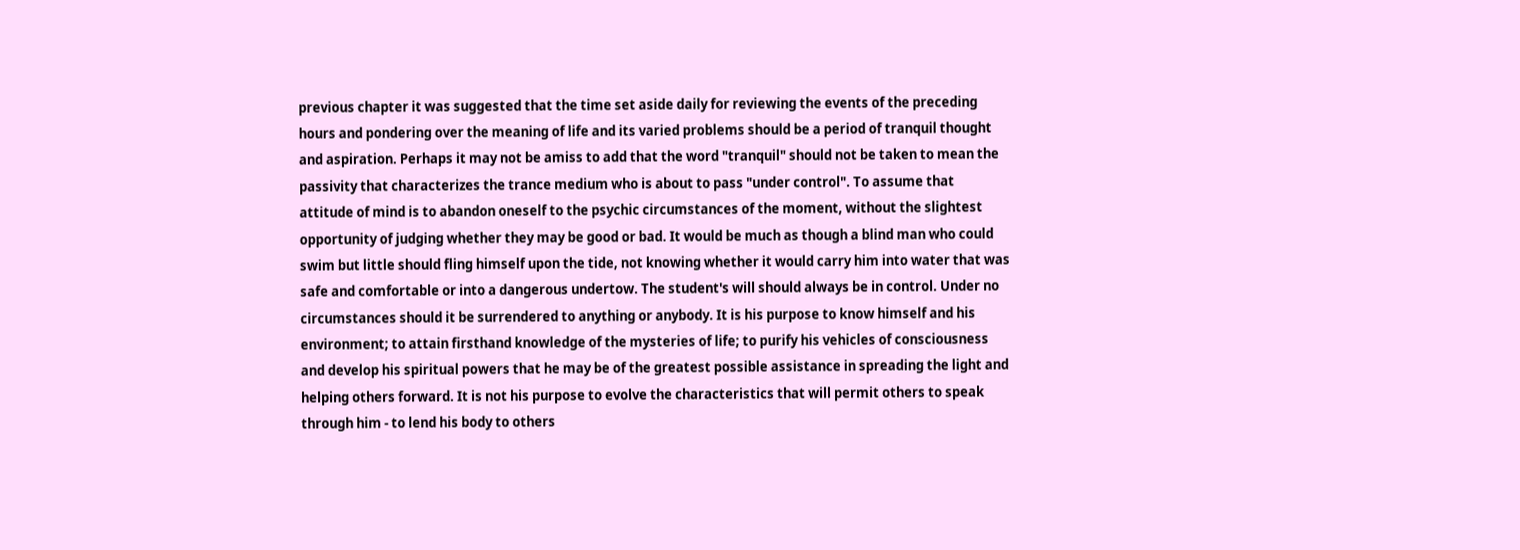previous chapter it was suggested that the time set aside daily for reviewing the events of the preceding hours and pondering over the meaning of life and its varied problems should be a period of tranquil thought and aspiration. Perhaps it may not be amiss to add that the word "tranquil" should not be taken to mean the passivity that characterizes the trance medium who is about to pass "under control". To assume that attitude of mind is to abandon oneself to the psychic circumstances of the moment, without the slightest opportunity of judging whether they may be good or bad. It would be much as though a blind man who could swim but little should fling himself upon the tide, not knowing whether it would carry him into water that was safe and comfortable or into a dangerous undertow. The student's will should always be in control. Under no circumstances should it be surrendered to anything or anybody. It is his purpose to know himself and his environment; to attain firsthand knowledge of the mysteries of life; to purify his vehicles of consciousness and develop his spiritual powers that he may be of the greatest possible assistance in spreading the light and helping others forward. It is not his purpose to evolve the characteristics that will permit others to speak through him - to lend his body to others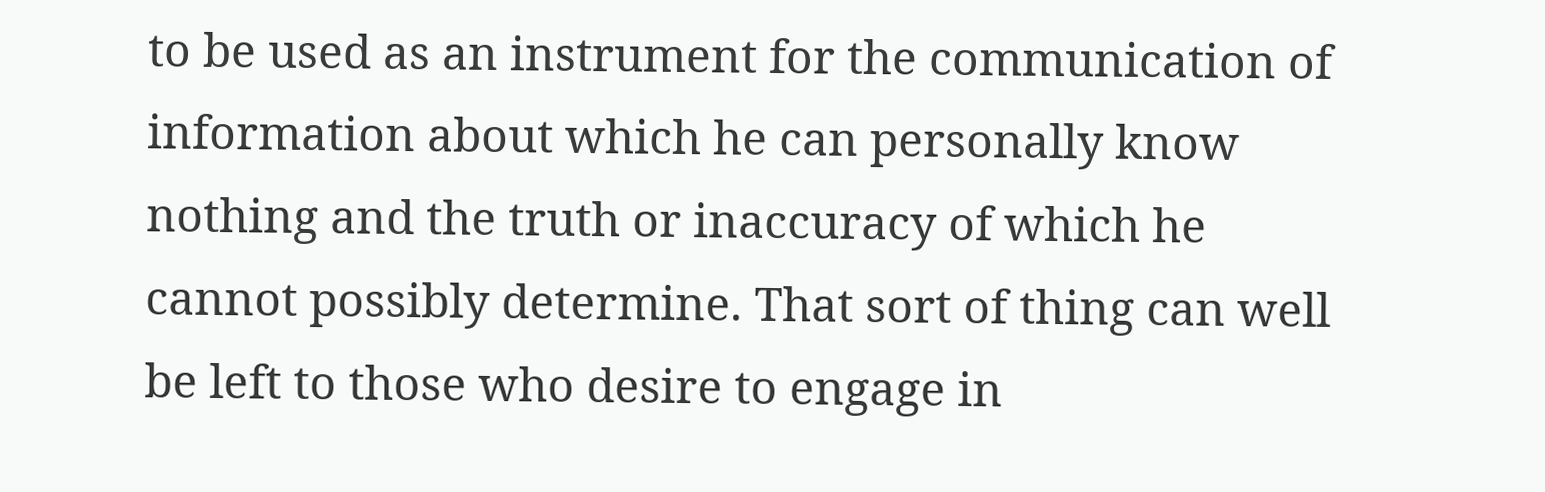to be used as an instrument for the communication of information about which he can personally know nothing and the truth or inaccuracy of which he cannot possibly determine. That sort of thing can well be left to those who desire to engage in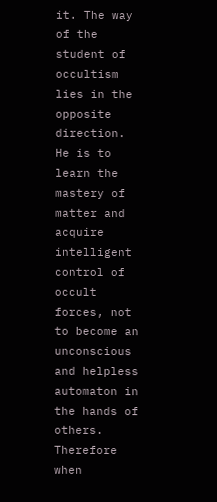it. The way of the student of occultism lies in the opposite direction. He is to learn the mastery of matter and acquire intelligent control of occult forces, not to become an unconscious and helpless automaton in the hands of others. Therefore when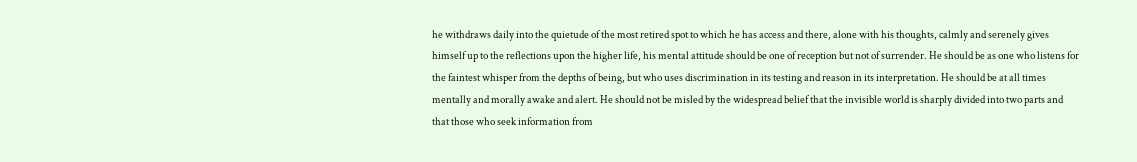he withdraws daily into the quietude of the most retired spot to which he has access and there, alone with his thoughts, calmly and serenely gives himself up to the reflections upon the higher life, his mental attitude should be one of reception but not of surrender. He should be as one who listens for the faintest whisper from the depths of being, but who uses discrimination in its testing and reason in its interpretation. He should be at all times mentally and morally awake and alert. He should not be misled by the widespread belief that the invisible world is sharply divided into two parts and that those who seek information from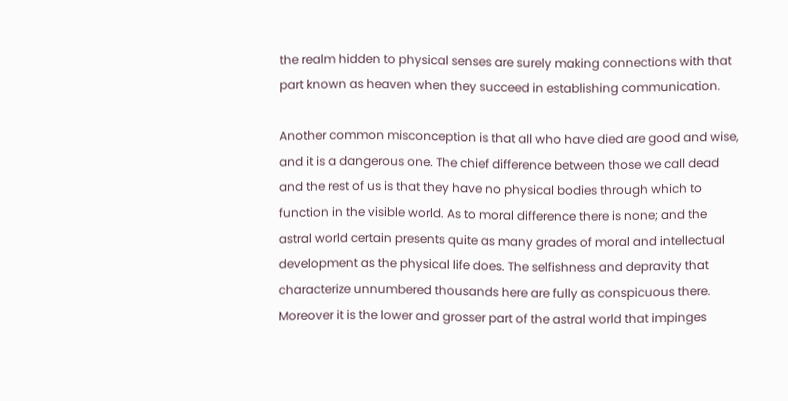the realm hidden to physical senses are surely making connections with that part known as heaven when they succeed in establishing communication.

Another common misconception is that all who have died are good and wise, and it is a dangerous one. The chief difference between those we call dead and the rest of us is that they have no physical bodies through which to function in the visible world. As to moral difference there is none; and the astral world certain presents quite as many grades of moral and intellectual development as the physical life does. The selfishness and depravity that characterize unnumbered thousands here are fully as conspicuous there. Moreover it is the lower and grosser part of the astral world that impinges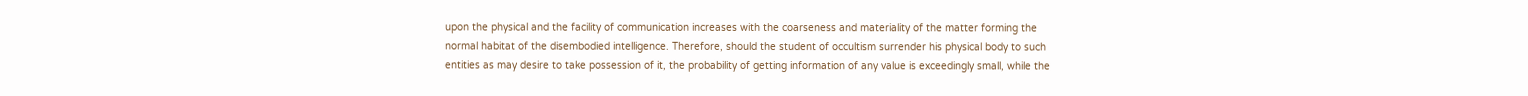upon the physical and the facility of communication increases with the coarseness and materiality of the matter forming the normal habitat of the disembodied intelligence. Therefore, should the student of occultism surrender his physical body to such entities as may desire to take possession of it, the probability of getting information of any value is exceedingly small, while the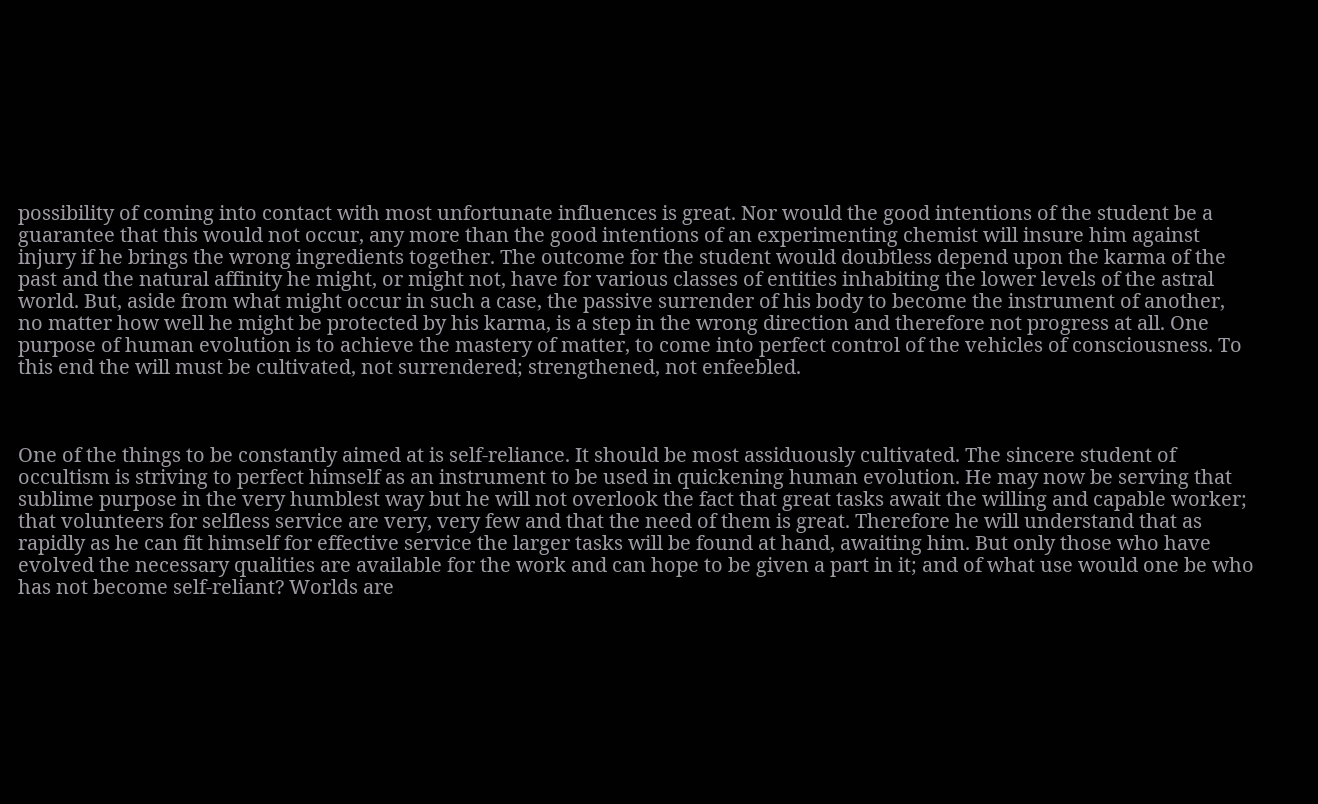possibility of coming into contact with most unfortunate influences is great. Nor would the good intentions of the student be a guarantee that this would not occur, any more than the good intentions of an experimenting chemist will insure him against injury if he brings the wrong ingredients together. The outcome for the student would doubtless depend upon the karma of the past and the natural affinity he might, or might not, have for various classes of entities inhabiting the lower levels of the astral world. But, aside from what might occur in such a case, the passive surrender of his body to become the instrument of another, no matter how well he might be protected by his karma, is a step in the wrong direction and therefore not progress at all. One purpose of human evolution is to achieve the mastery of matter, to come into perfect control of the vehicles of consciousness. To this end the will must be cultivated, not surrendered; strengthened, not enfeebled.



One of the things to be constantly aimed at is self-reliance. It should be most assiduously cultivated. The sincere student of occultism is striving to perfect himself as an instrument to be used in quickening human evolution. He may now be serving that sublime purpose in the very humblest way but he will not overlook the fact that great tasks await the willing and capable worker; that volunteers for selfless service are very, very few and that the need of them is great. Therefore he will understand that as rapidly as he can fit himself for effective service the larger tasks will be found at hand, awaiting him. But only those who have evolved the necessary qualities are available for the work and can hope to be given a part in it; and of what use would one be who has not become self-reliant? Worlds are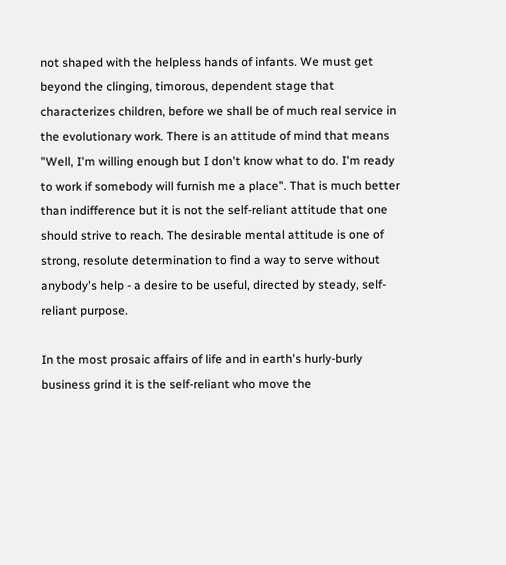not shaped with the helpless hands of infants. We must get beyond the clinging, timorous, dependent stage that characterizes children, before we shall be of much real service in the evolutionary work. There is an attitude of mind that means "Well, I'm willing enough but I don't know what to do. I'm ready to work if somebody will furnish me a place". That is much better than indifference but it is not the self-reliant attitude that one should strive to reach. The desirable mental attitude is one of strong, resolute determination to find a way to serve without anybody's help - a desire to be useful, directed by steady, self-reliant purpose.

In the most prosaic affairs of life and in earth's hurly-burly business grind it is the self-reliant who move the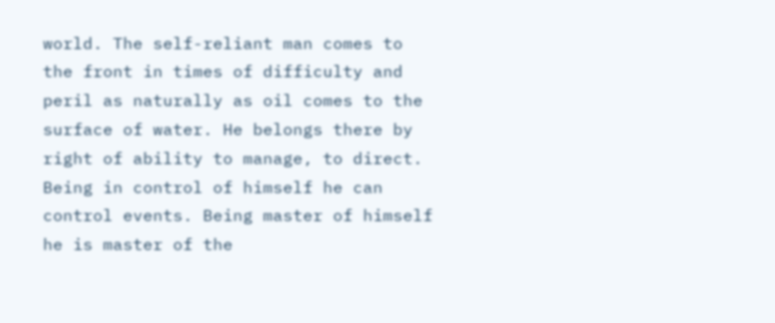world. The self-reliant man comes to the front in times of difficulty and peril as naturally as oil comes to the surface of water. He belongs there by right of ability to manage, to direct. Being in control of himself he can control events. Being master of himself he is master of the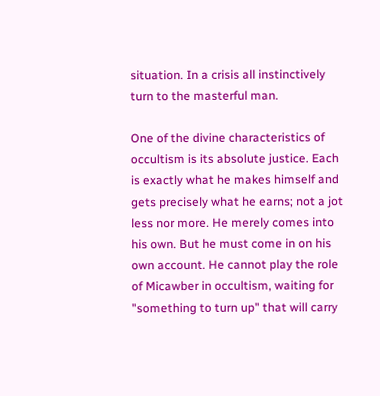situation. In a crisis all instinctively turn to the masterful man.

One of the divine characteristics of occultism is its absolute justice. Each is exactly what he makes himself and gets precisely what he earns; not a jot less nor more. He merely comes into his own. But he must come in on his own account. He cannot play the role of Micawber in occultism, waiting for "something to turn up" that will carry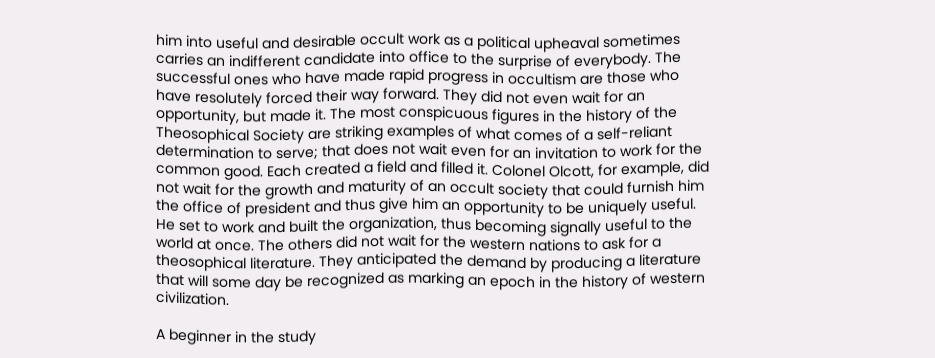him into useful and desirable occult work as a political upheaval sometimes carries an indifferent candidate into office to the surprise of everybody. The successful ones who have made rapid progress in occultism are those who have resolutely forced their way forward. They did not even wait for an opportunity, but made it. The most conspicuous figures in the history of the Theosophical Society are striking examples of what comes of a self-reliant determination to serve; that does not wait even for an invitation to work for the common good. Each created a field and filled it. Colonel Olcott, for example, did not wait for the growth and maturity of an occult society that could furnish him the office of president and thus give him an opportunity to be uniquely useful. He set to work and built the organization, thus becoming signally useful to the world at once. The others did not wait for the western nations to ask for a theosophical literature. They anticipated the demand by producing a literature that will some day be recognized as marking an epoch in the history of western civilization.

A beginner in the study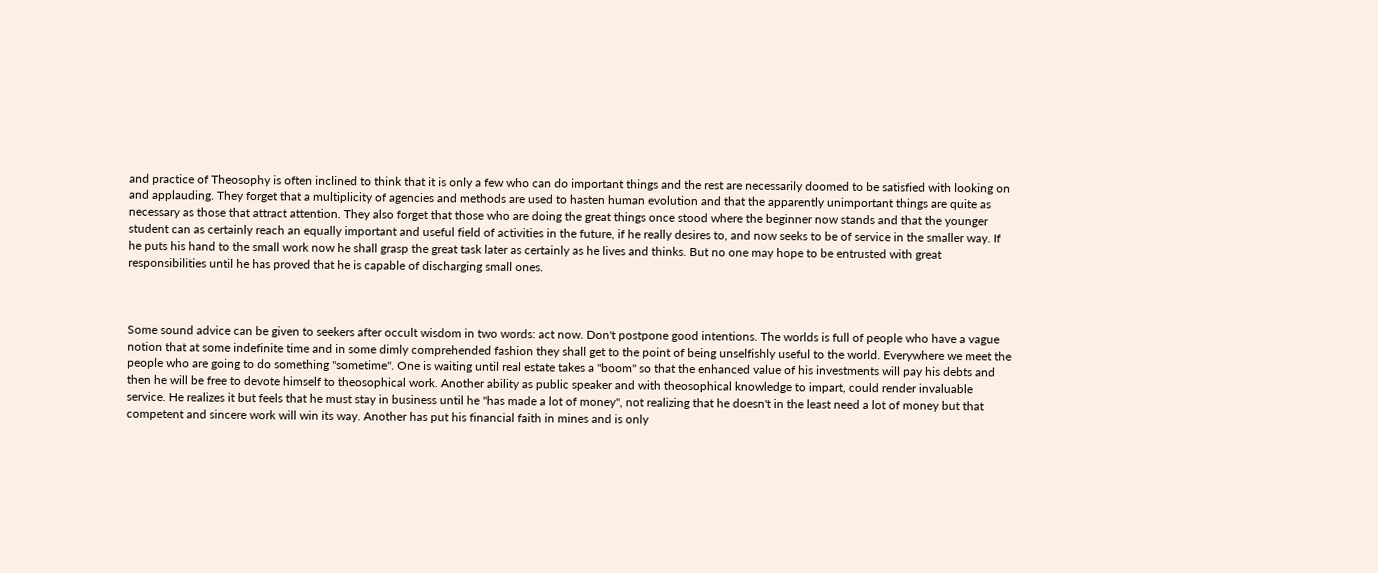and practice of Theosophy is often inclined to think that it is only a few who can do important things and the rest are necessarily doomed to be satisfied with looking on and applauding. They forget that a multiplicity of agencies and methods are used to hasten human evolution and that the apparently unimportant things are quite as necessary as those that attract attention. They also forget that those who are doing the great things once stood where the beginner now stands and that the younger student can as certainly reach an equally important and useful field of activities in the future, if he really desires to, and now seeks to be of service in the smaller way. If he puts his hand to the small work now he shall grasp the great task later as certainly as he lives and thinks. But no one may hope to be entrusted with great responsibilities until he has proved that he is capable of discharging small ones.



Some sound advice can be given to seekers after occult wisdom in two words: act now. Don't postpone good intentions. The worlds is full of people who have a vague notion that at some indefinite time and in some dimly comprehended fashion they shall get to the point of being unselfishly useful to the world. Everywhere we meet the people who are going to do something "sometime". One is waiting until real estate takes a "boom" so that the enhanced value of his investments will pay his debts and then he will be free to devote himself to theosophical work. Another ability as public speaker and with theosophical knowledge to impart, could render invaluable service. He realizes it but feels that he must stay in business until he "has made a lot of money", not realizing that he doesn't in the least need a lot of money but that competent and sincere work will win its way. Another has put his financial faith in mines and is only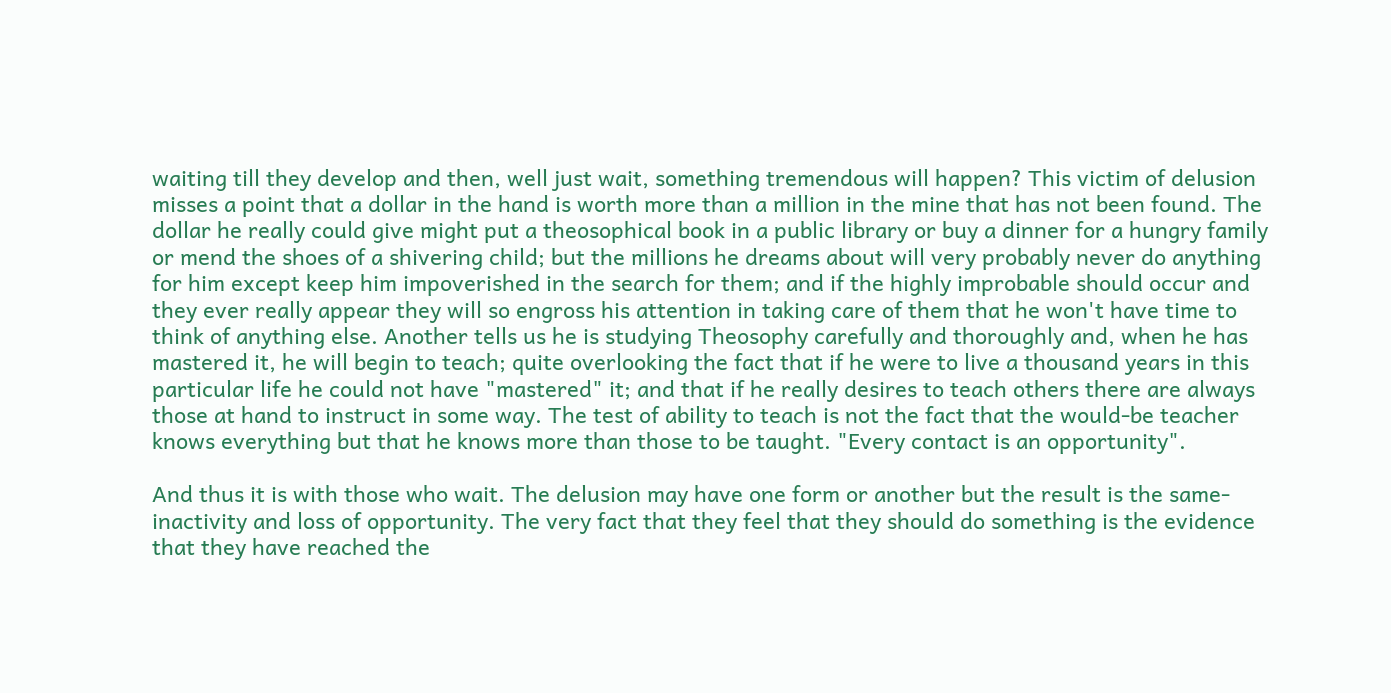waiting till they develop and then, well just wait, something tremendous will happen? This victim of delusion misses a point that a dollar in the hand is worth more than a million in the mine that has not been found. The dollar he really could give might put a theosophical book in a public library or buy a dinner for a hungry family or mend the shoes of a shivering child; but the millions he dreams about will very probably never do anything for him except keep him impoverished in the search for them; and if the highly improbable should occur and they ever really appear they will so engross his attention in taking care of them that he won't have time to think of anything else. Another tells us he is studying Theosophy carefully and thoroughly and, when he has mastered it, he will begin to teach; quite overlooking the fact that if he were to live a thousand years in this particular life he could not have "mastered" it; and that if he really desires to teach others there are always those at hand to instruct in some way. The test of ability to teach is not the fact that the would-be teacher knows everything but that he knows more than those to be taught. "Every contact is an opportunity".

And thus it is with those who wait. The delusion may have one form or another but the result is the same- inactivity and loss of opportunity. The very fact that they feel that they should do something is the evidence that they have reached the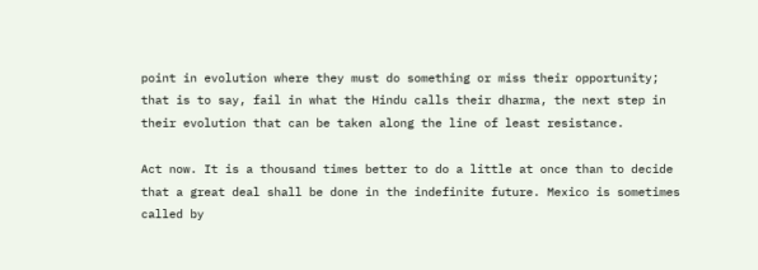point in evolution where they must do something or miss their opportunity; that is to say, fail in what the Hindu calls their dharma, the next step in their evolution that can be taken along the line of least resistance.

Act now. It is a thousand times better to do a little at once than to decide that a great deal shall be done in the indefinite future. Mexico is sometimes called by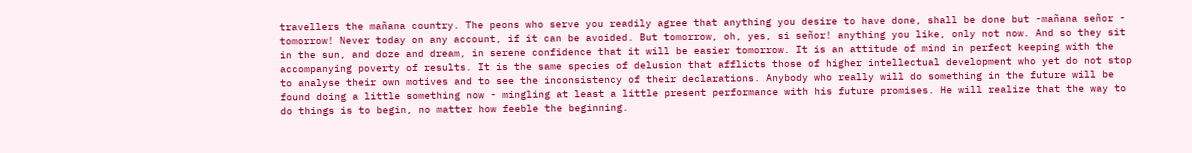travellers the mañana country. The peons who serve you readily agree that anything you desire to have done, shall be done but -mañana señor - tomorrow! Never today on any account, if it can be avoided. But tomorrow, oh, yes, si señor! anything you like, only not now. And so they sit in the sun, and doze and dream, in serene confidence that it will be easier tomorrow. It is an attitude of mind in perfect keeping with the accompanying poverty of results. It is the same species of delusion that afflicts those of higher intellectual development who yet do not stop to analyse their own motives and to see the inconsistency of their declarations. Anybody who really will do something in the future will be found doing a little something now - mingling at least a little present performance with his future promises. He will realize that the way to do things is to begin, no matter how feeble the beginning.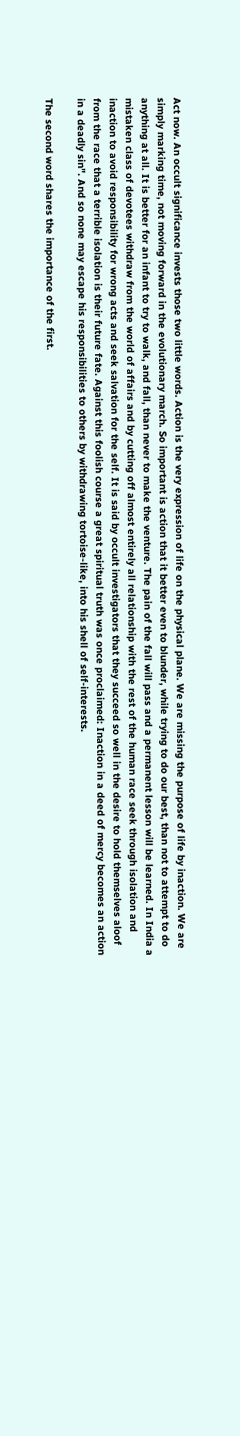Act now. An occult significance invests those two little words. Action is the very expression of life on the physical plane. We are missing the purpose of life by inaction. We are simply marking time, not moving forward in the evolutionary march. So important is action that it better even to blunder, while trying to do our best, than not to attempt to do anything at all. It is better for an infant to try to walk, and fall, than never to make the venture. The pain of the fall will pass and a permanent lesson will be learned. In India a mistaken class of devotees withdraw from the world of affairs and by cutting off almost entirely all relationship with the rest of the human race seek through isolation and inaction to avoid responsibility for wrong acts and seek salvation for the self. It is said by occult investigators that they succeed so well in the desire to hold themselves aloof from the race that a terrible isolation is their future fate. Against this foolish course a great spiritual truth was once proclaimed: Inaction in a deed of mercy becomes an action in a deadly sin". And so none may escape his responsibilities to others by withdrawing tortoise-like, into his shell of self-interests.

The second word shares the importance of the first.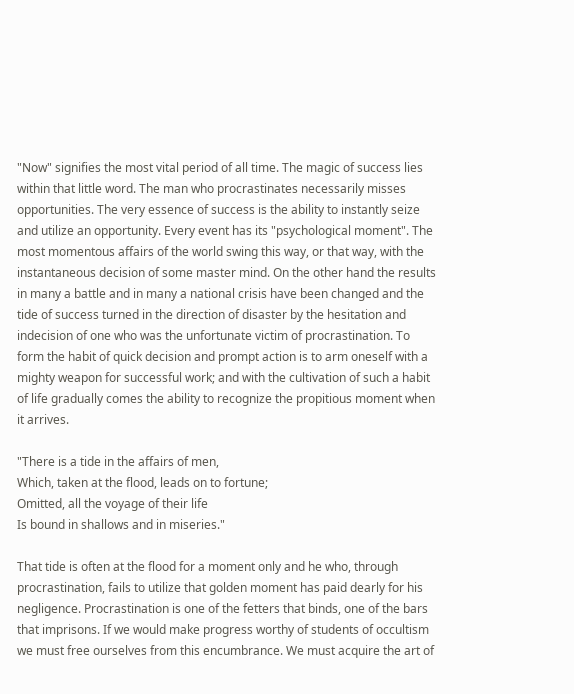"Now" signifies the most vital period of all time. The magic of success lies within that little word. The man who procrastinates necessarily misses opportunities. The very essence of success is the ability to instantly seize and utilize an opportunity. Every event has its "psychological moment". The most momentous affairs of the world swing this way, or that way, with the instantaneous decision of some master mind. On the other hand the results in many a battle and in many a national crisis have been changed and the tide of success turned in the direction of disaster by the hesitation and indecision of one who was the unfortunate victim of procrastination. To form the habit of quick decision and prompt action is to arm oneself with a mighty weapon for successful work; and with the cultivation of such a habit of life gradually comes the ability to recognize the propitious moment when it arrives.

"There is a tide in the affairs of men,
Which, taken at the flood, leads on to fortune;
Omitted, all the voyage of their life
Is bound in shallows and in miseries."

That tide is often at the flood for a moment only and he who, through procrastination, fails to utilize that golden moment has paid dearly for his negligence. Procrastination is one of the fetters that binds, one of the bars that imprisons. If we would make progress worthy of students of occultism we must free ourselves from this encumbrance. We must acquire the art of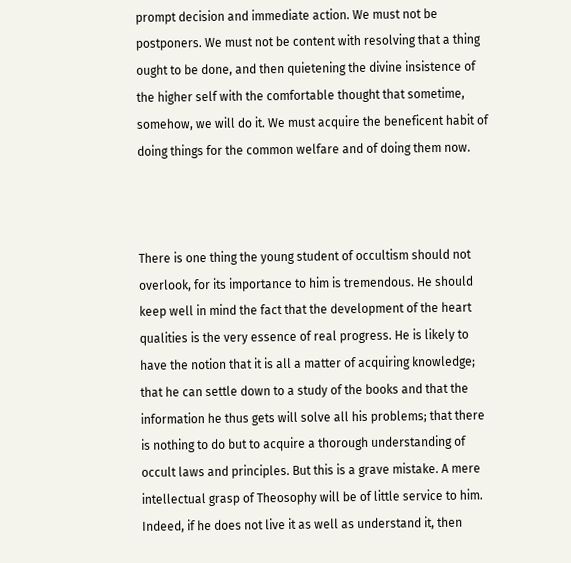prompt decision and immediate action. We must not be postponers. We must not be content with resolving that a thing ought to be done, and then quietening the divine insistence of the higher self with the comfortable thought that sometime, somehow, we will do it. We must acquire the beneficent habit of doing things for the common welfare and of doing them now.



There is one thing the young student of occultism should not overlook, for its importance to him is tremendous. He should keep well in mind the fact that the development of the heart qualities is the very essence of real progress. He is likely to have the notion that it is all a matter of acquiring knowledge; that he can settle down to a study of the books and that the information he thus gets will solve all his problems; that there is nothing to do but to acquire a thorough understanding of occult laws and principles. But this is a grave mistake. A mere intellectual grasp of Theosophy will be of little service to him. Indeed, if he does not live it as well as understand it, then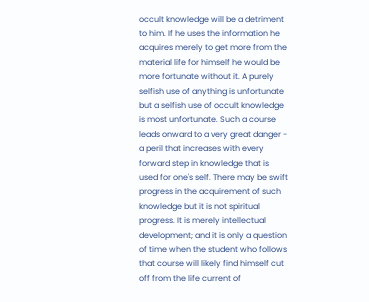occult knowledge will be a detriment to him. If he uses the information he acquires merely to get more from the material life for himself he would be more fortunate without it. A purely selfish use of anything is unfortunate but a selfish use of occult knowledge is most unfortunate. Such a course leads onward to a very great danger - a peril that increases with every forward step in knowledge that is used for one's self. There may be swift progress in the acquirement of such knowledge but it is not spiritual progress. It is merely intellectual development; and it is only a question of time when the student who follows that course will likely find himself cut off from the life current of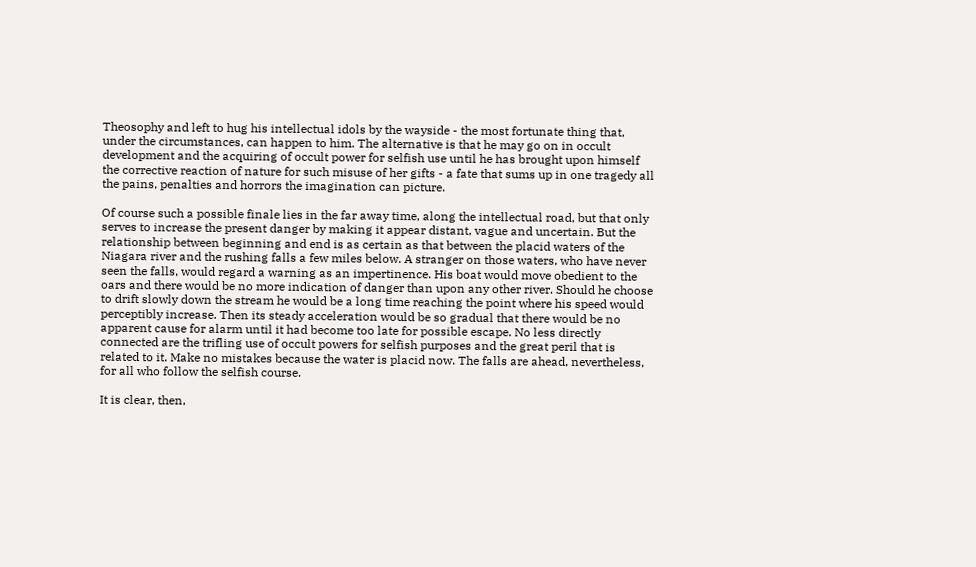Theosophy and left to hug his intellectual idols by the wayside - the most fortunate thing that, under the circumstances, can happen to him. The alternative is that he may go on in occult development and the acquiring of occult power for selfish use until he has brought upon himself the corrective reaction of nature for such misuse of her gifts - a fate that sums up in one tragedy all the pains, penalties and horrors the imagination can picture.

Of course such a possible finale lies in the far away time, along the intellectual road, but that only serves to increase the present danger by making it appear distant, vague and uncertain. But the relationship between beginning and end is as certain as that between the placid waters of the Niagara river and the rushing falls a few miles below. A stranger on those waters, who have never seen the falls, would regard a warning as an impertinence. His boat would move obedient to the oars and there would be no more indication of danger than upon any other river. Should he choose to drift slowly down the stream he would be a long time reaching the point where his speed would perceptibly increase. Then its steady acceleration would be so gradual that there would be no apparent cause for alarm until it had become too late for possible escape. No less directly connected are the trifling use of occult powers for selfish purposes and the great peril that is related to it. Make no mistakes because the water is placid now. The falls are ahead, nevertheless, for all who follow the selfish course.

It is clear, then,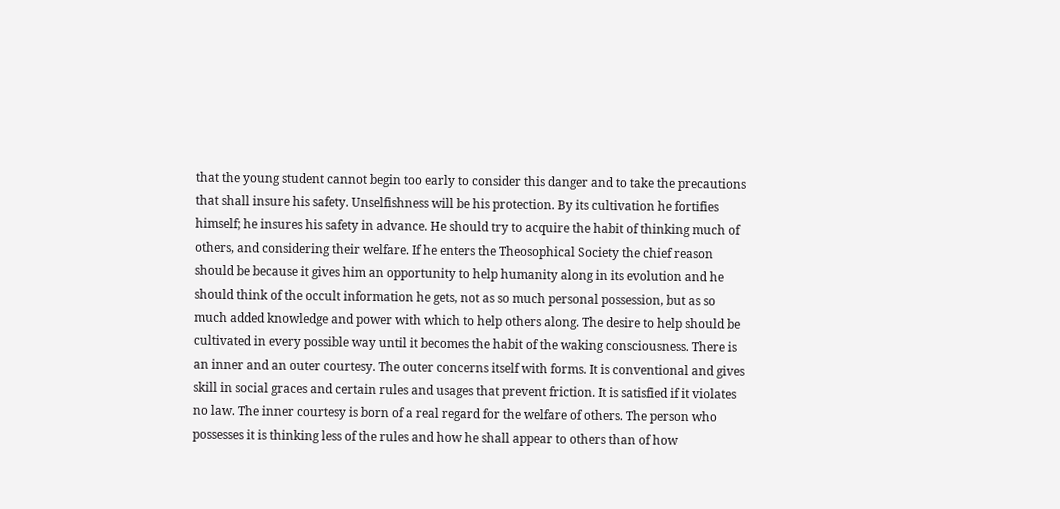that the young student cannot begin too early to consider this danger and to take the precautions that shall insure his safety. Unselfishness will be his protection. By its cultivation he fortifies himself; he insures his safety in advance. He should try to acquire the habit of thinking much of others, and considering their welfare. If he enters the Theosophical Society the chief reason should be because it gives him an opportunity to help humanity along in its evolution and he should think of the occult information he gets, not as so much personal possession, but as so much added knowledge and power with which to help others along. The desire to help should be cultivated in every possible way until it becomes the habit of the waking consciousness. There is an inner and an outer courtesy. The outer concerns itself with forms. It is conventional and gives skill in social graces and certain rules and usages that prevent friction. It is satisfied if it violates no law. The inner courtesy is born of a real regard for the welfare of others. The person who possesses it is thinking less of the rules and how he shall appear to others than of how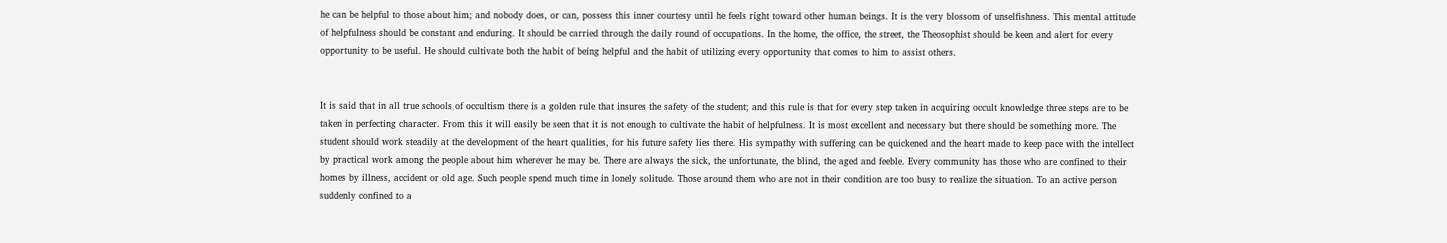he can be helpful to those about him; and nobody does, or can, possess this inner courtesy until he feels right toward other human beings. It is the very blossom of unselfishness. This mental attitude of helpfulness should be constant and enduring. It should be carried through the daily round of occupations. In the home, the office, the street, the Theosophist should be keen and alert for every opportunity to be useful. He should cultivate both the habit of being helpful and the habit of utilizing every opportunity that comes to him to assist others.


It is said that in all true schools of occultism there is a golden rule that insures the safety of the student; and this rule is that for every step taken in acquiring occult knowledge three steps are to be taken in perfecting character. From this it will easily be seen that it is not enough to cultivate the habit of helpfulness. It is most excellent and necessary but there should be something more. The student should work steadily at the development of the heart qualities, for his future safety lies there. His sympathy with suffering can be quickened and the heart made to keep pace with the intellect by practical work among the people about him wherever he may be. There are always the sick, the unfortunate, the blind, the aged and feeble. Every community has those who are confined to their homes by illness, accident or old age. Such people spend much time in lonely solitude. Those around them who are not in their condition are too busy to realize the situation. To an active person suddenly confined to a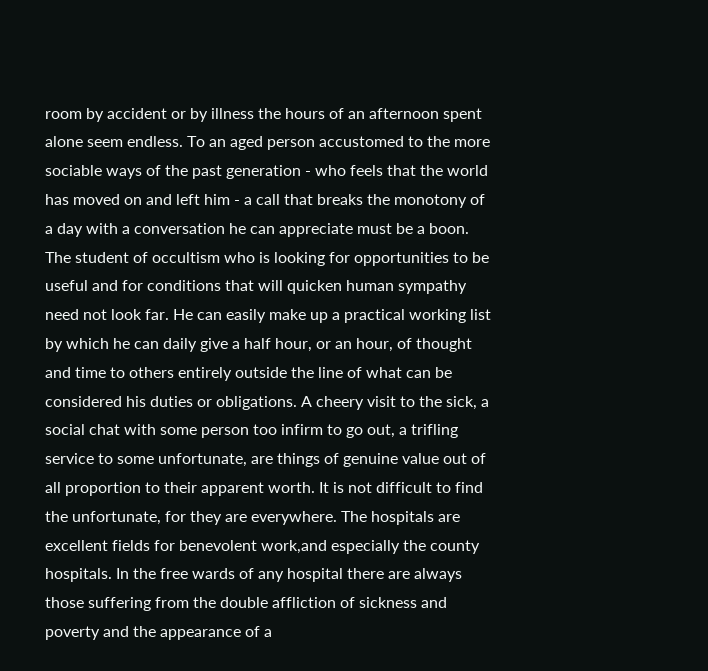room by accident or by illness the hours of an afternoon spent alone seem endless. To an aged person accustomed to the more sociable ways of the past generation - who feels that the world has moved on and left him - a call that breaks the monotony of a day with a conversation he can appreciate must be a boon. The student of occultism who is looking for opportunities to be useful and for conditions that will quicken human sympathy need not look far. He can easily make up a practical working list by which he can daily give a half hour, or an hour, of thought and time to others entirely outside the line of what can be considered his duties or obligations. A cheery visit to the sick, a social chat with some person too infirm to go out, a trifling service to some unfortunate, are things of genuine value out of all proportion to their apparent worth. It is not difficult to find the unfortunate, for they are everywhere. The hospitals are excellent fields for benevolent work,and especially the county hospitals. In the free wards of any hospital there are always those suffering from the double affliction of sickness and poverty and the appearance of a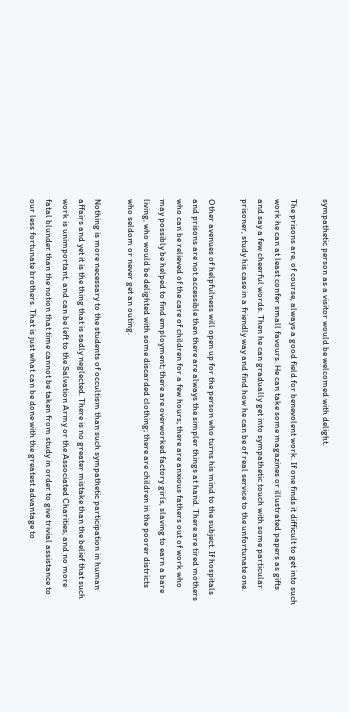sympathetic person as a visitor would be welcomed with delight.

The prisons are, of course, always a good field for benevolent work. If one finds it difficult to get into such work he can at least confer small favours. He can take some magazines or illustrated papers as gifts and say a few cheerful words. Then he can gradually get into sympathetic touch with some particular prisoner, study his case in a friendly way and find how he can be of real service to the unfortunate one.

Other avenues of helpfulness will open up for the person who turns his mind to the subject. If hospitals and prisons are not accessible then there are always the simpler things at hand. There are tired mothers who can be relieved of the care of children for a few hours; there are anxious fathers out of work who may possibly be helped to find employment; there are overworked factory girls, slaving to earn a bare living, who would be delighted with some discarded clothing; there are children in the poorer districts who seldom or never get an outing.

Nothing is more necessary to the students of occultism than such sympathetic participation in human affairs and yet it is the thing that is sadly neglected. There is no greater mistake than the belief that such work is unimportant, and can be left to the Salvation Army or the Associated Charities, and no more fatal blunder than the notion that time cannot be taken from study in order to give trivial assistance to our less fortunate brothers. That is just what can be done with the greatest advantage to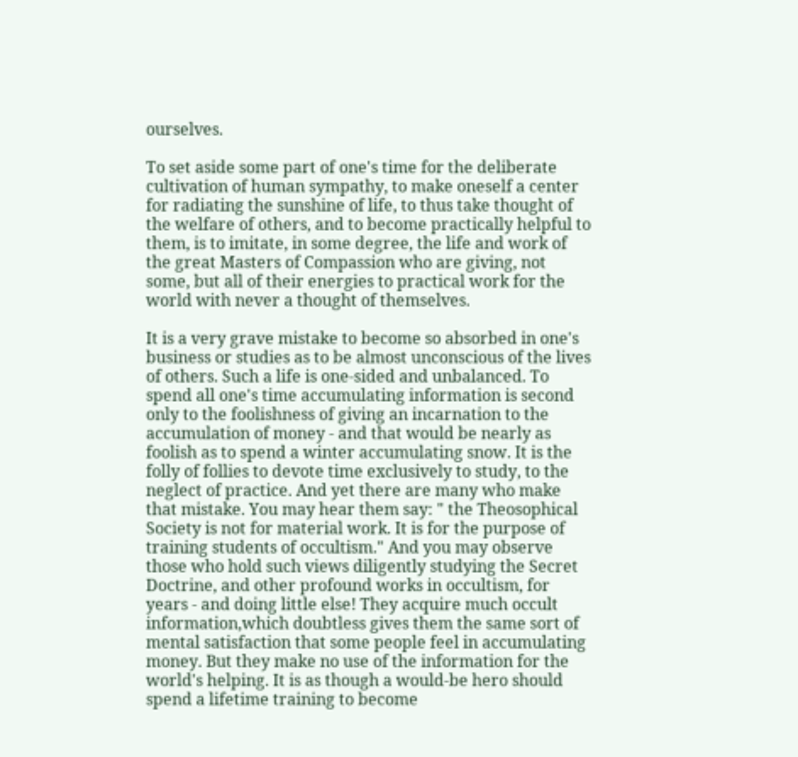ourselves.

To set aside some part of one's time for the deliberate cultivation of human sympathy, to make oneself a center for radiating the sunshine of life, to thus take thought of the welfare of others, and to become practically helpful to them, is to imitate, in some degree, the life and work of the great Masters of Compassion who are giving, not some, but all of their energies to practical work for the world with never a thought of themselves.

It is a very grave mistake to become so absorbed in one's business or studies as to be almost unconscious of the lives of others. Such a life is one-sided and unbalanced. To spend all one's time accumulating information is second only to the foolishness of giving an incarnation to the accumulation of money - and that would be nearly as foolish as to spend a winter accumulating snow. It is the folly of follies to devote time exclusively to study, to the neglect of practice. And yet there are many who make that mistake. You may hear them say: " the Theosophical Society is not for material work. It is for the purpose of training students of occultism." And you may observe those who hold such views diligently studying the Secret Doctrine, and other profound works in occultism, for years - and doing little else! They acquire much occult information,which doubtless gives them the same sort of mental satisfaction that some people feel in accumulating money. But they make no use of the information for the world's helping. It is as though a would-be hero should spend a lifetime training to become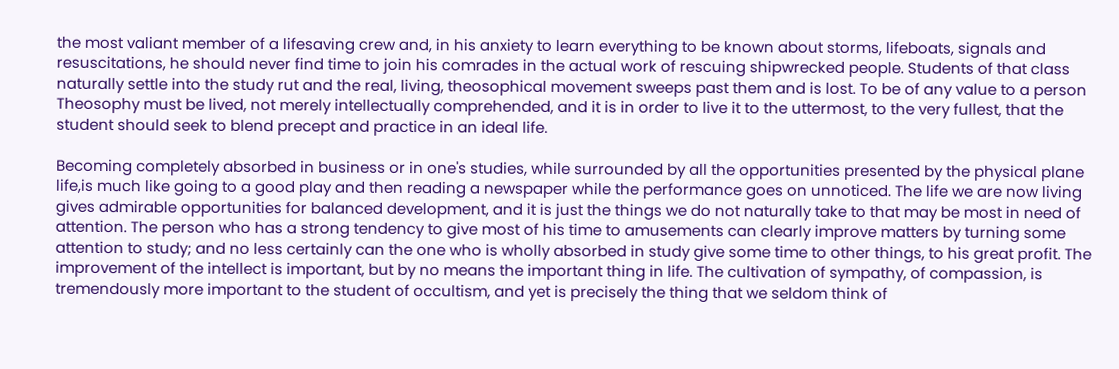the most valiant member of a lifesaving crew and, in his anxiety to learn everything to be known about storms, lifeboats, signals and resuscitations, he should never find time to join his comrades in the actual work of rescuing shipwrecked people. Students of that class naturally settle into the study rut and the real, living, theosophical movement sweeps past them and is lost. To be of any value to a person Theosophy must be lived, not merely intellectually comprehended, and it is in order to live it to the uttermost, to the very fullest, that the student should seek to blend precept and practice in an ideal life.

Becoming completely absorbed in business or in one's studies, while surrounded by all the opportunities presented by the physical plane life,is much like going to a good play and then reading a newspaper while the performance goes on unnoticed. The life we are now living gives admirable opportunities for balanced development, and it is just the things we do not naturally take to that may be most in need of attention. The person who has a strong tendency to give most of his time to amusements can clearly improve matters by turning some attention to study; and no less certainly can the one who is wholly absorbed in study give some time to other things, to his great profit. The improvement of the intellect is important, but by no means the important thing in life. The cultivation of sympathy, of compassion, is tremendously more important to the student of occultism, and yet is precisely the thing that we seldom think of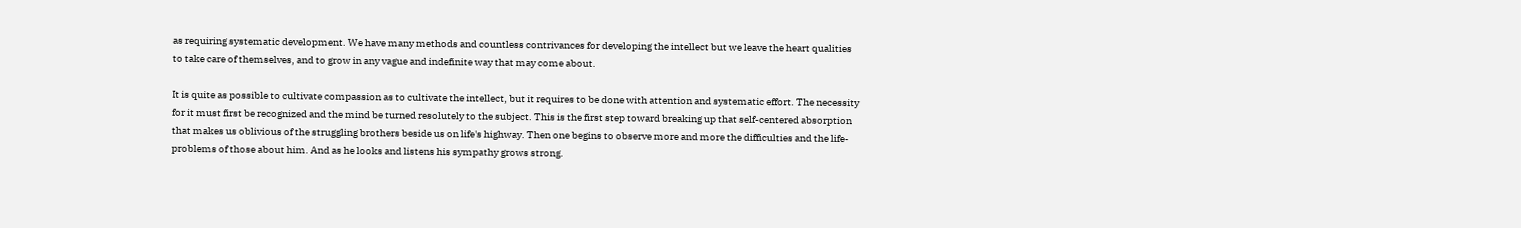as requiring systematic development. We have many methods and countless contrivances for developing the intellect but we leave the heart qualities to take care of themselves, and to grow in any vague and indefinite way that may come about.

It is quite as possible to cultivate compassion as to cultivate the intellect, but it requires to be done with attention and systematic effort. The necessity for it must first be recognized and the mind be turned resolutely to the subject. This is the first step toward breaking up that self-centered absorption that makes us oblivious of the struggling brothers beside us on life's highway. Then one begins to observe more and more the difficulties and the life-problems of those about him. And as he looks and listens his sympathy grows strong.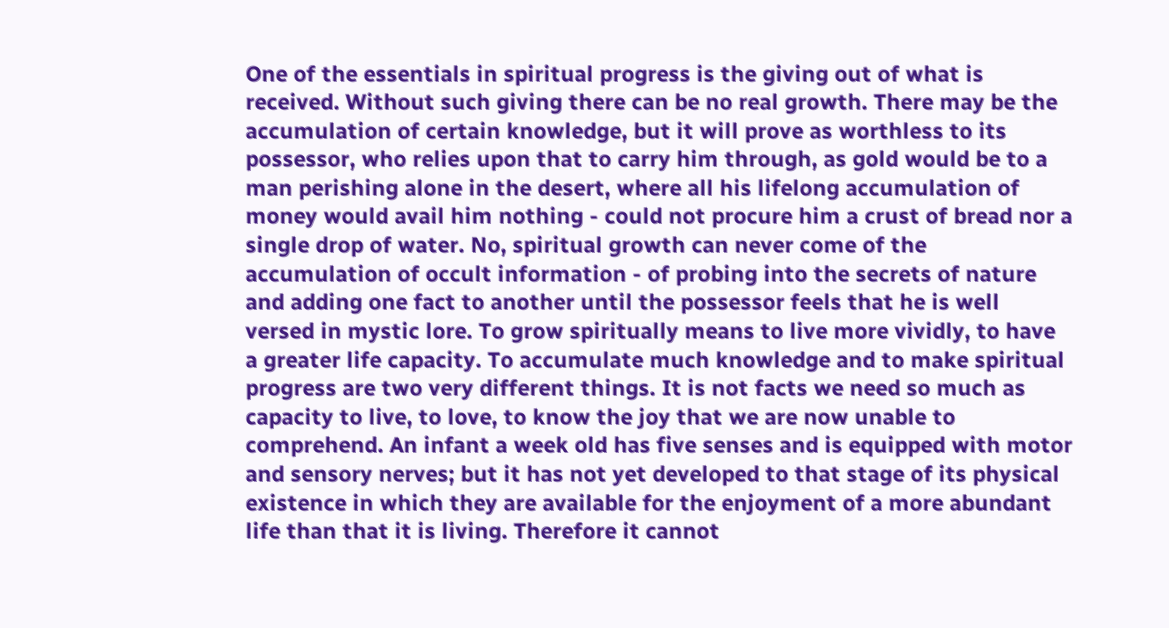One of the essentials in spiritual progress is the giving out of what is received. Without such giving there can be no real growth. There may be the accumulation of certain knowledge, but it will prove as worthless to its possessor, who relies upon that to carry him through, as gold would be to a man perishing alone in the desert, where all his lifelong accumulation of money would avail him nothing - could not procure him a crust of bread nor a single drop of water. No, spiritual growth can never come of the accumulation of occult information - of probing into the secrets of nature and adding one fact to another until the possessor feels that he is well versed in mystic lore. To grow spiritually means to live more vividly, to have a greater life capacity. To accumulate much knowledge and to make spiritual progress are two very different things. It is not facts we need so much as capacity to live, to love, to know the joy that we are now unable to comprehend. An infant a week old has five senses and is equipped with motor and sensory nerves; but it has not yet developed to that stage of its physical existence in which they are available for the enjoyment of a more abundant life than that it is living. Therefore it cannot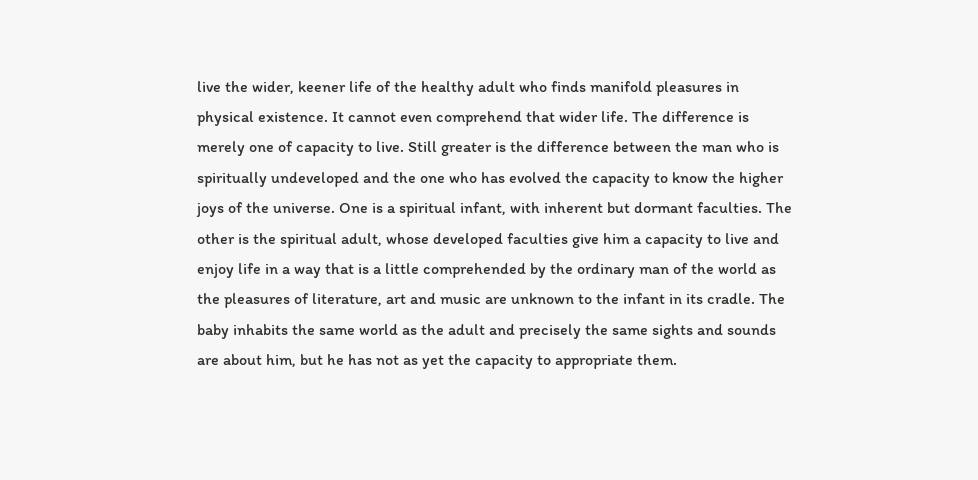live the wider, keener life of the healthy adult who finds manifold pleasures in physical existence. It cannot even comprehend that wider life. The difference is merely one of capacity to live. Still greater is the difference between the man who is spiritually undeveloped and the one who has evolved the capacity to know the higher joys of the universe. One is a spiritual infant, with inherent but dormant faculties. The other is the spiritual adult, whose developed faculties give him a capacity to live and enjoy life in a way that is a little comprehended by the ordinary man of the world as the pleasures of literature, art and music are unknown to the infant in its cradle. The baby inhabits the same world as the adult and precisely the same sights and sounds are about him, but he has not as yet the capacity to appropriate them.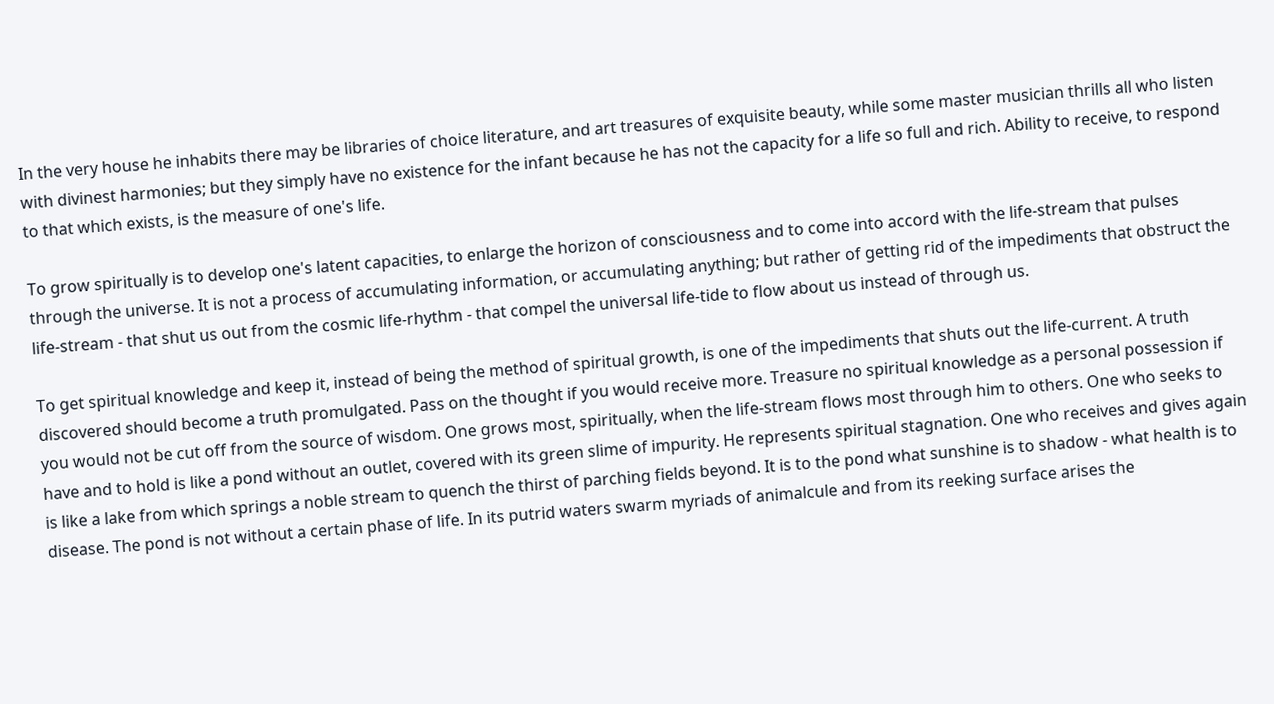In the very house he inhabits there may be libraries of choice literature, and art treasures of exquisite beauty, while some master musician thrills all who listen with divinest harmonies; but they simply have no existence for the infant because he has not the capacity for a life so full and rich. Ability to receive, to respond to that which exists, is the measure of one's life.

To grow spiritually is to develop one's latent capacities, to enlarge the horizon of consciousness and to come into accord with the life-stream that pulses through the universe. It is not a process of accumulating information, or accumulating anything; but rather of getting rid of the impediments that obstruct the life-stream - that shut us out from the cosmic life-rhythm - that compel the universal life-tide to flow about us instead of through us.

To get spiritual knowledge and keep it, instead of being the method of spiritual growth, is one of the impediments that shuts out the life-current. A truth discovered should become a truth promulgated. Pass on the thought if you would receive more. Treasure no spiritual knowledge as a personal possession if you would not be cut off from the source of wisdom. One grows most, spiritually, when the life-stream flows most through him to others. One who seeks to have and to hold is like a pond without an outlet, covered with its green slime of impurity. He represents spiritual stagnation. One who receives and gives again is like a lake from which springs a noble stream to quench the thirst of parching fields beyond. It is to the pond what sunshine is to shadow - what health is to disease. The pond is not without a certain phase of life. In its putrid waters swarm myriads of animalcule and from its reeking surface arises the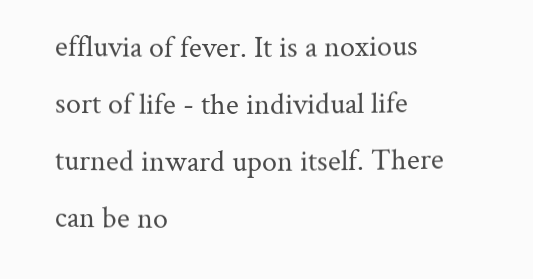effluvia of fever. It is a noxious sort of life - the individual life turned inward upon itself. There can be no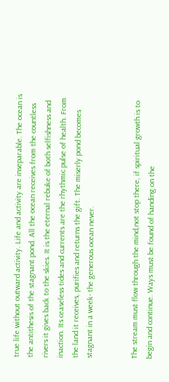true life without outward activity. Life and activity are inseparable. The ocean is the antithesis of the stagnant pond. All the ocean receives from the countless rivers it gives back to the skies. It is the eternal rebuke of both selfishness and inaction. Its ceaseless tides and currents are the rhythmic pulse of health. From the land it receives, purifies and returns the gift. The miserly pond becomes stagnant in a week- the generous ocean never.


The stream must flow through the mind,not stop there, if spiritual growth is to begin and continue. Ways must be found of handing on the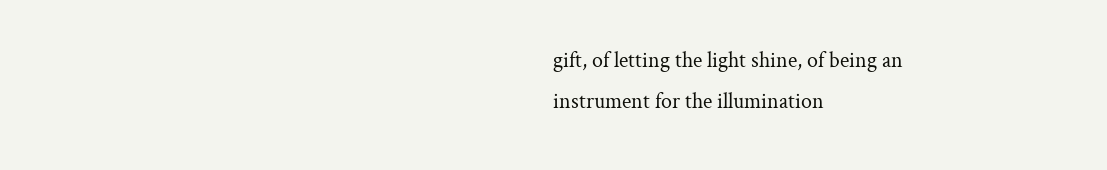gift, of letting the light shine, of being an instrument for the illumination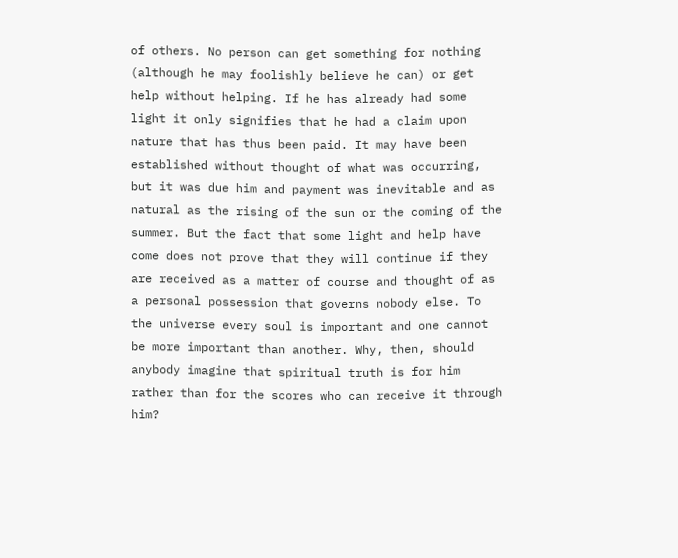of others. No person can get something for nothing (although he may foolishly believe he can) or get help without helping. If he has already had some light it only signifies that he had a claim upon nature that has thus been paid. It may have been established without thought of what was occurring, but it was due him and payment was inevitable and as natural as the rising of the sun or the coming of the summer. But the fact that some light and help have come does not prove that they will continue if they are received as a matter of course and thought of as a personal possession that governs nobody else. To the universe every soul is important and one cannot be more important than another. Why, then, should anybody imagine that spiritual truth is for him rather than for the scores who can receive it through him?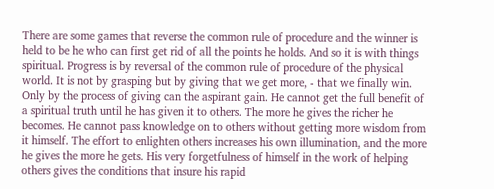There are some games that reverse the common rule of procedure and the winner is held to be he who can first get rid of all the points he holds. And so it is with things spiritual. Progress is by reversal of the common rule of procedure of the physical world. It is not by grasping but by giving that we get more, - that we finally win. Only by the process of giving can the aspirant gain. He cannot get the full benefit of a spiritual truth until he has given it to others. The more he gives the richer he becomes. He cannot pass knowledge on to others without getting more wisdom from it himself. The effort to enlighten others increases his own illumination, and the more he gives the more he gets. His very forgetfulness of himself in the work of helping others gives the conditions that insure his rapid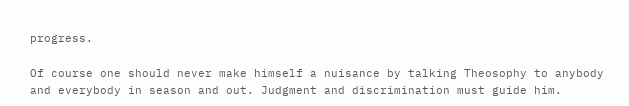progress.

Of course one should never make himself a nuisance by talking Theosophy to anybody and everybody in season and out. Judgment and discrimination must guide him.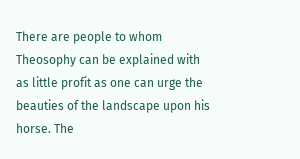There are people to whom Theosophy can be explained with as little profit as one can urge the beauties of the landscape upon his horse. The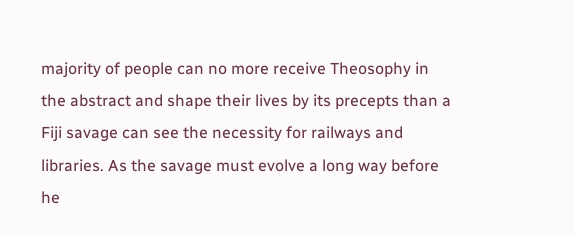majority of people can no more receive Theosophy in the abstract and shape their lives by its precepts than a Fiji savage can see the necessity for railways and libraries. As the savage must evolve a long way before he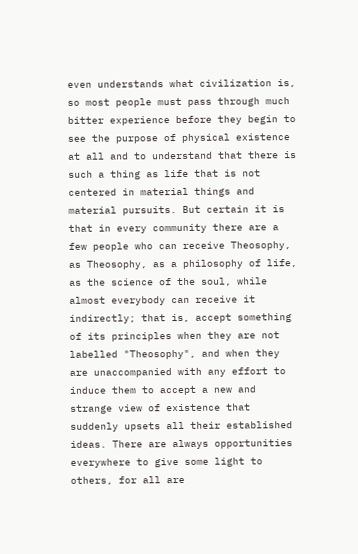even understands what civilization is, so most people must pass through much bitter experience before they begin to see the purpose of physical existence at all and to understand that there is such a thing as life that is not centered in material things and material pursuits. But certain it is that in every community there are a few people who can receive Theosophy, as Theosophy, as a philosophy of life, as the science of the soul, while almost everybody can receive it indirectly; that is, accept something of its principles when they are not labelled "Theosophy", and when they are unaccompanied with any effort to induce them to accept a new and strange view of existence that suddenly upsets all their established ideas. There are always opportunities everywhere to give some light to others, for all are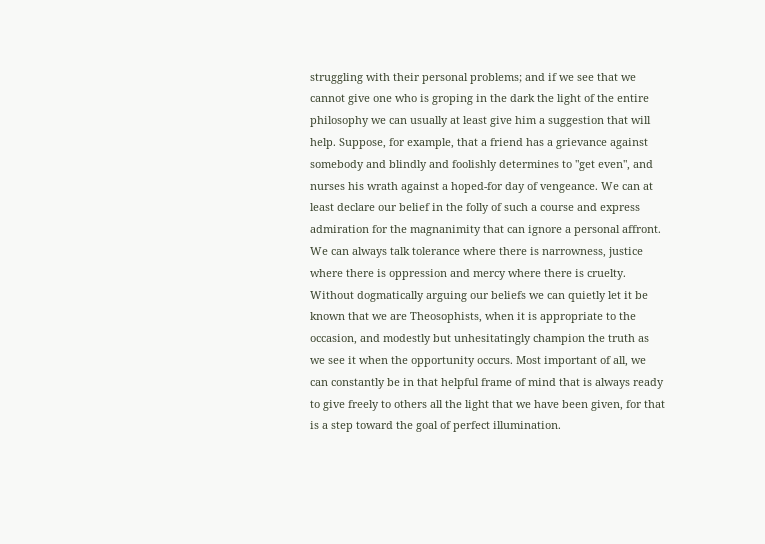struggling with their personal problems; and if we see that we cannot give one who is groping in the dark the light of the entire philosophy we can usually at least give him a suggestion that will help. Suppose, for example, that a friend has a grievance against somebody and blindly and foolishly determines to "get even", and nurses his wrath against a hoped-for day of vengeance. We can at least declare our belief in the folly of such a course and express admiration for the magnanimity that can ignore a personal affront. We can always talk tolerance where there is narrowness, justice where there is oppression and mercy where there is cruelty. Without dogmatically arguing our beliefs we can quietly let it be known that we are Theosophists, when it is appropriate to the occasion, and modestly but unhesitatingly champion the truth as we see it when the opportunity occurs. Most important of all, we can constantly be in that helpful frame of mind that is always ready to give freely to others all the light that we have been given, for that is a step toward the goal of perfect illumination.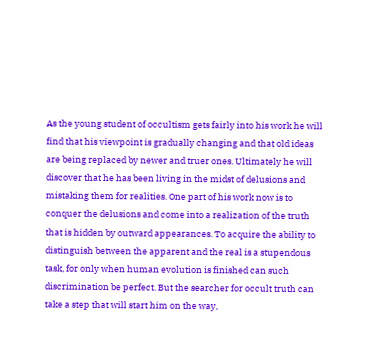As the young student of occultism gets fairly into his work he will find that his viewpoint is gradually changing and that old ideas are being replaced by newer and truer ones. Ultimately he will discover that he has been living in the midst of delusions and mistaking them for realities. One part of his work now is to conquer the delusions and come into a realization of the truth that is hidden by outward appearances. To acquire the ability to distinguish between the apparent and the real is a stupendous task, for only when human evolution is finished can such discrimination be perfect. But the searcher for occult truth can take a step that will start him on the way,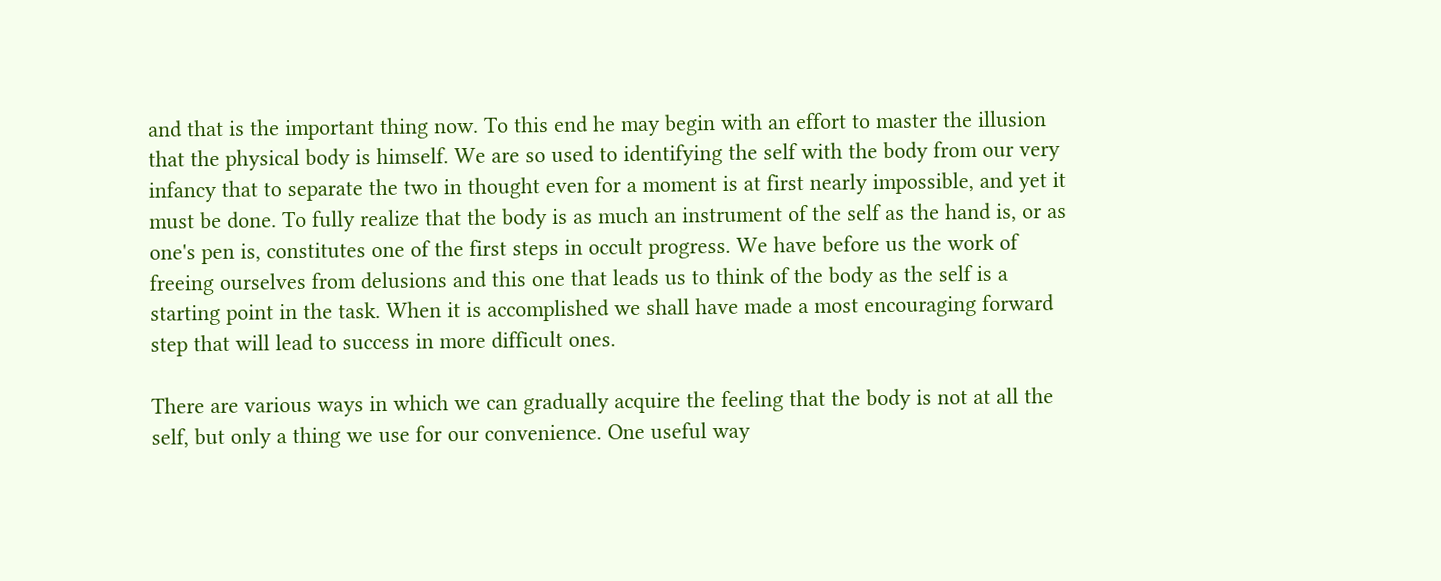and that is the important thing now. To this end he may begin with an effort to master the illusion that the physical body is himself. We are so used to identifying the self with the body from our very infancy that to separate the two in thought even for a moment is at first nearly impossible, and yet it must be done. To fully realize that the body is as much an instrument of the self as the hand is, or as one's pen is, constitutes one of the first steps in occult progress. We have before us the work of freeing ourselves from delusions and this one that leads us to think of the body as the self is a starting point in the task. When it is accomplished we shall have made a most encouraging forward step that will lead to success in more difficult ones.

There are various ways in which we can gradually acquire the feeling that the body is not at all the self, but only a thing we use for our convenience. One useful way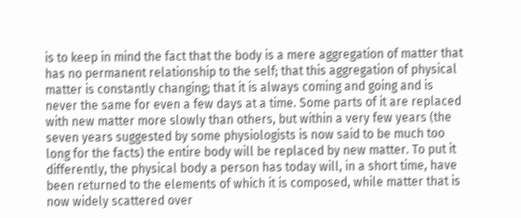is to keep in mind the fact that the body is a mere aggregation of matter that has no permanent relationship to the self; that this aggregation of physical matter is constantly changing; that it is always coming and going and is never the same for even a few days at a time. Some parts of it are replaced with new matter more slowly than others, but within a very few years (the seven years suggested by some physiologists is now said to be much too long for the facts) the entire body will be replaced by new matter. To put it differently, the physical body a person has today will, in a short time, have been returned to the elements of which it is composed, while matter that is now widely scattered over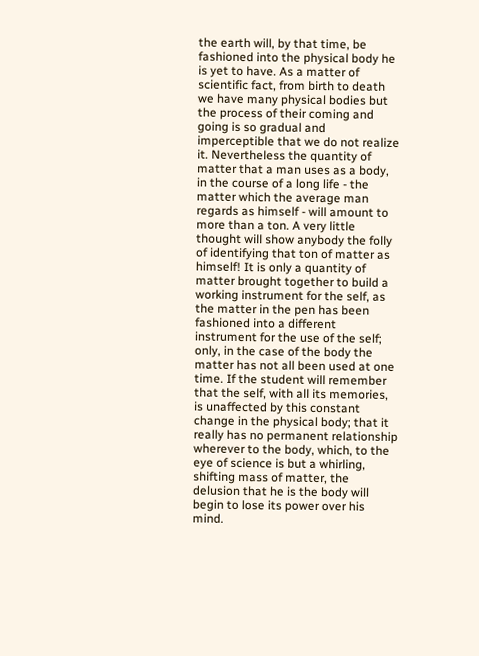the earth will, by that time, be fashioned into the physical body he is yet to have. As a matter of scientific fact, from birth to death we have many physical bodies but the process of their coming and going is so gradual and imperceptible that we do not realize it. Nevertheless the quantity of matter that a man uses as a body, in the course of a long life - the matter which the average man regards as himself - will amount to more than a ton. A very little thought will show anybody the folly of identifying that ton of matter as himself! It is only a quantity of matter brought together to build a working instrument for the self, as the matter in the pen has been fashioned into a different instrument for the use of the self; only, in the case of the body the matter has not all been used at one time. If the student will remember that the self, with all its memories, is unaffected by this constant change in the physical body; that it really has no permanent relationship wherever to the body, which, to the eye of science is but a whirling, shifting mass of matter, the delusion that he is the body will begin to lose its power over his mind.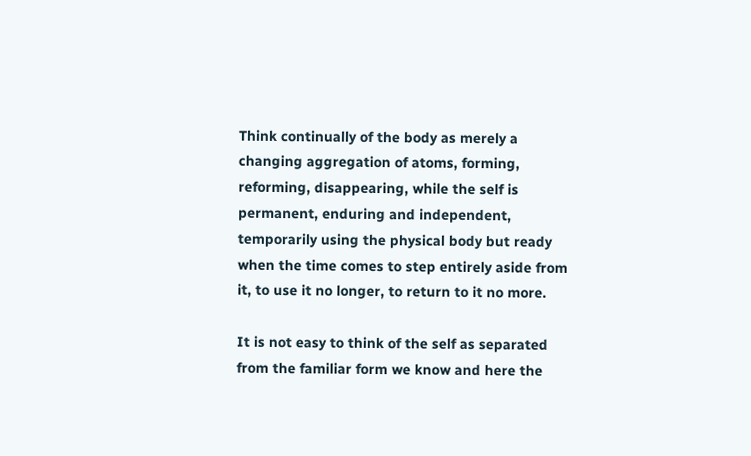Think continually of the body as merely a changing aggregation of atoms, forming, reforming, disappearing, while the self is permanent, enduring and independent, temporarily using the physical body but ready when the time comes to step entirely aside from it, to use it no longer, to return to it no more.

It is not easy to think of the self as separated from the familiar form we know and here the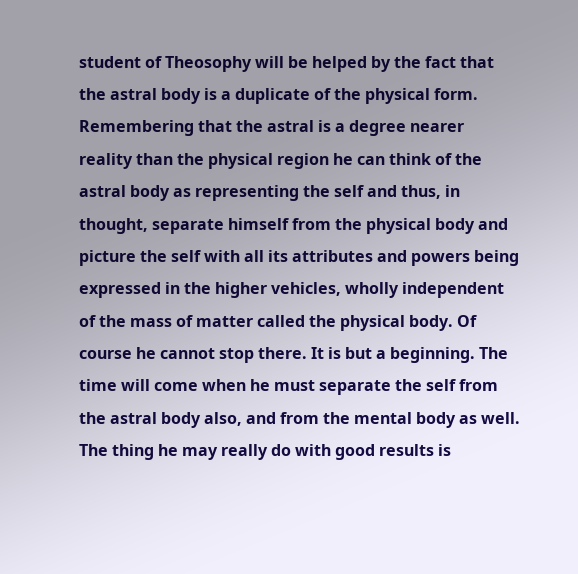student of Theosophy will be helped by the fact that the astral body is a duplicate of the physical form. Remembering that the astral is a degree nearer reality than the physical region he can think of the astral body as representing the self and thus, in thought, separate himself from the physical body and picture the self with all its attributes and powers being expressed in the higher vehicles, wholly independent of the mass of matter called the physical body. Of course he cannot stop there. It is but a beginning. The time will come when he must separate the self from the astral body also, and from the mental body as well. The thing he may really do with good results is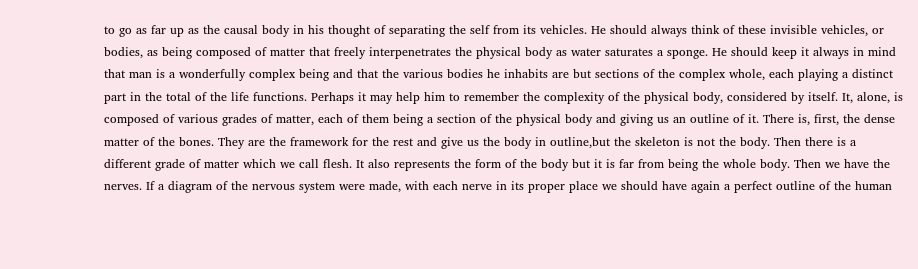to go as far up as the causal body in his thought of separating the self from its vehicles. He should always think of these invisible vehicles, or bodies, as being composed of matter that freely interpenetrates the physical body as water saturates a sponge. He should keep it always in mind that man is a wonderfully complex being and that the various bodies he inhabits are but sections of the complex whole, each playing a distinct part in the total of the life functions. Perhaps it may help him to remember the complexity of the physical body, considered by itself. It, alone, is composed of various grades of matter, each of them being a section of the physical body and giving us an outline of it. There is, first, the dense matter of the bones. They are the framework for the rest and give us the body in outline,but the skeleton is not the body. Then there is a different grade of matter which we call flesh. It also represents the form of the body but it is far from being the whole body. Then we have the nerves. If a diagram of the nervous system were made, with each nerve in its proper place we should have again a perfect outline of the human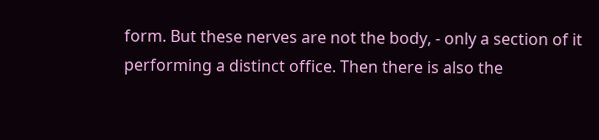form. But these nerves are not the body, - only a section of it performing a distinct office. Then there is also the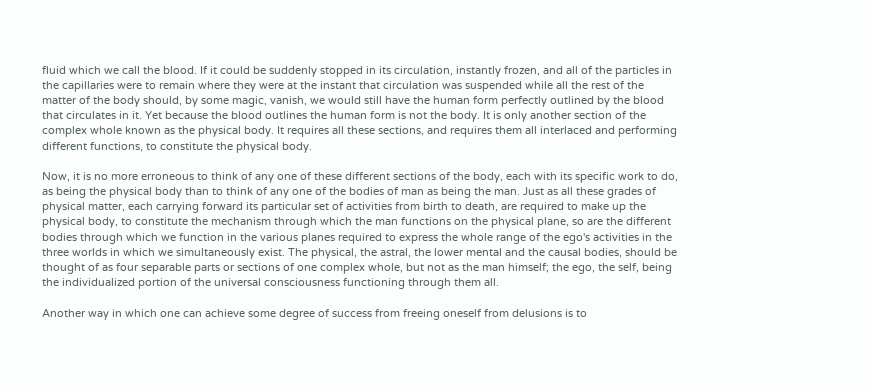fluid which we call the blood. If it could be suddenly stopped in its circulation, instantly frozen, and all of the particles in the capillaries were to remain where they were at the instant that circulation was suspended while all the rest of the matter of the body should, by some magic, vanish, we would still have the human form perfectly outlined by the blood that circulates in it. Yet because the blood outlines the human form is not the body. It is only another section of the complex whole known as the physical body. It requires all these sections, and requires them all interlaced and performing different functions, to constitute the physical body.

Now, it is no more erroneous to think of any one of these different sections of the body, each with its specific work to do, as being the physical body than to think of any one of the bodies of man as being the man. Just as all these grades of physical matter, each carrying forward its particular set of activities from birth to death, are required to make up the physical body, to constitute the mechanism through which the man functions on the physical plane, so are the different bodies through which we function in the various planes required to express the whole range of the ego's activities in the three worlds in which we simultaneously exist. The physical, the astral, the lower mental and the causal bodies, should be thought of as four separable parts or sections of one complex whole, but not as the man himself; the ego, the self, being the individualized portion of the universal consciousness functioning through them all.

Another way in which one can achieve some degree of success from freeing oneself from delusions is to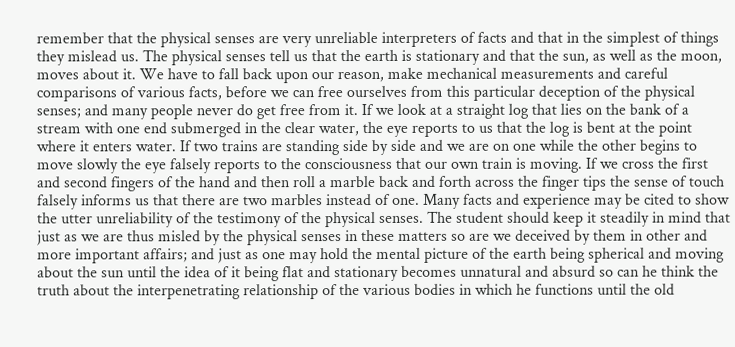remember that the physical senses are very unreliable interpreters of facts and that in the simplest of things they mislead us. The physical senses tell us that the earth is stationary and that the sun, as well as the moon, moves about it. We have to fall back upon our reason, make mechanical measurements and careful comparisons of various facts, before we can free ourselves from this particular deception of the physical senses; and many people never do get free from it. If we look at a straight log that lies on the bank of a stream with one end submerged in the clear water, the eye reports to us that the log is bent at the point where it enters water. If two trains are standing side by side and we are on one while the other begins to move slowly the eye falsely reports to the consciousness that our own train is moving. If we cross the first and second fingers of the hand and then roll a marble back and forth across the finger tips the sense of touch falsely informs us that there are two marbles instead of one. Many facts and experience may be cited to show the utter unreliability of the testimony of the physical senses. The student should keep it steadily in mind that just as we are thus misled by the physical senses in these matters so are we deceived by them in other and more important affairs; and just as one may hold the mental picture of the earth being spherical and moving about the sun until the idea of it being flat and stationary becomes unnatural and absurd so can he think the truth about the interpenetrating relationship of the various bodies in which he functions until the old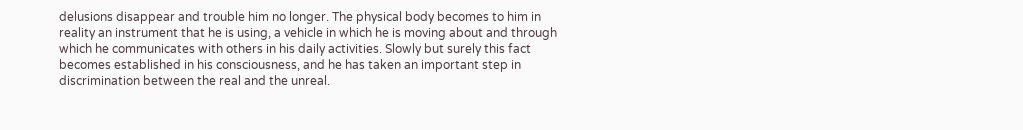delusions disappear and trouble him no longer. The physical body becomes to him in reality an instrument that he is using, a vehicle in which he is moving about and through which he communicates with others in his daily activities. Slowly but surely this fact becomes established in his consciousness, and he has taken an important step in discrimination between the real and the unreal.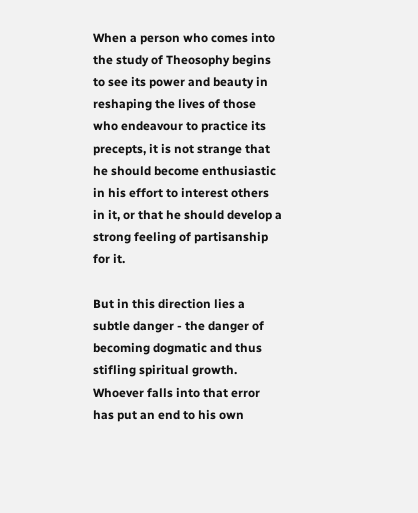When a person who comes into the study of Theosophy begins to see its power and beauty in reshaping the lives of those who endeavour to practice its precepts, it is not strange that he should become enthusiastic in his effort to interest others in it, or that he should develop a strong feeling of partisanship for it.

But in this direction lies a subtle danger - the danger of becoming dogmatic and thus stifling spiritual growth. Whoever falls into that error has put an end to his own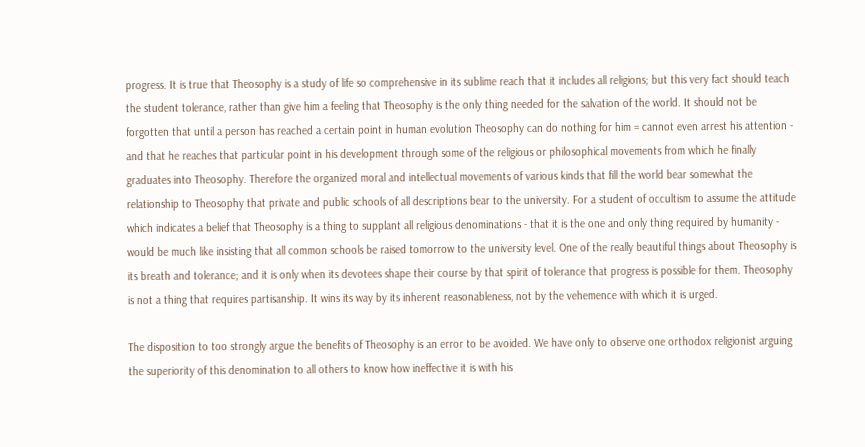progress. It is true that Theosophy is a study of life so comprehensive in its sublime reach that it includes all religions; but this very fact should teach the student tolerance, rather than give him a feeling that Theosophy is the only thing needed for the salvation of the world. It should not be forgotten that until a person has reached a certain point in human evolution Theosophy can do nothing for him = cannot even arrest his attention - and that he reaches that particular point in his development through some of the religious or philosophical movements from which he finally graduates into Theosophy. Therefore the organized moral and intellectual movements of various kinds that fill the world bear somewhat the relationship to Theosophy that private and public schools of all descriptions bear to the university. For a student of occultism to assume the attitude which indicates a belief that Theosophy is a thing to supplant all religious denominations - that it is the one and only thing required by humanity - would be much like insisting that all common schools be raised tomorrow to the university level. One of the really beautiful things about Theosophy is its breath and tolerance; and it is only when its devotees shape their course by that spirit of tolerance that progress is possible for them. Theosophy is not a thing that requires partisanship. It wins its way by its inherent reasonableness, not by the vehemence with which it is urged.

The disposition to too strongly argue the benefits of Theosophy is an error to be avoided. We have only to observe one orthodox religionist arguing the superiority of this denomination to all others to know how ineffective it is with his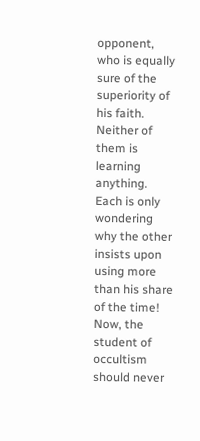opponent, who is equally sure of the superiority of his faith. Neither of them is learning anything. Each is only wondering why the other insists upon using more than his share of the time! Now, the student of occultism should never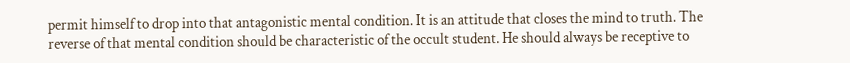permit himself to drop into that antagonistic mental condition. It is an attitude that closes the mind to truth. The reverse of that mental condition should be characteristic of the occult student. He should always be receptive to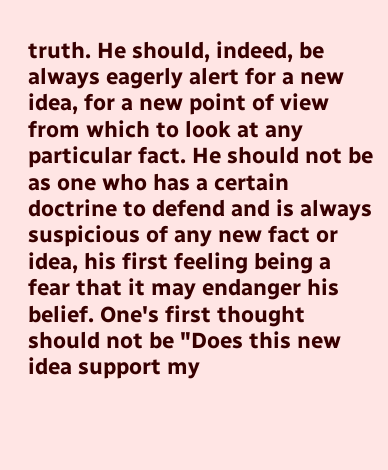truth. He should, indeed, be always eagerly alert for a new idea, for a new point of view from which to look at any particular fact. He should not be as one who has a certain doctrine to defend and is always suspicious of any new fact or idea, his first feeling being a fear that it may endanger his belief. One's first thought should not be "Does this new idea support my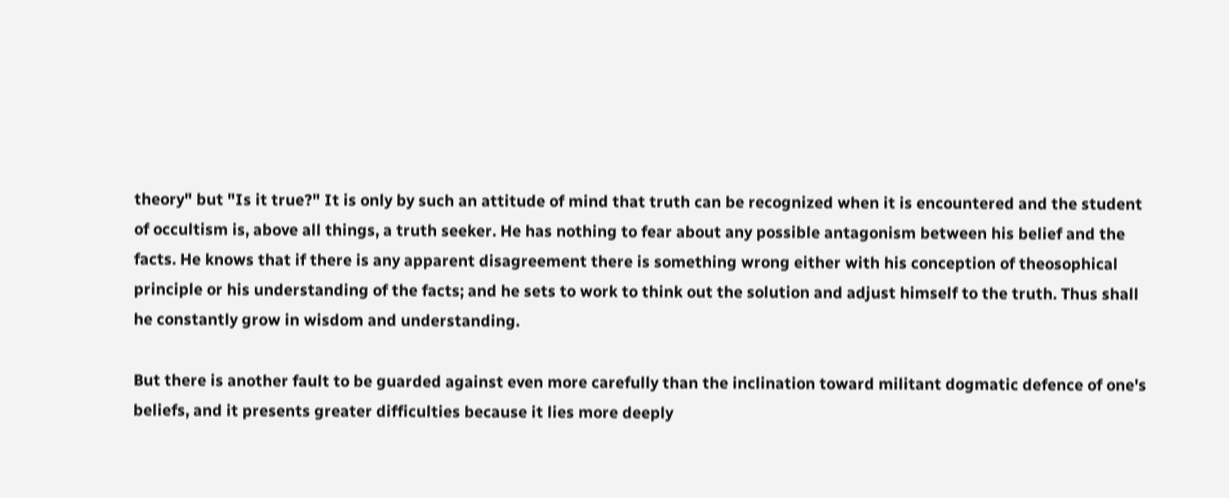theory" but "Is it true?" It is only by such an attitude of mind that truth can be recognized when it is encountered and the student of occultism is, above all things, a truth seeker. He has nothing to fear about any possible antagonism between his belief and the facts. He knows that if there is any apparent disagreement there is something wrong either with his conception of theosophical principle or his understanding of the facts; and he sets to work to think out the solution and adjust himself to the truth. Thus shall he constantly grow in wisdom and understanding.

But there is another fault to be guarded against even more carefully than the inclination toward militant dogmatic defence of one's beliefs, and it presents greater difficulties because it lies more deeply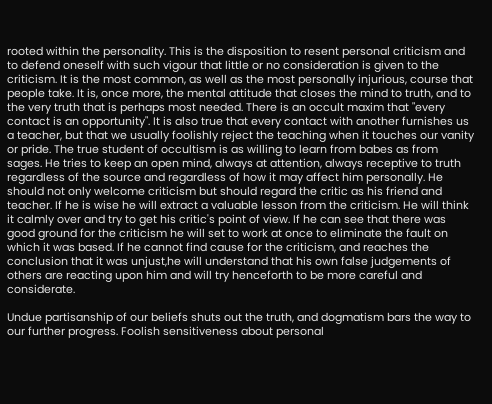rooted within the personality. This is the disposition to resent personal criticism and to defend oneself with such vigour that little or no consideration is given to the criticism. It is the most common, as well as the most personally injurious, course that people take. It is, once more, the mental attitude that closes the mind to truth, and to the very truth that is perhaps most needed. There is an occult maxim that "every contact is an opportunity". It is also true that every contact with another furnishes us a teacher, but that we usually foolishly reject the teaching when it touches our vanity or pride. The true student of occultism is as willing to learn from babes as from sages. He tries to keep an open mind, always at attention, always receptive to truth regardless of the source and regardless of how it may affect him personally. He should not only welcome criticism but should regard the critic as his friend and teacher. If he is wise he will extract a valuable lesson from the criticism. He will think it calmly over and try to get his critic's point of view. If he can see that there was good ground for the criticism he will set to work at once to eliminate the fault on which it was based. If he cannot find cause for the criticism, and reaches the conclusion that it was unjust,he will understand that his own false judgements of others are reacting upon him and will try henceforth to be more careful and considerate.

Undue partisanship of our beliefs shuts out the truth, and dogmatism bars the way to our further progress. Foolish sensitiveness about personal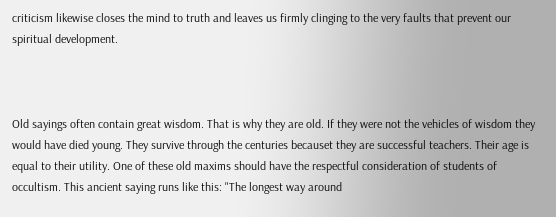criticism likewise closes the mind to truth and leaves us firmly clinging to the very faults that prevent our spiritual development.



Old sayings often contain great wisdom. That is why they are old. If they were not the vehicles of wisdom they would have died young. They survive through the centuries becauset they are successful teachers. Their age is equal to their utility. One of these old maxims should have the respectful consideration of students of occultism. This ancient saying runs like this: "The longest way around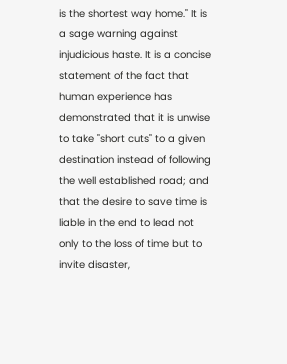is the shortest way home." It is a sage warning against injudicious haste. It is a concise statement of the fact that human experience has demonstrated that it is unwise to take "short cuts" to a given destination instead of following the well established road; and that the desire to save time is liable in the end to lead not only to the loss of time but to invite disaster,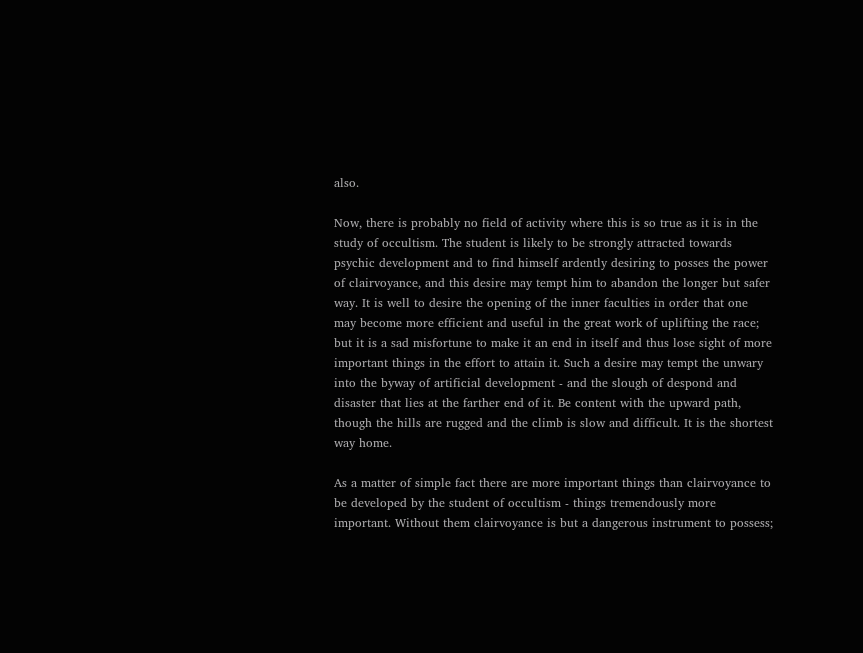also.

Now, there is probably no field of activity where this is so true as it is in the study of occultism. The student is likely to be strongly attracted towards psychic development and to find himself ardently desiring to posses the power of clairvoyance, and this desire may tempt him to abandon the longer but safer way. It is well to desire the opening of the inner faculties in order that one may become more efficient and useful in the great work of uplifting the race; but it is a sad misfortune to make it an end in itself and thus lose sight of more important things in the effort to attain it. Such a desire may tempt the unwary into the byway of artificial development - and the slough of despond and disaster that lies at the farther end of it. Be content with the upward path, though the hills are rugged and the climb is slow and difficult. It is the shortest way home.

As a matter of simple fact there are more important things than clairvoyance to be developed by the student of occultism - things tremendously more important. Without them clairvoyance is but a dangerous instrument to possess;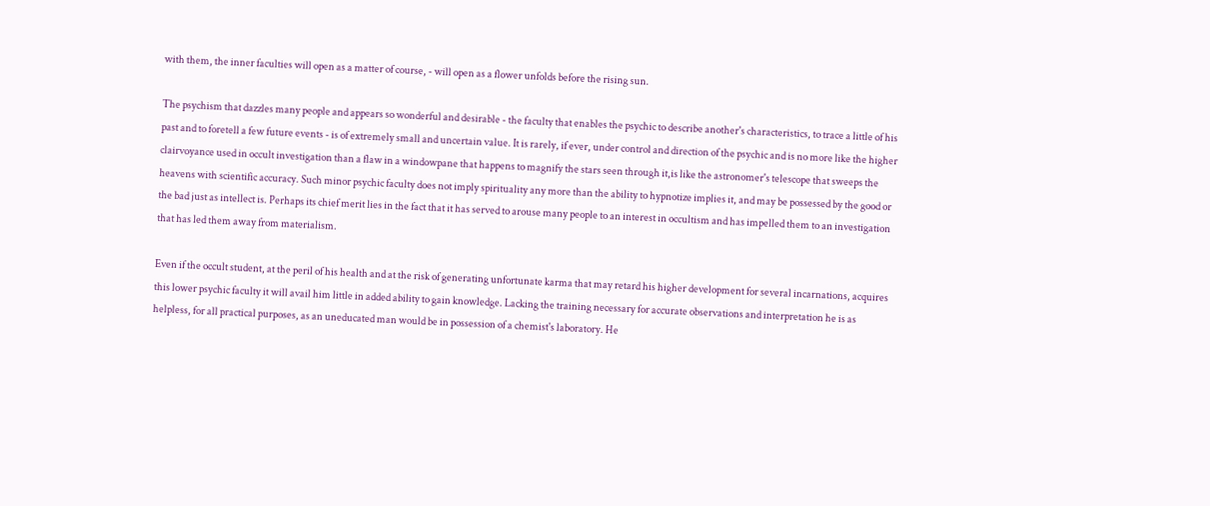with them, the inner faculties will open as a matter of course, - will open as a flower unfolds before the rising sun.

The psychism that dazzles many people and appears so wonderful and desirable - the faculty that enables the psychic to describe another's characteristics, to trace a little of his past and to foretell a few future events - is of extremely small and uncertain value. It is rarely, if ever, under control and direction of the psychic and is no more like the higher clairvoyance used in occult investigation than a flaw in a windowpane that happens to magnify the stars seen through it,is like the astronomer's telescope that sweeps the heavens with scientific accuracy. Such minor psychic faculty does not imply spirituality any more than the ability to hypnotize implies it, and may be possessed by the good or the bad just as intellect is. Perhaps its chief merit lies in the fact that it has served to arouse many people to an interest in occultism and has impelled them to an investigation that has led them away from materialism.

Even if the occult student, at the peril of his health and at the risk of generating unfortunate karma that may retard his higher development for several incarnations, acquires this lower psychic faculty it will avail him little in added ability to gain knowledge. Lacking the training necessary for accurate observations and interpretation he is as helpless, for all practical purposes, as an uneducated man would be in possession of a chemist's laboratory. He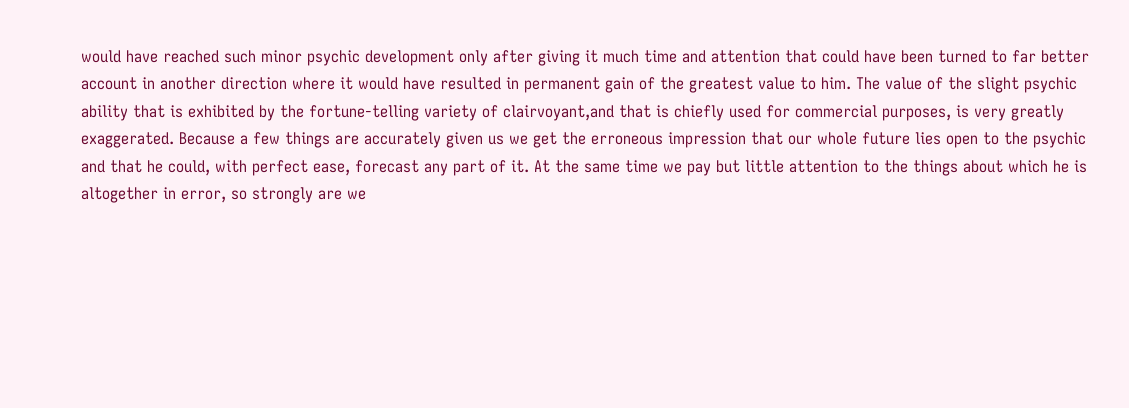would have reached such minor psychic development only after giving it much time and attention that could have been turned to far better account in another direction where it would have resulted in permanent gain of the greatest value to him. The value of the slight psychic ability that is exhibited by the fortune-telling variety of clairvoyant,and that is chiefly used for commercial purposes, is very greatly exaggerated. Because a few things are accurately given us we get the erroneous impression that our whole future lies open to the psychic and that he could, with perfect ease, forecast any part of it. At the same time we pay but little attention to the things about which he is altogether in error, so strongly are we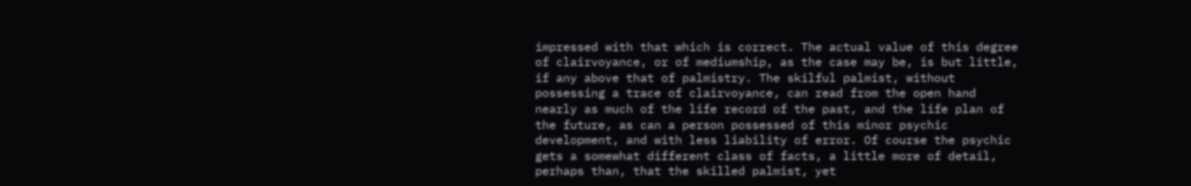impressed with that which is correct. The actual value of this degree of clairvoyance, or of mediumship, as the case may be, is but little, if any above that of palmistry. The skilful palmist, without possessing a trace of clairvoyance, can read from the open hand nearly as much of the life record of the past, and the life plan of the future, as can a person possessed of this minor psychic development, and with less liability of error. Of course the psychic gets a somewhat different class of facts, a little more of detail, perhaps than, that the skilled palmist, yet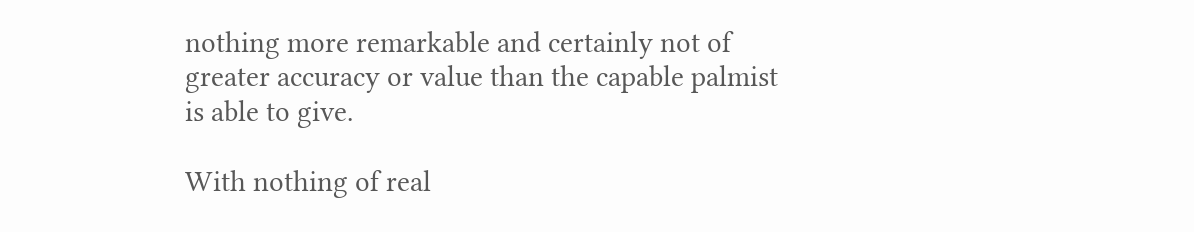nothing more remarkable and certainly not of greater accuracy or value than the capable palmist is able to give.

With nothing of real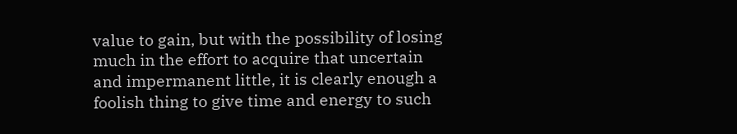value to gain, but with the possibility of losing much in the effort to acquire that uncertain and impermanent little, it is clearly enough a foolish thing to give time and energy to such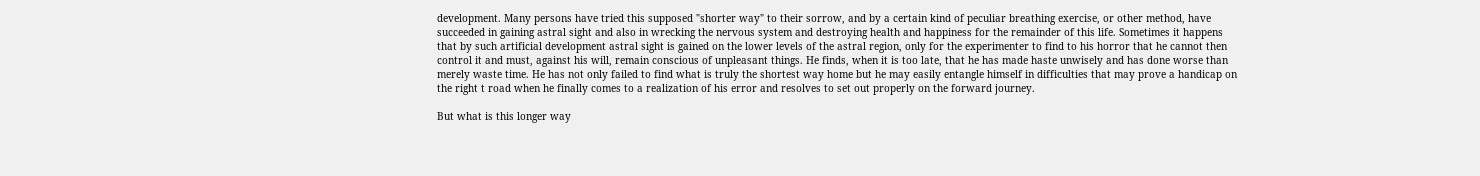development. Many persons have tried this supposed "shorter way" to their sorrow, and by a certain kind of peculiar breathing exercise, or other method, have succeeded in gaining astral sight and also in wrecking the nervous system and destroying health and happiness for the remainder of this life. Sometimes it happens that by such artificial development astral sight is gained on the lower levels of the astral region, only for the experimenter to find to his horror that he cannot then control it and must, against his will, remain conscious of unpleasant things. He finds, when it is too late, that he has made haste unwisely and has done worse than merely waste time. He has not only failed to find what is truly the shortest way home but he may easily entangle himself in difficulties that may prove a handicap on the right t road when he finally comes to a realization of his error and resolves to set out properly on the forward journey.

But what is this longer way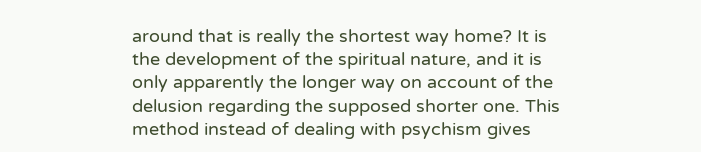around that is really the shortest way home? It is the development of the spiritual nature, and it is only apparently the longer way on account of the delusion regarding the supposed shorter one. This method instead of dealing with psychism gives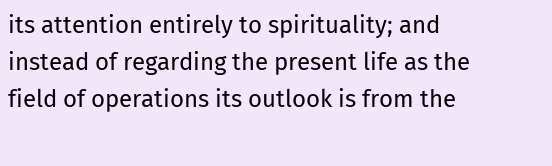its attention entirely to spirituality; and instead of regarding the present life as the field of operations its outlook is from the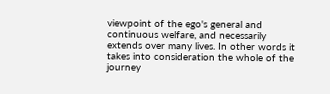viewpoint of the ego's general and continuous welfare, and necessarily extends over many lives. In other words it takes into consideration the whole of the journey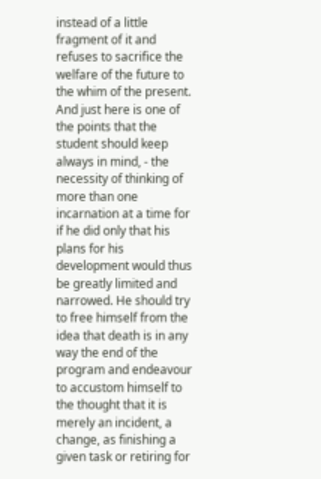instead of a little fragment of it and refuses to sacrifice the welfare of the future to the whim of the present. And just here is one of the points that the student should keep always in mind, - the necessity of thinking of more than one incarnation at a time for if he did only that his plans for his development would thus be greatly limited and narrowed. He should try to free himself from the idea that death is in any way the end of the program and endeavour to accustom himself to the thought that it is merely an incident, a change, as finishing a given task or retiring for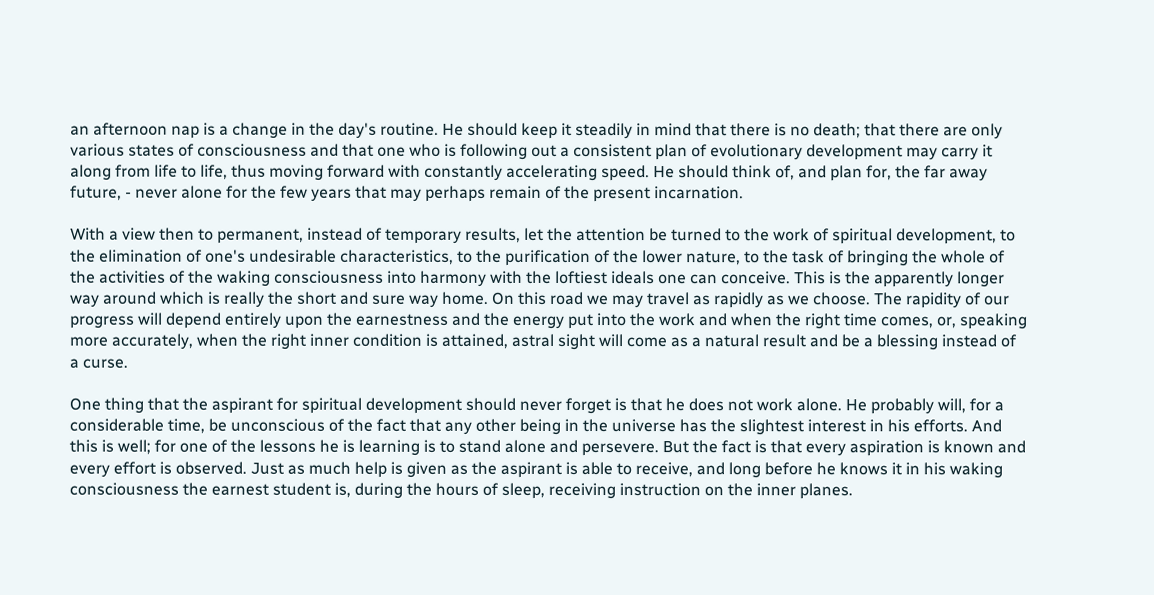an afternoon nap is a change in the day's routine. He should keep it steadily in mind that there is no death; that there are only various states of consciousness and that one who is following out a consistent plan of evolutionary development may carry it along from life to life, thus moving forward with constantly accelerating speed. He should think of, and plan for, the far away future, - never alone for the few years that may perhaps remain of the present incarnation.

With a view then to permanent, instead of temporary results, let the attention be turned to the work of spiritual development, to the elimination of one's undesirable characteristics, to the purification of the lower nature, to the task of bringing the whole of the activities of the waking consciousness into harmony with the loftiest ideals one can conceive. This is the apparently longer way around which is really the short and sure way home. On this road we may travel as rapidly as we choose. The rapidity of our progress will depend entirely upon the earnestness and the energy put into the work and when the right time comes, or, speaking more accurately, when the right inner condition is attained, astral sight will come as a natural result and be a blessing instead of a curse.

One thing that the aspirant for spiritual development should never forget is that he does not work alone. He probably will, for a considerable time, be unconscious of the fact that any other being in the universe has the slightest interest in his efforts. And this is well; for one of the lessons he is learning is to stand alone and persevere. But the fact is that every aspiration is known and every effort is observed. Just as much help is given as the aspirant is able to receive, and long before he knows it in his waking consciousness the earnest student is, during the hours of sleep, receiving instruction on the inner planes.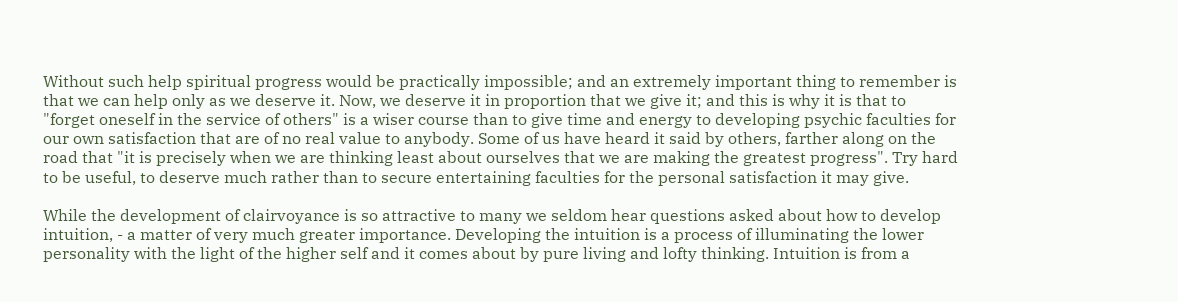Without such help spiritual progress would be practically impossible; and an extremely important thing to remember is that we can help only as we deserve it. Now, we deserve it in proportion that we give it; and this is why it is that to "forget oneself in the service of others" is a wiser course than to give time and energy to developing psychic faculties for our own satisfaction that are of no real value to anybody. Some of us have heard it said by others, farther along on the road that "it is precisely when we are thinking least about ourselves that we are making the greatest progress". Try hard to be useful, to deserve much rather than to secure entertaining faculties for the personal satisfaction it may give.

While the development of clairvoyance is so attractive to many we seldom hear questions asked about how to develop intuition, - a matter of very much greater importance. Developing the intuition is a process of illuminating the lower personality with the light of the higher self and it comes about by pure living and lofty thinking. Intuition is from a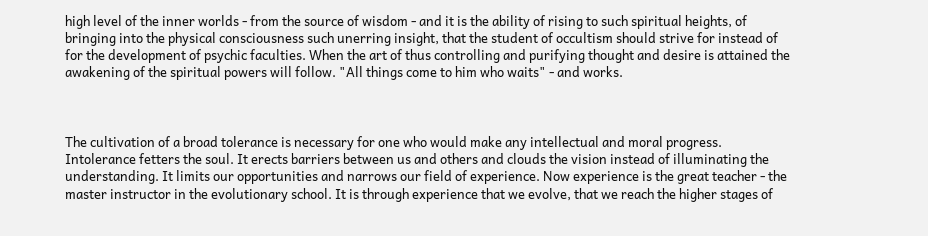high level of the inner worlds - from the source of wisdom - and it is the ability of rising to such spiritual heights, of bringing into the physical consciousness such unerring insight, that the student of occultism should strive for instead of for the development of psychic faculties. When the art of thus controlling and purifying thought and desire is attained the awakening of the spiritual powers will follow. "All things come to him who waits" - and works.



The cultivation of a broad tolerance is necessary for one who would make any intellectual and moral progress. Intolerance fetters the soul. It erects barriers between us and others and clouds the vision instead of illuminating the understanding. It limits our opportunities and narrows our field of experience. Now experience is the great teacher - the master instructor in the evolutionary school. It is through experience that we evolve, that we reach the higher stages of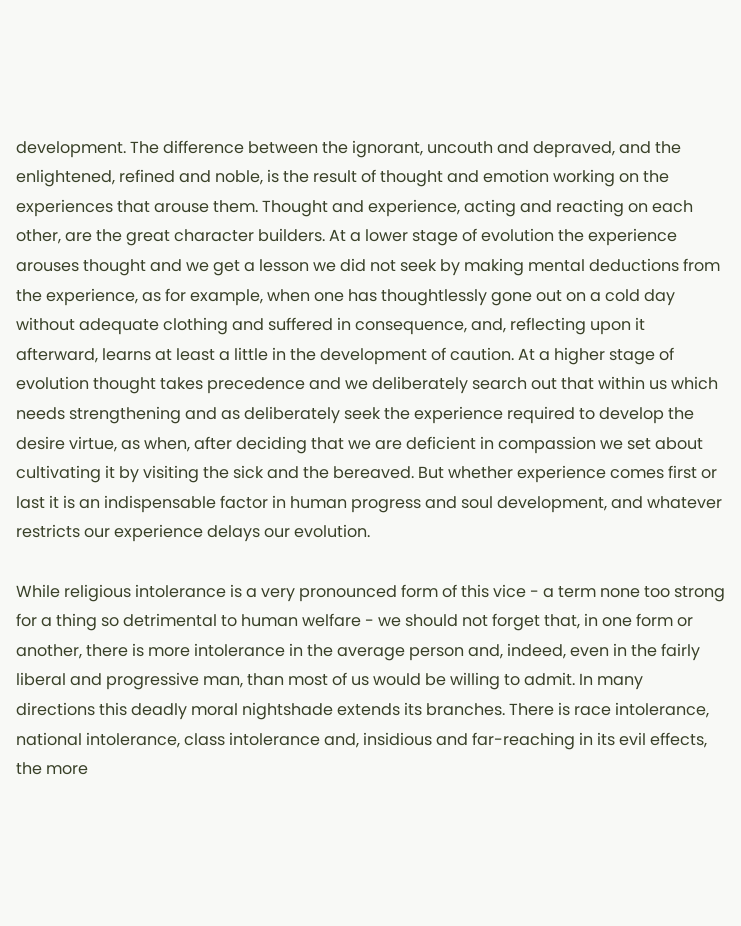development. The difference between the ignorant, uncouth and depraved, and the enlightened, refined and noble, is the result of thought and emotion working on the experiences that arouse them. Thought and experience, acting and reacting on each other, are the great character builders. At a lower stage of evolution the experience arouses thought and we get a lesson we did not seek by making mental deductions from the experience, as for example, when one has thoughtlessly gone out on a cold day without adequate clothing and suffered in consequence, and, reflecting upon it afterward, learns at least a little in the development of caution. At a higher stage of evolution thought takes precedence and we deliberately search out that within us which needs strengthening and as deliberately seek the experience required to develop the desire virtue, as when, after deciding that we are deficient in compassion we set about cultivating it by visiting the sick and the bereaved. But whether experience comes first or last it is an indispensable factor in human progress and soul development, and whatever restricts our experience delays our evolution.

While religious intolerance is a very pronounced form of this vice - a term none too strong for a thing so detrimental to human welfare - we should not forget that, in one form or another, there is more intolerance in the average person and, indeed, even in the fairly liberal and progressive man, than most of us would be willing to admit. In many directions this deadly moral nightshade extends its branches. There is race intolerance, national intolerance, class intolerance and, insidious and far-reaching in its evil effects, the more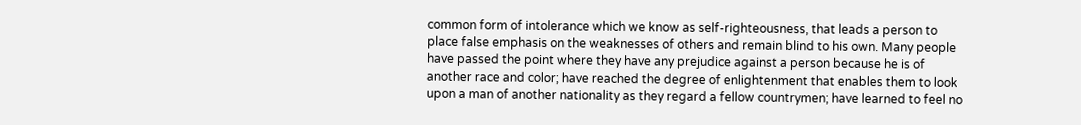common form of intolerance which we know as self-righteousness, that leads a person to place false emphasis on the weaknesses of others and remain blind to his own. Many people have passed the point where they have any prejudice against a person because he is of another race and color; have reached the degree of enlightenment that enables them to look upon a man of another nationality as they regard a fellow countrymen; have learned to feel no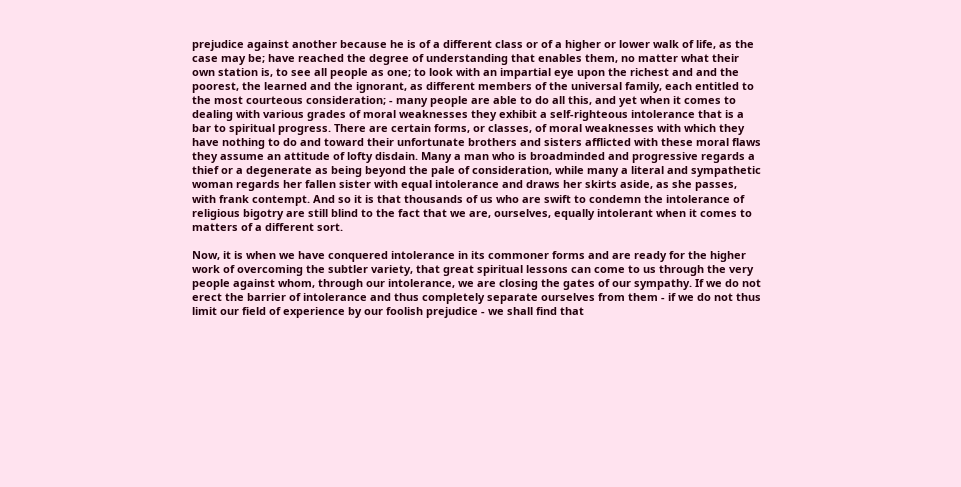prejudice against another because he is of a different class or of a higher or lower walk of life, as the case may be; have reached the degree of understanding that enables them, no matter what their own station is, to see all people as one; to look with an impartial eye upon the richest and and the poorest, the learned and the ignorant, as different members of the universal family, each entitled to the most courteous consideration; - many people are able to do all this, and yet when it comes to dealing with various grades of moral weaknesses they exhibit a self-righteous intolerance that is a bar to spiritual progress. There are certain forms, or classes, of moral weaknesses with which they have nothing to do and toward their unfortunate brothers and sisters afflicted with these moral flaws they assume an attitude of lofty disdain. Many a man who is broadminded and progressive regards a thief or a degenerate as being beyond the pale of consideration, while many a literal and sympathetic woman regards her fallen sister with equal intolerance and draws her skirts aside, as she passes, with frank contempt. And so it is that thousands of us who are swift to condemn the intolerance of religious bigotry are still blind to the fact that we are, ourselves, equally intolerant when it comes to matters of a different sort.

Now, it is when we have conquered intolerance in its commoner forms and are ready for the higher work of overcoming the subtler variety, that great spiritual lessons can come to us through the very people against whom, through our intolerance, we are closing the gates of our sympathy. If we do not erect the barrier of intolerance and thus completely separate ourselves from them - if we do not thus limit our field of experience by our foolish prejudice - we shall find that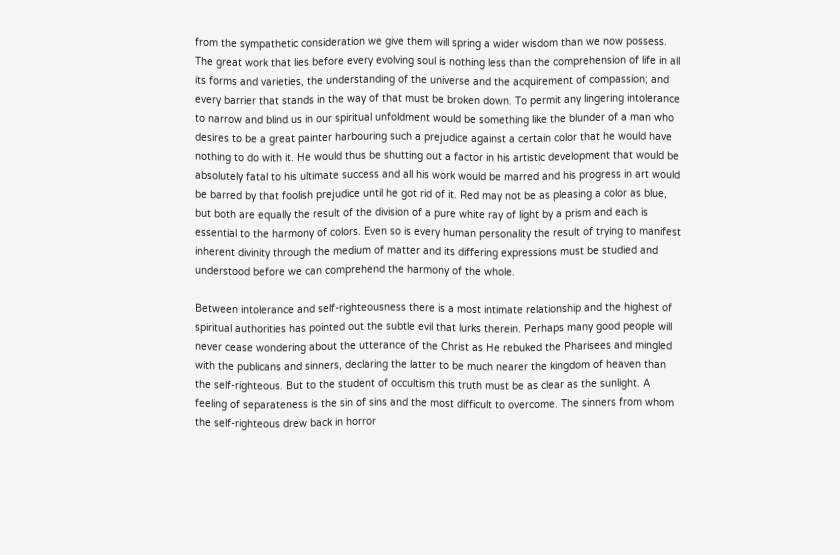from the sympathetic consideration we give them will spring a wider wisdom than we now possess. The great work that lies before every evolving soul is nothing less than the comprehension of life in all its forms and varieties, the understanding of the universe and the acquirement of compassion; and every barrier that stands in the way of that must be broken down. To permit any lingering intolerance to narrow and blind us in our spiritual unfoldment would be something like the blunder of a man who desires to be a great painter harbouring such a prejudice against a certain color that he would have nothing to do with it. He would thus be shutting out a factor in his artistic development that would be absolutely fatal to his ultimate success and all his work would be marred and his progress in art would be barred by that foolish prejudice until he got rid of it. Red may not be as pleasing a color as blue, but both are equally the result of the division of a pure white ray of light by a prism and each is essential to the harmony of colors. Even so is every human personality the result of trying to manifest inherent divinity through the medium of matter and its differing expressions must be studied and understood before we can comprehend the harmony of the whole.

Between intolerance and self-righteousness there is a most intimate relationship and the highest of spiritual authorities has pointed out the subtle evil that lurks therein. Perhaps many good people will never cease wondering about the utterance of the Christ as He rebuked the Pharisees and mingled with the publicans and sinners, declaring the latter to be much nearer the kingdom of heaven than the self-righteous. But to the student of occultism this truth must be as clear as the sunlight. A feeling of separateness is the sin of sins and the most difficult to overcome. The sinners from whom the self-righteous drew back in horror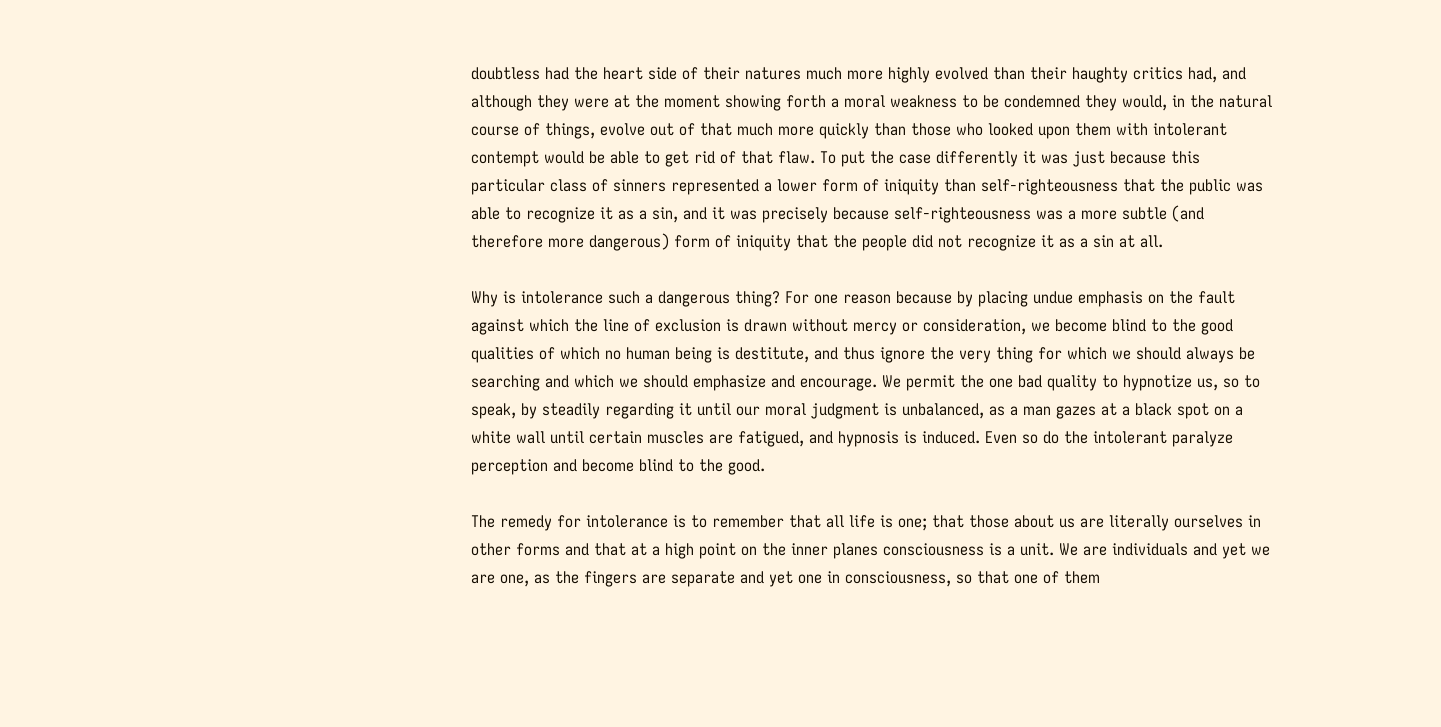doubtless had the heart side of their natures much more highly evolved than their haughty critics had, and although they were at the moment showing forth a moral weakness to be condemned they would, in the natural course of things, evolve out of that much more quickly than those who looked upon them with intolerant contempt would be able to get rid of that flaw. To put the case differently it was just because this particular class of sinners represented a lower form of iniquity than self-righteousness that the public was able to recognize it as a sin, and it was precisely because self-righteousness was a more subtle (and therefore more dangerous) form of iniquity that the people did not recognize it as a sin at all.

Why is intolerance such a dangerous thing? For one reason because by placing undue emphasis on the fault against which the line of exclusion is drawn without mercy or consideration, we become blind to the good qualities of which no human being is destitute, and thus ignore the very thing for which we should always be searching and which we should emphasize and encourage. We permit the one bad quality to hypnotize us, so to speak, by steadily regarding it until our moral judgment is unbalanced, as a man gazes at a black spot on a white wall until certain muscles are fatigued, and hypnosis is induced. Even so do the intolerant paralyze perception and become blind to the good.

The remedy for intolerance is to remember that all life is one; that those about us are literally ourselves in other forms and that at a high point on the inner planes consciousness is a unit. We are individuals and yet we are one, as the fingers are separate and yet one in consciousness, so that one of them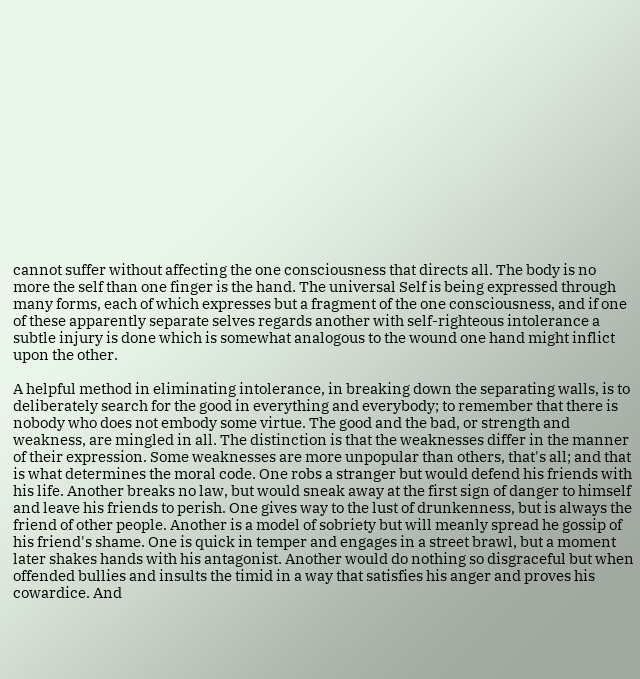cannot suffer without affecting the one consciousness that directs all. The body is no more the self than one finger is the hand. The universal Self is being expressed through many forms, each of which expresses but a fragment of the one consciousness, and if one of these apparently separate selves regards another with self-righteous intolerance a subtle injury is done which is somewhat analogous to the wound one hand might inflict upon the other.

A helpful method in eliminating intolerance, in breaking down the separating walls, is to deliberately search for the good in everything and everybody; to remember that there is nobody who does not embody some virtue. The good and the bad, or strength and weakness, are mingled in all. The distinction is that the weaknesses differ in the manner of their expression. Some weaknesses are more unpopular than others, that's all; and that is what determines the moral code. One robs a stranger but would defend his friends with his life. Another breaks no law, but would sneak away at the first sign of danger to himself and leave his friends to perish. One gives way to the lust of drunkenness, but is always the friend of other people. Another is a model of sobriety but will meanly spread he gossip of his friend's shame. One is quick in temper and engages in a street brawl, but a moment later shakes hands with his antagonist. Another would do nothing so disgraceful but when offended bullies and insults the timid in a way that satisfies his anger and proves his cowardice. And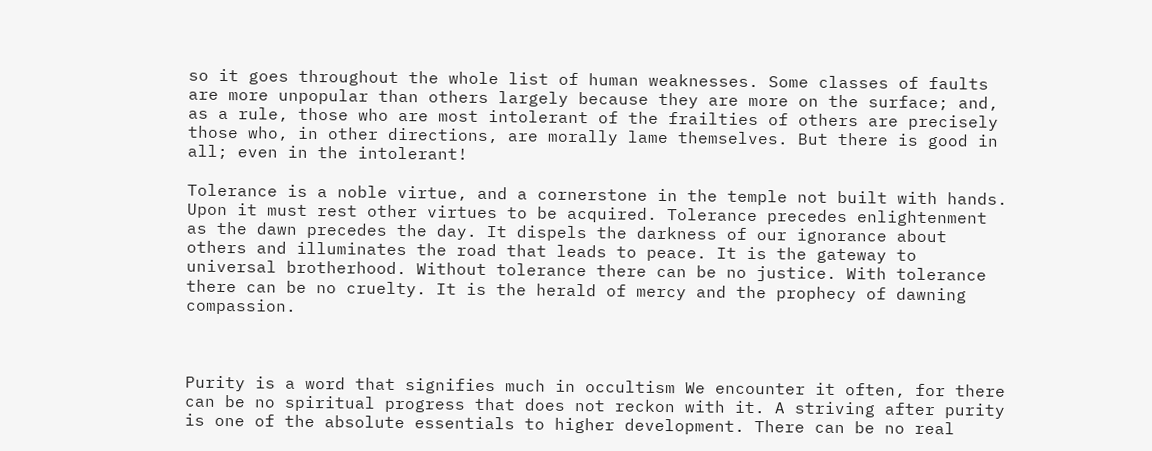so it goes throughout the whole list of human weaknesses. Some classes of faults are more unpopular than others largely because they are more on the surface; and, as a rule, those who are most intolerant of the frailties of others are precisely those who, in other directions, are morally lame themselves. But there is good in all; even in the intolerant!

Tolerance is a noble virtue, and a cornerstone in the temple not built with hands. Upon it must rest other virtues to be acquired. Tolerance precedes enlightenment as the dawn precedes the day. It dispels the darkness of our ignorance about others and illuminates the road that leads to peace. It is the gateway to universal brotherhood. Without tolerance there can be no justice. With tolerance there can be no cruelty. It is the herald of mercy and the prophecy of dawning compassion.



Purity is a word that signifies much in occultism We encounter it often, for there can be no spiritual progress that does not reckon with it. A striving after purity is one of the absolute essentials to higher development. There can be no real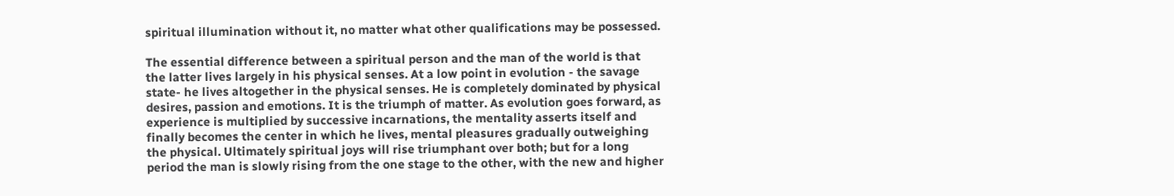spiritual illumination without it, no matter what other qualifications may be possessed.

The essential difference between a spiritual person and the man of the world is that the latter lives largely in his physical senses. At a low point in evolution - the savage state- he lives altogether in the physical senses. He is completely dominated by physical desires, passion and emotions. It is the triumph of matter. As evolution goes forward, as experience is multiplied by successive incarnations, the mentality asserts itself and finally becomes the center in which he lives, mental pleasures gradually outweighing the physical. Ultimately spiritual joys will rise triumphant over both; but for a long period the man is slowly rising from the one stage to the other, with the new and higher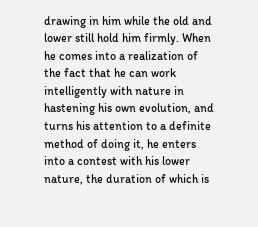drawing in him while the old and lower still hold him firmly. When he comes into a realization of the fact that he can work intelligently with nature in hastening his own evolution, and turns his attention to a definite method of doing it, he enters into a contest with his lower nature, the duration of which is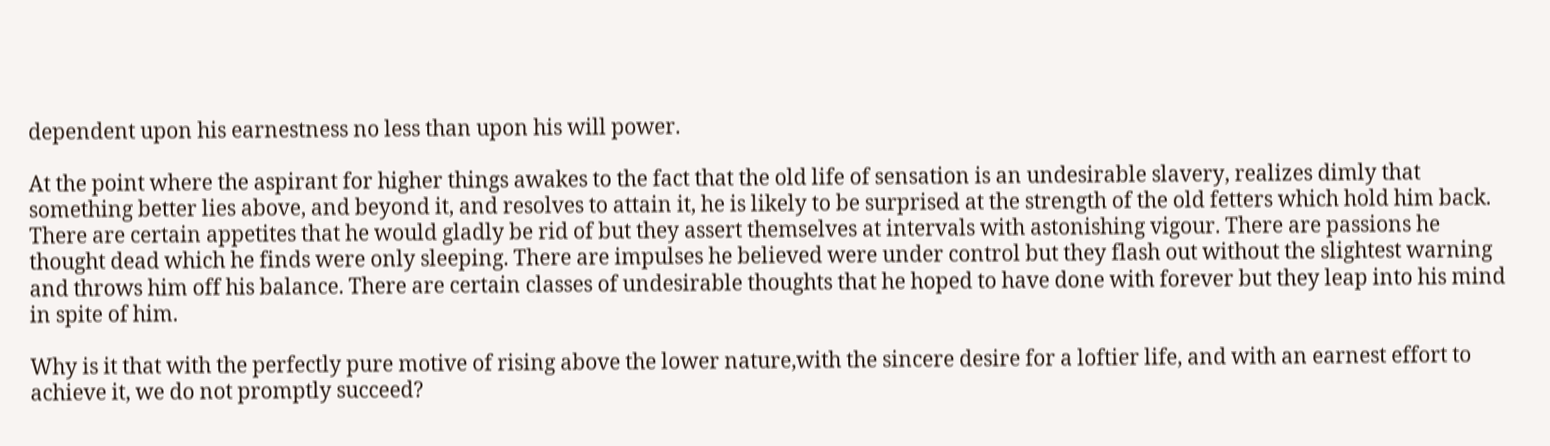dependent upon his earnestness no less than upon his will power.

At the point where the aspirant for higher things awakes to the fact that the old life of sensation is an undesirable slavery, realizes dimly that something better lies above, and beyond it, and resolves to attain it, he is likely to be surprised at the strength of the old fetters which hold him back. There are certain appetites that he would gladly be rid of but they assert themselves at intervals with astonishing vigour. There are passions he thought dead which he finds were only sleeping. There are impulses he believed were under control but they flash out without the slightest warning and throws him off his balance. There are certain classes of undesirable thoughts that he hoped to have done with forever but they leap into his mind in spite of him.

Why is it that with the perfectly pure motive of rising above the lower nature,with the sincere desire for a loftier life, and with an earnest effort to achieve it, we do not promptly succeed?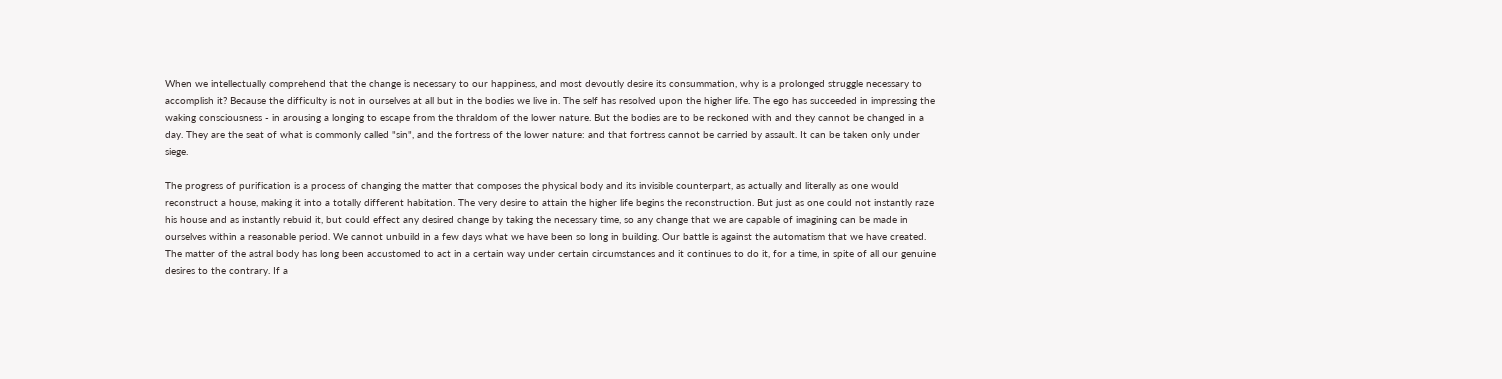When we intellectually comprehend that the change is necessary to our happiness, and most devoutly desire its consummation, why is a prolonged struggle necessary to accomplish it? Because the difficulty is not in ourselves at all but in the bodies we live in. The self has resolved upon the higher life. The ego has succeeded in impressing the waking consciousness - in arousing a longing to escape from the thraldom of the lower nature. But the bodies are to be reckoned with and they cannot be changed in a day. They are the seat of what is commonly called "sin", and the fortress of the lower nature: and that fortress cannot be carried by assault. It can be taken only under siege.

The progress of purification is a process of changing the matter that composes the physical body and its invisible counterpart, as actually and literally as one would reconstruct a house, making it into a totally different habitation. The very desire to attain the higher life begins the reconstruction. But just as one could not instantly raze his house and as instantly rebuid it, but could effect any desired change by taking the necessary time, so any change that we are capable of imagining can be made in ourselves within a reasonable period. We cannot unbuild in a few days what we have been so long in building. Our battle is against the automatism that we have created. The matter of the astral body has long been accustomed to act in a certain way under certain circumstances and it continues to do it, for a time, in spite of all our genuine desires to the contrary. If a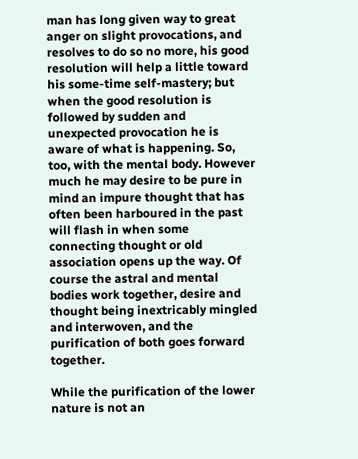man has long given way to great anger on slight provocations, and resolves to do so no more, his good resolution will help a little toward his some-time self-mastery; but when the good resolution is followed by sudden and unexpected provocation he is aware of what is happening. So, too, with the mental body. However much he may desire to be pure in mind an impure thought that has often been harboured in the past will flash in when some connecting thought or old association opens up the way. Of course the astral and mental bodies work together, desire and thought being inextricably mingled and interwoven, and the purification of both goes forward together.

While the purification of the lower nature is not an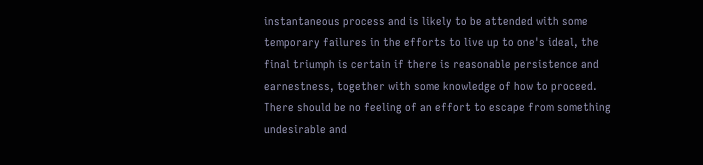instantaneous process and is likely to be attended with some temporary failures in the efforts to live up to one's ideal, the final triumph is certain if there is reasonable persistence and earnestness, together with some knowledge of how to proceed. There should be no feeling of an effort to escape from something undesirable and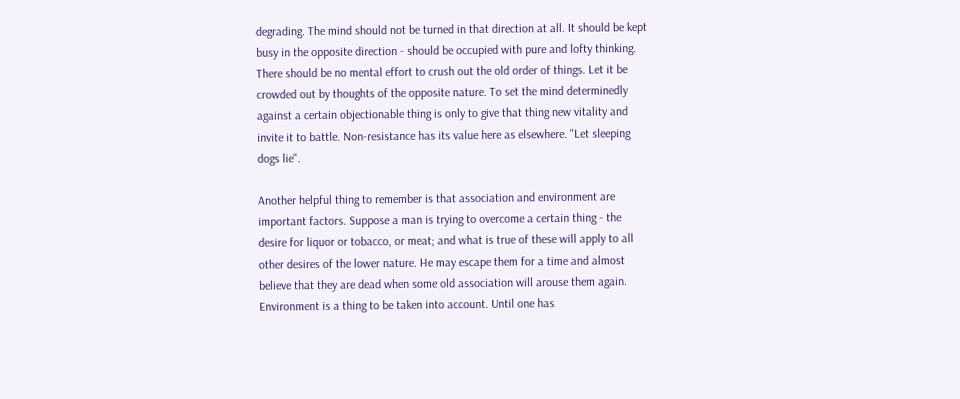degrading. The mind should not be turned in that direction at all. It should be kept busy in the opposite direction - should be occupied with pure and lofty thinking. There should be no mental effort to crush out the old order of things. Let it be crowded out by thoughts of the opposite nature. To set the mind determinedly against a certain objectionable thing is only to give that thing new vitality and invite it to battle. Non-resistance has its value here as elsewhere. "Let sleeping dogs lie".

Another helpful thing to remember is that association and environment are important factors. Suppose a man is trying to overcome a certain thing - the desire for liquor or tobacco, or meat; and what is true of these will apply to all other desires of the lower nature. He may escape them for a time and almost believe that they are dead when some old association will arouse them again. Environment is a thing to be taken into account. Until one has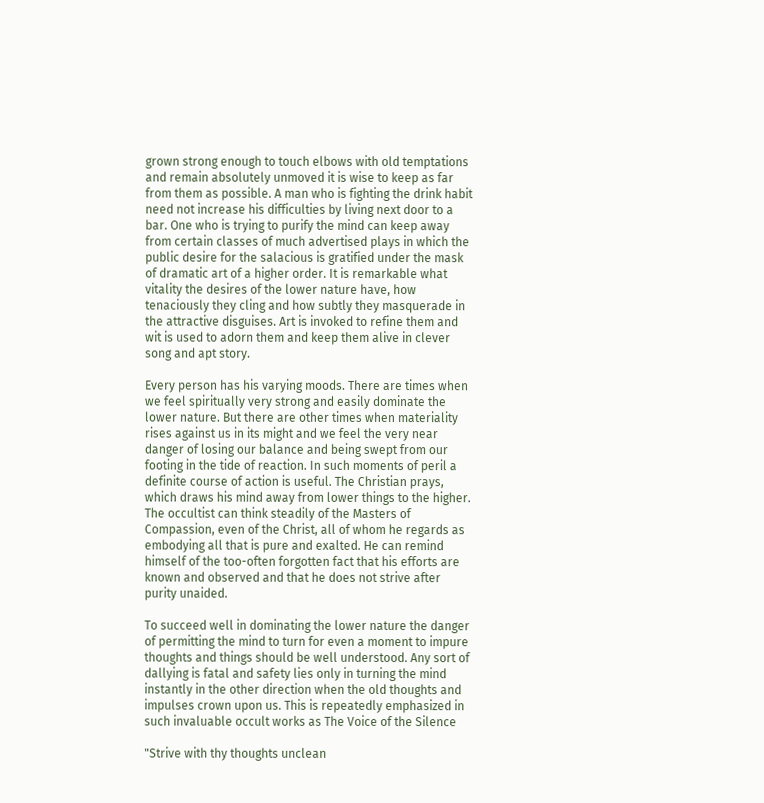grown strong enough to touch elbows with old temptations and remain absolutely unmoved it is wise to keep as far from them as possible. A man who is fighting the drink habit need not increase his difficulties by living next door to a bar. One who is trying to purify the mind can keep away from certain classes of much advertised plays in which the public desire for the salacious is gratified under the mask of dramatic art of a higher order. It is remarkable what vitality the desires of the lower nature have, how tenaciously they cling and how subtly they masquerade in the attractive disguises. Art is invoked to refine them and wit is used to adorn them and keep them alive in clever song and apt story.

Every person has his varying moods. There are times when we feel spiritually very strong and easily dominate the lower nature. But there are other times when materiality rises against us in its might and we feel the very near danger of losing our balance and being swept from our footing in the tide of reaction. In such moments of peril a definite course of action is useful. The Christian prays, which draws his mind away from lower things to the higher. The occultist can think steadily of the Masters of Compassion, even of the Christ, all of whom he regards as embodying all that is pure and exalted. He can remind himself of the too-often forgotten fact that his efforts are known and observed and that he does not strive after purity unaided.

To succeed well in dominating the lower nature the danger of permitting the mind to turn for even a moment to impure thoughts and things should be well understood. Any sort of dallying is fatal and safety lies only in turning the mind instantly in the other direction when the old thoughts and impulses crown upon us. This is repeatedly emphasized in such invaluable occult works as The Voice of the Silence

"Strive with thy thoughts unclean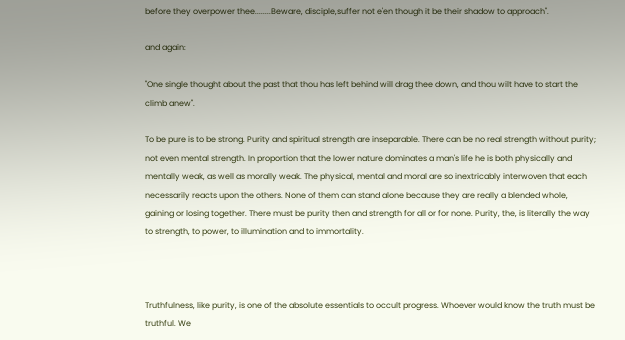before they overpower thee........Beware, disciple,suffer not e'en though it be their shadow to approach".

and again:

"One single thought about the past that thou has left behind will drag thee down, and thou wilt have to start the climb anew".

To be pure is to be strong. Purity and spiritual strength are inseparable. There can be no real strength without purity; not even mental strength. In proportion that the lower nature dominates a man's life he is both physically and mentally weak, as well as morally weak. The physical, mental and moral are so inextricably interwoven that each necessarily reacts upon the others. None of them can stand alone because they are really a blended whole, gaining or losing together. There must be purity then and strength for all or for none. Purity, the, is literally the way to strength, to power, to illumination and to immortality.



Truthfulness, like purity, is one of the absolute essentials to occult progress. Whoever would know the truth must be truthful. We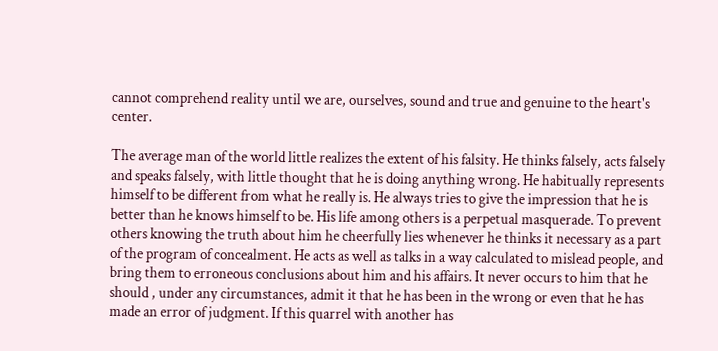cannot comprehend reality until we are, ourselves, sound and true and genuine to the heart's center.

The average man of the world little realizes the extent of his falsity. He thinks falsely, acts falsely and speaks falsely, with little thought that he is doing anything wrong. He habitually represents himself to be different from what he really is. He always tries to give the impression that he is better than he knows himself to be. His life among others is a perpetual masquerade. To prevent others knowing the truth about him he cheerfully lies whenever he thinks it necessary as a part of the program of concealment. He acts as well as talks in a way calculated to mislead people, and bring them to erroneous conclusions about him and his affairs. It never occurs to him that he should , under any circumstances, admit it that he has been in the wrong or even that he has made an error of judgment. If this quarrel with another has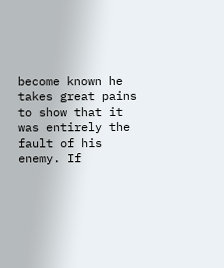become known he takes great pains to show that it was entirely the fault of his enemy. If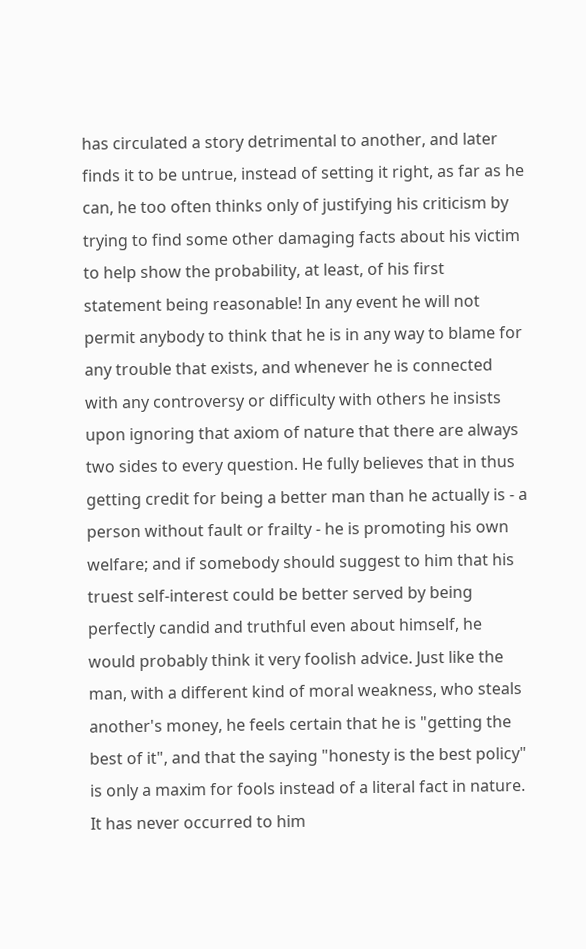has circulated a story detrimental to another, and later finds it to be untrue, instead of setting it right, as far as he can, he too often thinks only of justifying his criticism by trying to find some other damaging facts about his victim to help show the probability, at least, of his first statement being reasonable! In any event he will not permit anybody to think that he is in any way to blame for any trouble that exists, and whenever he is connected with any controversy or difficulty with others he insists upon ignoring that axiom of nature that there are always two sides to every question. He fully believes that in thus getting credit for being a better man than he actually is - a person without fault or frailty - he is promoting his own welfare; and if somebody should suggest to him that his truest self-interest could be better served by being perfectly candid and truthful even about himself, he would probably think it very foolish advice. Just like the man, with a different kind of moral weakness, who steals another's money, he feels certain that he is "getting the best of it", and that the saying "honesty is the best policy" is only a maxim for fools instead of a literal fact in nature. It has never occurred to him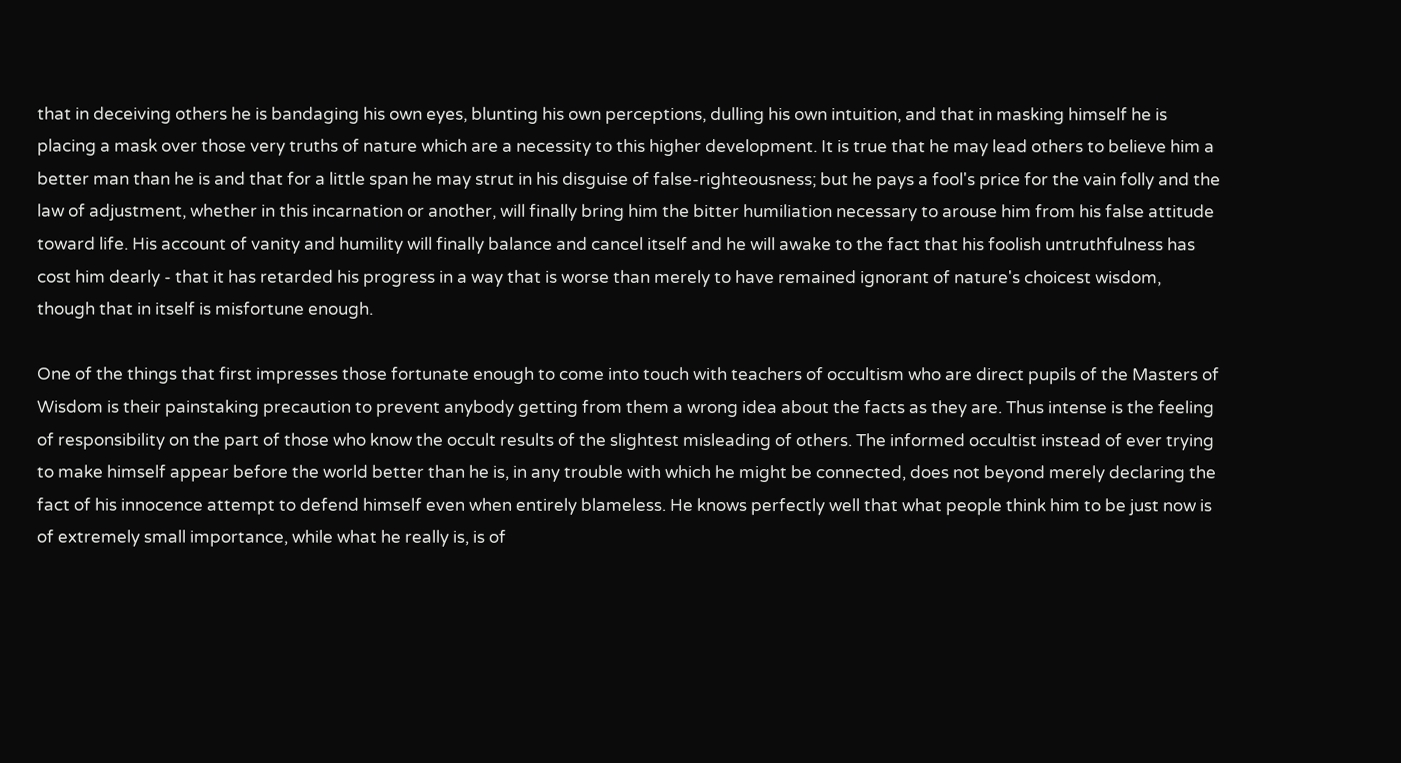that in deceiving others he is bandaging his own eyes, blunting his own perceptions, dulling his own intuition, and that in masking himself he is placing a mask over those very truths of nature which are a necessity to this higher development. It is true that he may lead others to believe him a better man than he is and that for a little span he may strut in his disguise of false-righteousness; but he pays a fool's price for the vain folly and the law of adjustment, whether in this incarnation or another, will finally bring him the bitter humiliation necessary to arouse him from his false attitude toward life. His account of vanity and humility will finally balance and cancel itself and he will awake to the fact that his foolish untruthfulness has cost him dearly - that it has retarded his progress in a way that is worse than merely to have remained ignorant of nature's choicest wisdom, though that in itself is misfortune enough.

One of the things that first impresses those fortunate enough to come into touch with teachers of occultism who are direct pupils of the Masters of Wisdom is their painstaking precaution to prevent anybody getting from them a wrong idea about the facts as they are. Thus intense is the feeling of responsibility on the part of those who know the occult results of the slightest misleading of others. The informed occultist instead of ever trying to make himself appear before the world better than he is, in any trouble with which he might be connected, does not beyond merely declaring the fact of his innocence attempt to defend himself even when entirely blameless. He knows perfectly well that what people think him to be just now is of extremely small importance, while what he really is, is of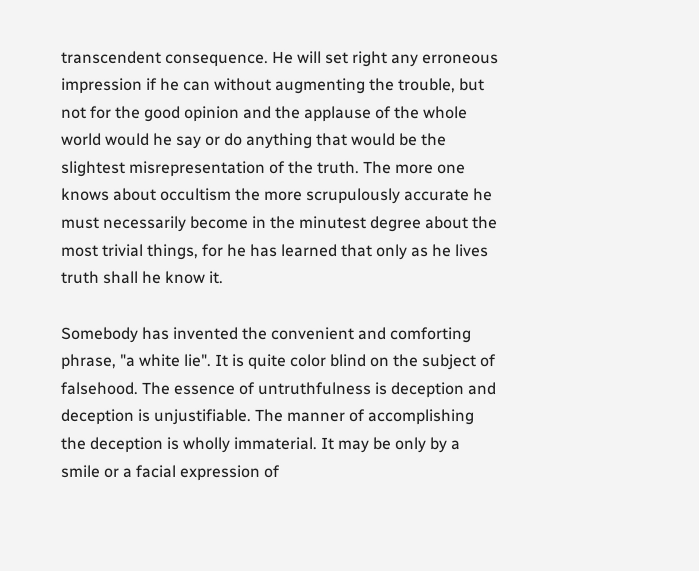transcendent consequence. He will set right any erroneous impression if he can without augmenting the trouble, but not for the good opinion and the applause of the whole world would he say or do anything that would be the slightest misrepresentation of the truth. The more one knows about occultism the more scrupulously accurate he must necessarily become in the minutest degree about the most trivial things, for he has learned that only as he lives truth shall he know it.

Somebody has invented the convenient and comforting phrase, "a white lie". It is quite color blind on the subject of falsehood. The essence of untruthfulness is deception and deception is unjustifiable. The manner of accomplishing the deception is wholly immaterial. It may be only by a smile or a facial expression of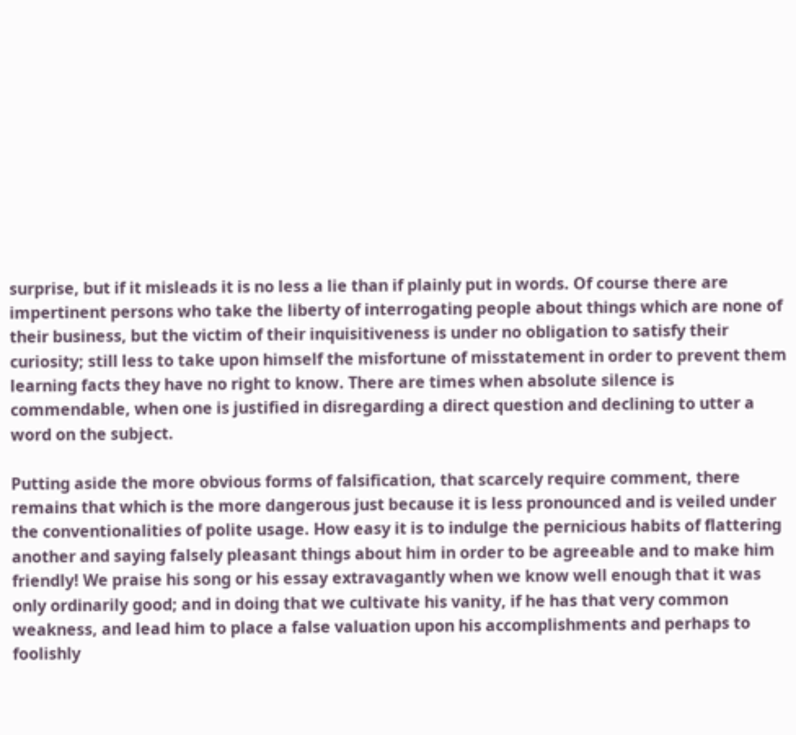surprise, but if it misleads it is no less a lie than if plainly put in words. Of course there are impertinent persons who take the liberty of interrogating people about things which are none of their business, but the victim of their inquisitiveness is under no obligation to satisfy their curiosity; still less to take upon himself the misfortune of misstatement in order to prevent them learning facts they have no right to know. There are times when absolute silence is commendable, when one is justified in disregarding a direct question and declining to utter a word on the subject.

Putting aside the more obvious forms of falsification, that scarcely require comment, there remains that which is the more dangerous just because it is less pronounced and is veiled under the conventionalities of polite usage. How easy it is to indulge the pernicious habits of flattering another and saying falsely pleasant things about him in order to be agreeable and to make him friendly! We praise his song or his essay extravagantly when we know well enough that it was only ordinarily good; and in doing that we cultivate his vanity, if he has that very common weakness, and lead him to place a false valuation upon his accomplishments and perhaps to foolishly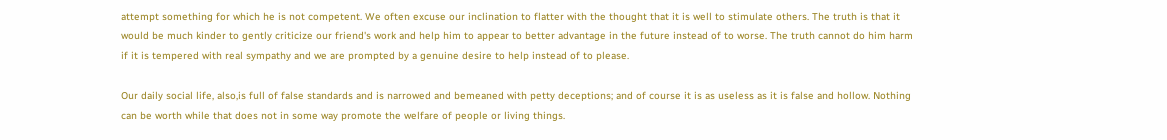attempt something for which he is not competent. We often excuse our inclination to flatter with the thought that it is well to stimulate others. The truth is that it would be much kinder to gently criticize our friend's work and help him to appear to better advantage in the future instead of to worse. The truth cannot do him harm if it is tempered with real sympathy and we are prompted by a genuine desire to help instead of to please.

Our daily social life, also,is full of false standards and is narrowed and bemeaned with petty deceptions; and of course it is as useless as it is false and hollow. Nothing can be worth while that does not in some way promote the welfare of people or living things.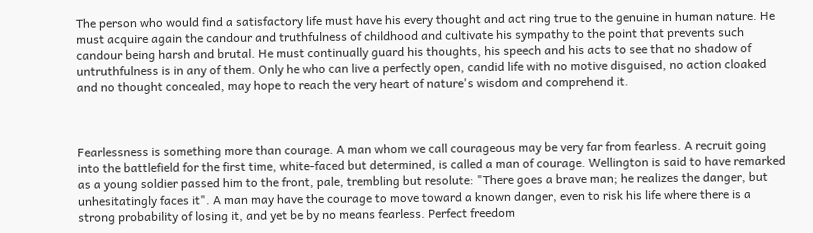The person who would find a satisfactory life must have his every thought and act ring true to the genuine in human nature. He must acquire again the candour and truthfulness of childhood and cultivate his sympathy to the point that prevents such candour being harsh and brutal. He must continually guard his thoughts, his speech and his acts to see that no shadow of untruthfulness is in any of them. Only he who can live a perfectly open, candid life with no motive disguised, no action cloaked and no thought concealed, may hope to reach the very heart of nature's wisdom and comprehend it.



Fearlessness is something more than courage. A man whom we call courageous may be very far from fearless. A recruit going into the battlefield for the first time, white-faced but determined, is called a man of courage. Wellington is said to have remarked as a young soldier passed him to the front, pale, trembling but resolute: "There goes a brave man; he realizes the danger, but unhesitatingly faces it". A man may have the courage to move toward a known danger, even to risk his life where there is a strong probability of losing it, and yet be by no means fearless. Perfect freedom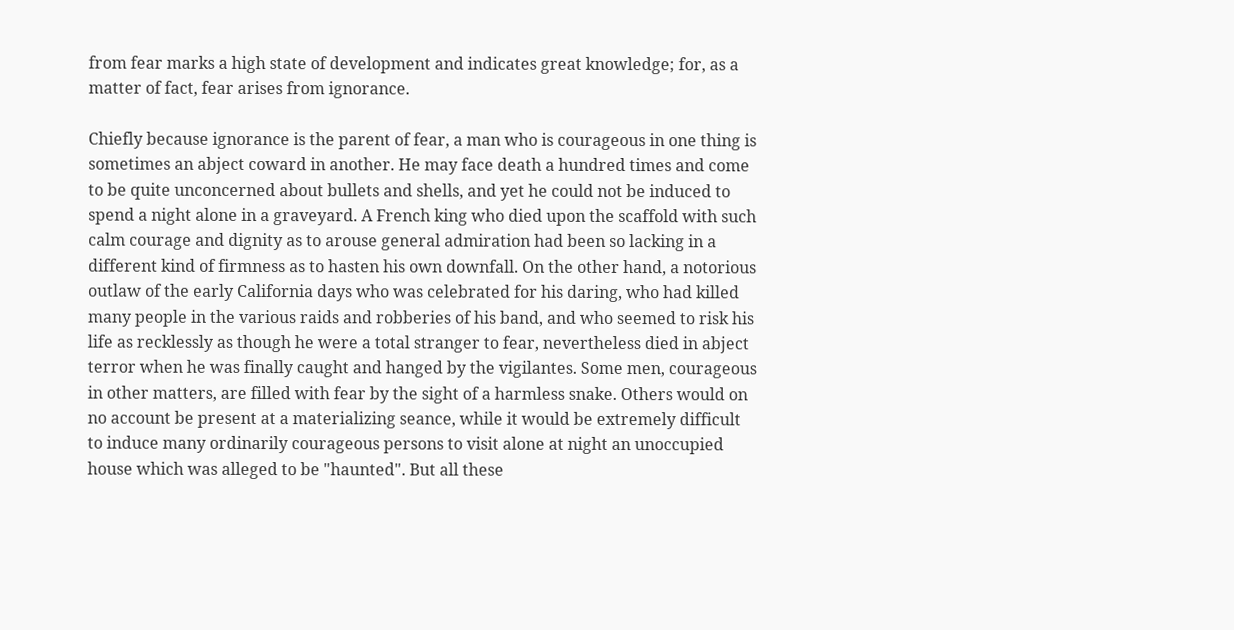from fear marks a high state of development and indicates great knowledge; for, as a matter of fact, fear arises from ignorance.

Chiefly because ignorance is the parent of fear, a man who is courageous in one thing is sometimes an abject coward in another. He may face death a hundred times and come to be quite unconcerned about bullets and shells, and yet he could not be induced to spend a night alone in a graveyard. A French king who died upon the scaffold with such calm courage and dignity as to arouse general admiration had been so lacking in a different kind of firmness as to hasten his own downfall. On the other hand, a notorious outlaw of the early California days who was celebrated for his daring, who had killed many people in the various raids and robberies of his band, and who seemed to risk his life as recklessly as though he were a total stranger to fear, nevertheless died in abject terror when he was finally caught and hanged by the vigilantes. Some men, courageous in other matters, are filled with fear by the sight of a harmless snake. Others would on no account be present at a materializing seance, while it would be extremely difficult to induce many ordinarily courageous persons to visit alone at night an unoccupied house which was alleged to be "haunted". But all these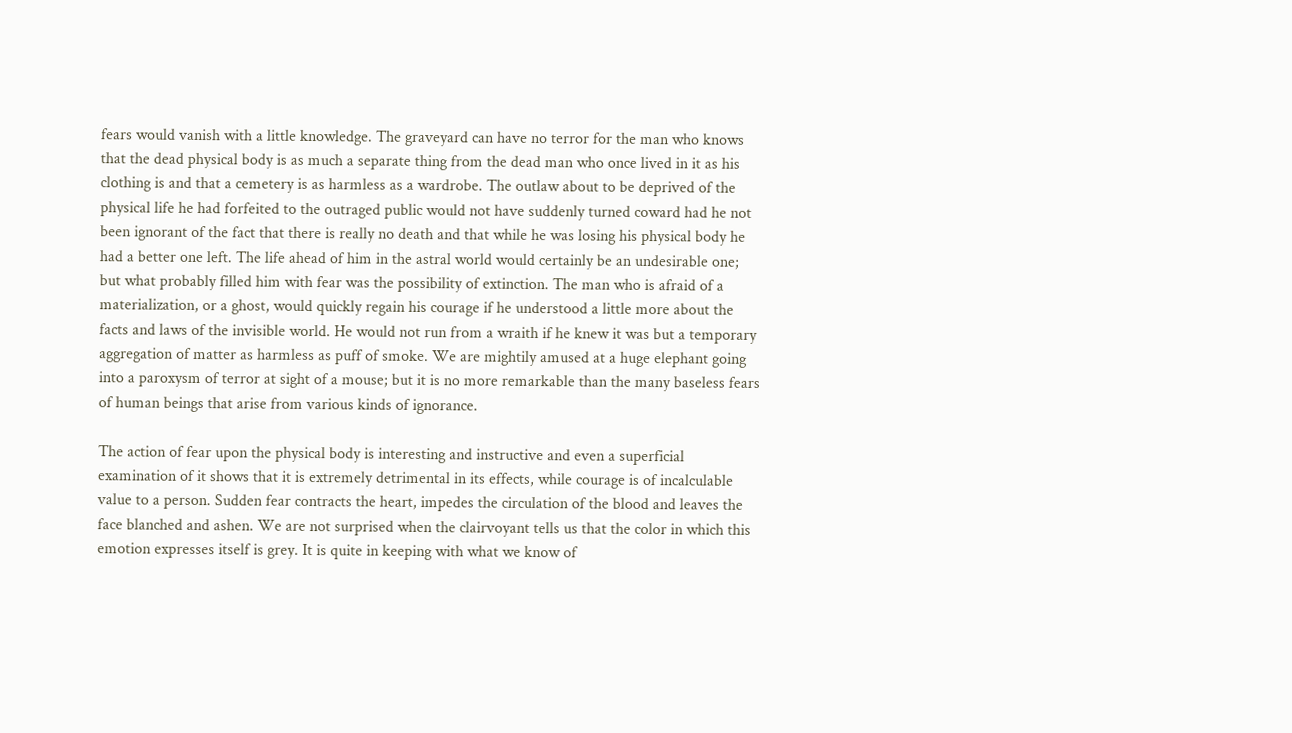fears would vanish with a little knowledge. The graveyard can have no terror for the man who knows that the dead physical body is as much a separate thing from the dead man who once lived in it as his clothing is and that a cemetery is as harmless as a wardrobe. The outlaw about to be deprived of the physical life he had forfeited to the outraged public would not have suddenly turned coward had he not been ignorant of the fact that there is really no death and that while he was losing his physical body he had a better one left. The life ahead of him in the astral world would certainly be an undesirable one; but what probably filled him with fear was the possibility of extinction. The man who is afraid of a materialization, or a ghost, would quickly regain his courage if he understood a little more about the facts and laws of the invisible world. He would not run from a wraith if he knew it was but a temporary aggregation of matter as harmless as puff of smoke. We are mightily amused at a huge elephant going into a paroxysm of terror at sight of a mouse; but it is no more remarkable than the many baseless fears of human beings that arise from various kinds of ignorance.

The action of fear upon the physical body is interesting and instructive and even a superficial examination of it shows that it is extremely detrimental in its effects, while courage is of incalculable value to a person. Sudden fear contracts the heart, impedes the circulation of the blood and leaves the face blanched and ashen. We are not surprised when the clairvoyant tells us that the color in which this emotion expresses itself is grey. It is quite in keeping with what we know of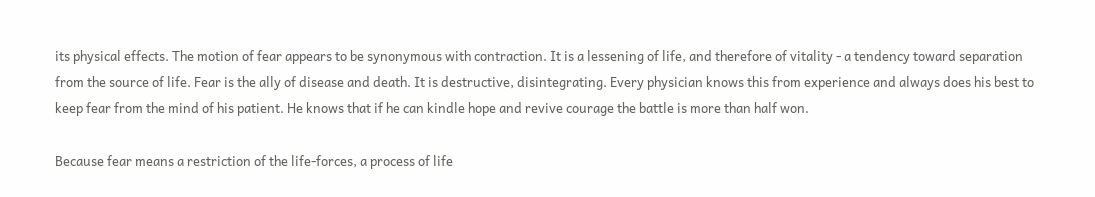its physical effects. The motion of fear appears to be synonymous with contraction. It is a lessening of life, and therefore of vitality - a tendency toward separation from the source of life. Fear is the ally of disease and death. It is destructive, disintegrating. Every physician knows this from experience and always does his best to keep fear from the mind of his patient. He knows that if he can kindle hope and revive courage the battle is more than half won.

Because fear means a restriction of the life-forces, a process of life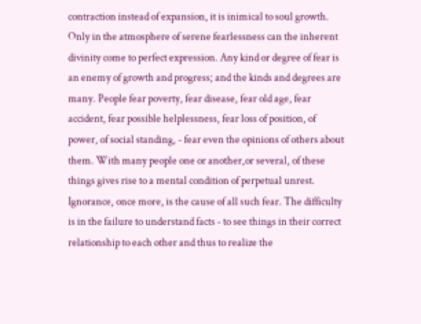contraction instead of expansion, it is inimical to soul growth. Only in the atmosphere of serene fearlessness can the inherent divinity come to perfect expression. Any kind or degree of fear is an enemy of growth and progress; and the kinds and degrees are many. People fear poverty, fear disease, fear old age, fear accident, fear possible helplessness, fear loss of position, of power, of social standing, - fear even the opinions of others about them. With many people one or another,or several, of these things gives rise to a mental condition of perpetual unrest. Ignorance, once more, is the cause of all such fear. The difficulty is in the failure to understand facts - to see things in their correct relationship to each other and thus to realize the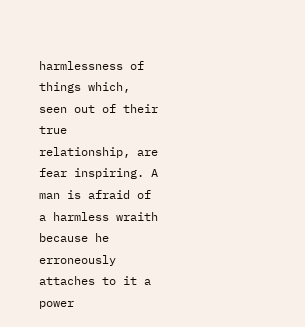harmlessness of things which, seen out of their true relationship, are fear inspiring. A man is afraid of a harmless wraith because he erroneously attaches to it a power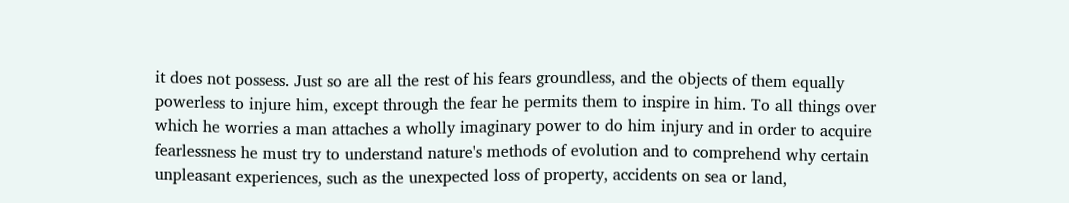it does not possess. Just so are all the rest of his fears groundless, and the objects of them equally powerless to injure him, except through the fear he permits them to inspire in him. To all things over which he worries a man attaches a wholly imaginary power to do him injury and in order to acquire fearlessness he must try to understand nature's methods of evolution and to comprehend why certain unpleasant experiences, such as the unexpected loss of property, accidents on sea or land,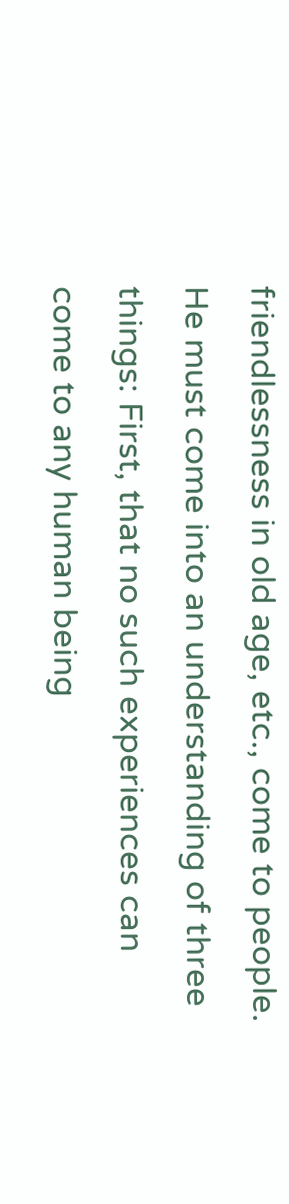friendlessness in old age, etc., come to people. He must come into an understanding of three things: First, that no such experiences can come to any human being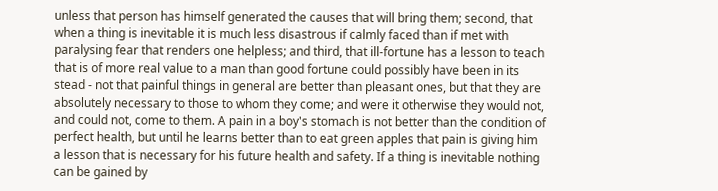unless that person has himself generated the causes that will bring them; second, that when a thing is inevitable it is much less disastrous if calmly faced than if met with paralysing fear that renders one helpless; and third, that ill-fortune has a lesson to teach that is of more real value to a man than good fortune could possibly have been in its stead - not that painful things in general are better than pleasant ones, but that they are absolutely necessary to those to whom they come; and were it otherwise they would not, and could not, come to them. A pain in a boy's stomach is not better than the condition of perfect health, but until he learns better than to eat green apples that pain is giving him a lesson that is necessary for his future health and safety. If a thing is inevitable nothing can be gained by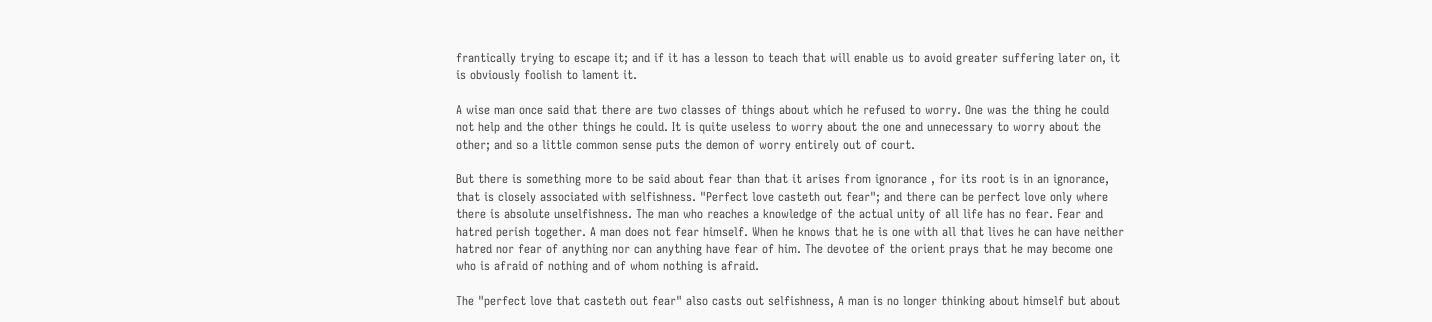frantically trying to escape it; and if it has a lesson to teach that will enable us to avoid greater suffering later on, it is obviously foolish to lament it.

A wise man once said that there are two classes of things about which he refused to worry. One was the thing he could not help and the other things he could. It is quite useless to worry about the one and unnecessary to worry about the other; and so a little common sense puts the demon of worry entirely out of court.

But there is something more to be said about fear than that it arises from ignorance , for its root is in an ignorance, that is closely associated with selfishness. "Perfect love casteth out fear"; and there can be perfect love only where there is absolute unselfishness. The man who reaches a knowledge of the actual unity of all life has no fear. Fear and hatred perish together. A man does not fear himself. When he knows that he is one with all that lives he can have neither hatred nor fear of anything nor can anything have fear of him. The devotee of the orient prays that he may become one who is afraid of nothing and of whom nothing is afraid.

The "perfect love that casteth out fear" also casts out selfishness, A man is no longer thinking about himself but about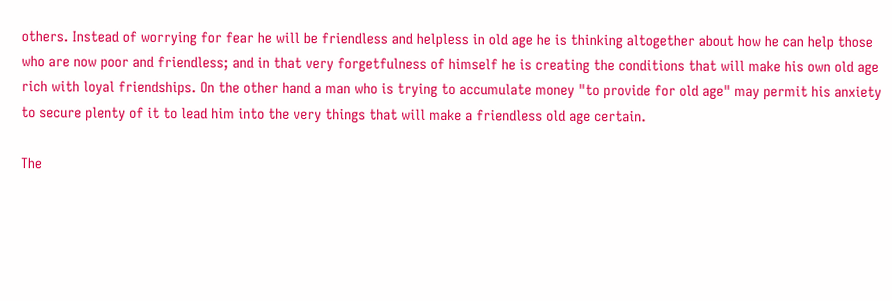others. Instead of worrying for fear he will be friendless and helpless in old age he is thinking altogether about how he can help those who are now poor and friendless; and in that very forgetfulness of himself he is creating the conditions that will make his own old age rich with loyal friendships. On the other hand a man who is trying to accumulate money "to provide for old age" may permit his anxiety to secure plenty of it to lead him into the very things that will make a friendless old age certain.

The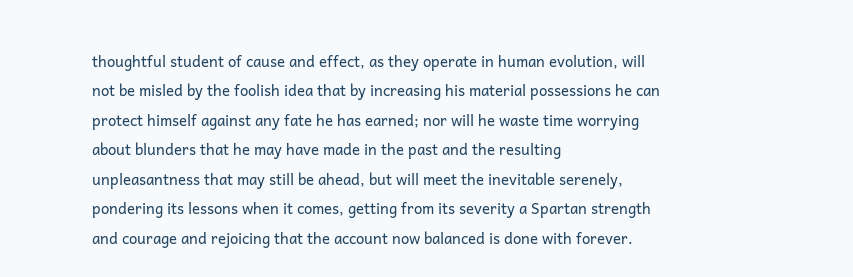thoughtful student of cause and effect, as they operate in human evolution, will not be misled by the foolish idea that by increasing his material possessions he can protect himself against any fate he has earned; nor will he waste time worrying about blunders that he may have made in the past and the resulting unpleasantness that may still be ahead, but will meet the inevitable serenely, pondering its lessons when it comes, getting from its severity a Spartan strength and courage and rejoicing that the account now balanced is done with forever.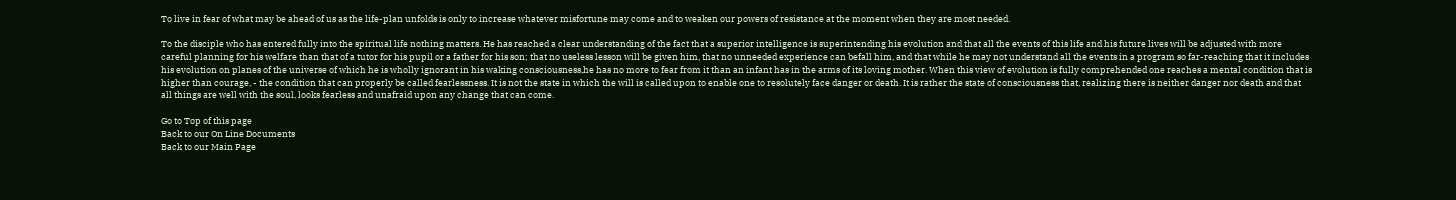To live in fear of what may be ahead of us as the life-plan unfolds is only to increase whatever misfortune may come and to weaken our powers of resistance at the moment when they are most needed.

To the disciple who has entered fully into the spiritual life nothing matters. He has reached a clear understanding of the fact that a superior intelligence is superintending his evolution and that all the events of this life and his future lives will be adjusted with more careful planning for his welfare than that of a tutor for his pupil or a father for his son; that no useless lesson will be given him, that no unneeded experience can befall him, and that while he may not understand all the events in a program so far-reaching that it includes his evolution on planes of the universe of which he is wholly ignorant in his waking consciousness,he has no more to fear from it than an infant has in the arms of its loving mother. When this view of evolution is fully comprehended one reaches a mental condition that is higher than courage, - the condition that can properly be called fearlessness. It is not the state in which the will is called upon to enable one to resolutely face danger or death. It is rather the state of consciousness that, realizing there is neither danger nor death and that all things are well with the soul, looks fearless and unafraid upon any change that can come.

Go to Top of this page
Back to our On Line Documents
Back to our Main Page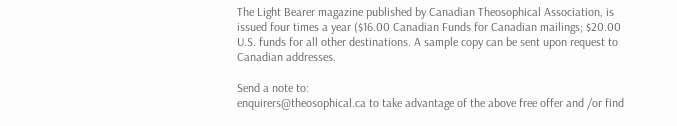The Light Bearer magazine published by Canadian Theosophical Association, is issued four times a year ($16.00 Canadian Funds for Canadian mailings; $20.00 U.S. funds for all other destinations. A sample copy can be sent upon request to Canadian addresses.

Send a note to:
enquirers@theosophical.ca to take advantage of the above free offer and /or find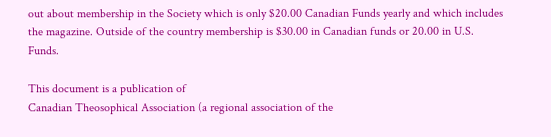out about membership in the Society which is only $20.00 Canadian Funds yearly and which includes the magazine. Outside of the country membership is $30.00 in Canadian funds or 20.00 in U.S. Funds.

This document is a publication of
Canadian Theosophical Association (a regional association of the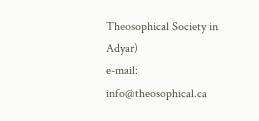Theosophical Society in Adyar)
e-mail: info@theosophical.ca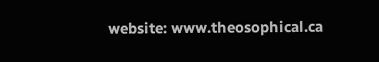website: www.theosophical.ca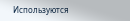Используются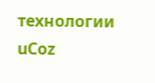технологии uCoz